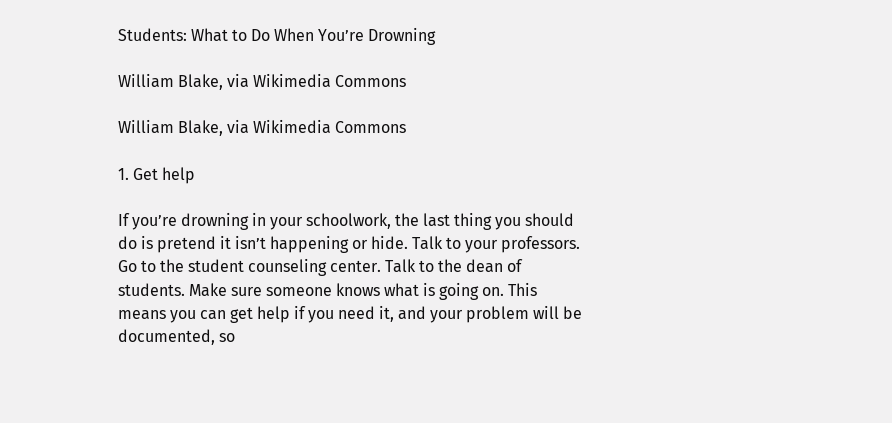Students: What to Do When You’re Drowning

William Blake, via Wikimedia Commons

William Blake, via Wikimedia Commons

1. Get help

If you’re drowning in your schoolwork, the last thing you should do is pretend it isn’t happening or hide. Talk to your professors. Go to the student counseling center. Talk to the dean of students. Make sure someone knows what is going on. This means you can get help if you need it, and your problem will be documented, so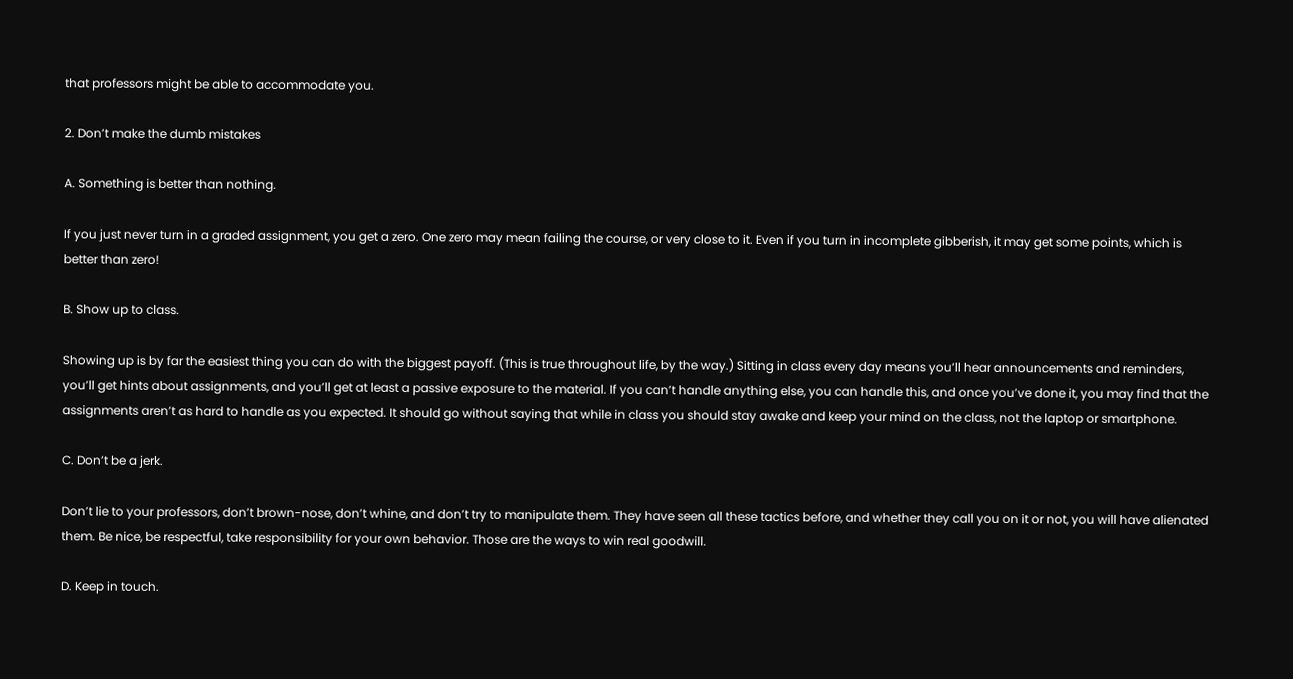that professors might be able to accommodate you.

2. Don’t make the dumb mistakes

A. Something is better than nothing.

If you just never turn in a graded assignment, you get a zero. One zero may mean failing the course, or very close to it. Even if you turn in incomplete gibberish, it may get some points, which is better than zero!

B. Show up to class.

Showing up is by far the easiest thing you can do with the biggest payoff. (This is true throughout life, by the way.) Sitting in class every day means you’ll hear announcements and reminders, you’ll get hints about assignments, and you’ll get at least a passive exposure to the material. If you can’t handle anything else, you can handle this, and once you’ve done it, you may find that the assignments aren’t as hard to handle as you expected. It should go without saying that while in class you should stay awake and keep your mind on the class, not the laptop or smartphone.

C. Don’t be a jerk.

Don’t lie to your professors, don’t brown-nose, don’t whine, and don’t try to manipulate them. They have seen all these tactics before, and whether they call you on it or not, you will have alienated them. Be nice, be respectful, take responsibility for your own behavior. Those are the ways to win real goodwill.

D. Keep in touch.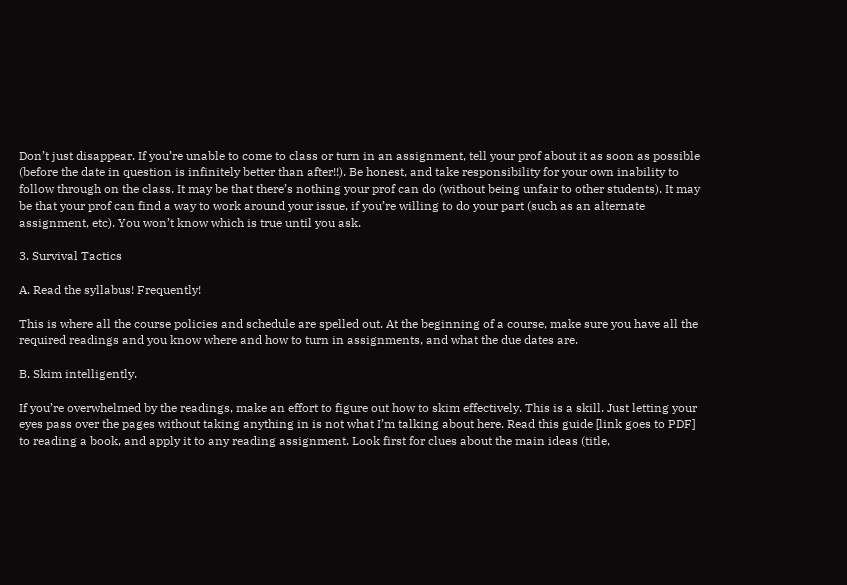Don’t just disappear. If you’re unable to come to class or turn in an assignment, tell your prof about it as soon as possible (before the date in question is infinitely better than after!!). Be honest, and take responsibility for your own inability to follow through on the class. It may be that there’s nothing your prof can do (without being unfair to other students). It may be that your prof can find a way to work around your issue, if you’re willing to do your part (such as an alternate assignment, etc). You won’t know which is true until you ask.

3. Survival Tactics

A. Read the syllabus! Frequently!

This is where all the course policies and schedule are spelled out. At the beginning of a course, make sure you have all the required readings and you know where and how to turn in assignments, and what the due dates are.

B. Skim intelligently.

If you’re overwhelmed by the readings, make an effort to figure out how to skim effectively. This is a skill. Just letting your eyes pass over the pages without taking anything in is not what I’m talking about here. Read this guide [link goes to PDF] to reading a book, and apply it to any reading assignment. Look first for clues about the main ideas (title,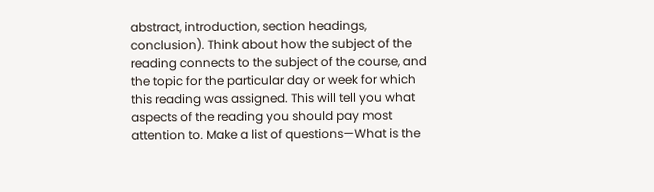abstract, introduction, section headings, conclusion). Think about how the subject of the reading connects to the subject of the course, and the topic for the particular day or week for which this reading was assigned. This will tell you what aspects of the reading you should pay most attention to. Make a list of questions—What is the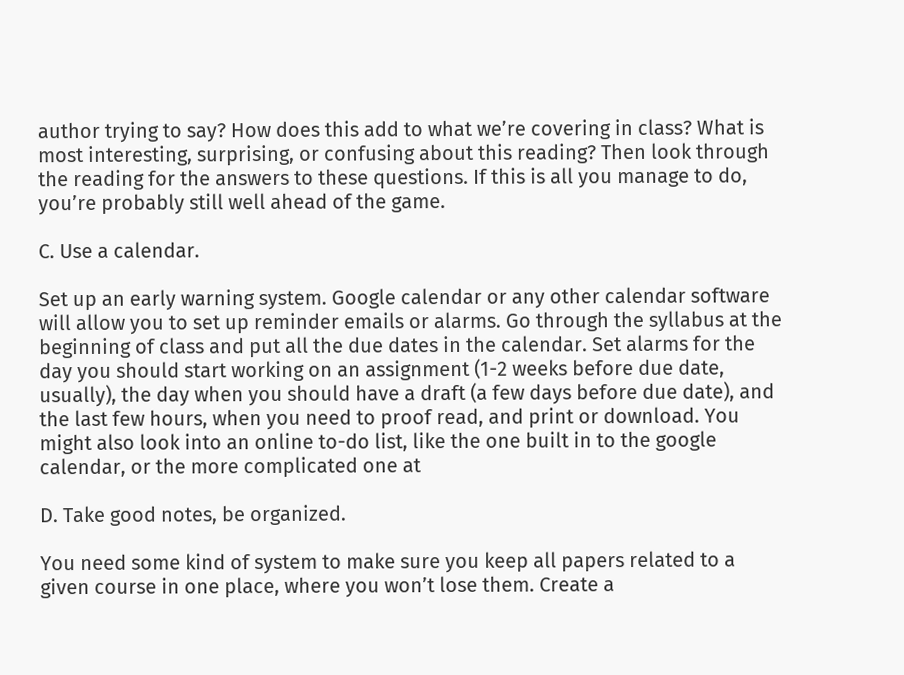author trying to say? How does this add to what we’re covering in class? What is most interesting, surprising, or confusing about this reading? Then look through the reading for the answers to these questions. If this is all you manage to do, you’re probably still well ahead of the game.

C. Use a calendar.

Set up an early warning system. Google calendar or any other calendar software will allow you to set up reminder emails or alarms. Go through the syllabus at the beginning of class and put all the due dates in the calendar. Set alarms for the day you should start working on an assignment (1-2 weeks before due date, usually), the day when you should have a draft (a few days before due date), and the last few hours, when you need to proof read, and print or download. You might also look into an online to-do list, like the one built in to the google calendar, or the more complicated one at

D. Take good notes, be organized.

You need some kind of system to make sure you keep all papers related to a given course in one place, where you won’t lose them. Create a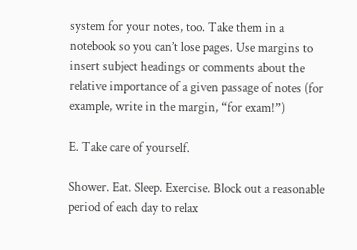system for your notes, too. Take them in a notebook so you can’t lose pages. Use margins to insert subject headings or comments about the relative importance of a given passage of notes (for example, write in the margin, “for exam!”)

E. Take care of yourself.

Shower. Eat. Sleep. Exercise. Block out a reasonable period of each day to relax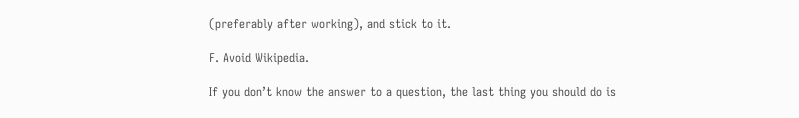(preferably after working), and stick to it.

F. Avoid Wikipedia.

If you don’t know the answer to a question, the last thing you should do is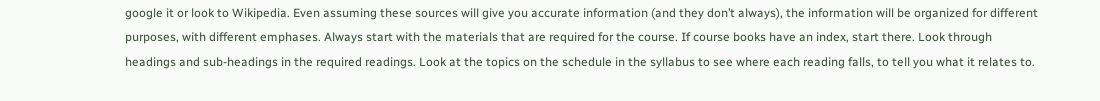google it or look to Wikipedia. Even assuming these sources will give you accurate information (and they don’t always), the information will be organized for different purposes, with different emphases. Always start with the materials that are required for the course. If course books have an index, start there. Look through headings and sub-headings in the required readings. Look at the topics on the schedule in the syllabus to see where each reading falls, to tell you what it relates to.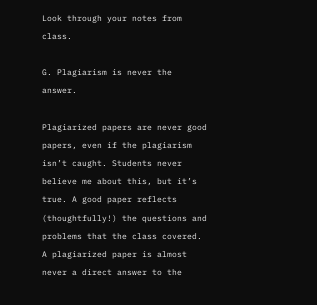Look through your notes from class.

G. Plagiarism is never the answer.

Plagiarized papers are never good papers, even if the plagiarism isn’t caught. Students never believe me about this, but it’s true. A good paper reflects (thoughtfully!) the questions and problems that the class covered. A plagiarized paper is almost never a direct answer to the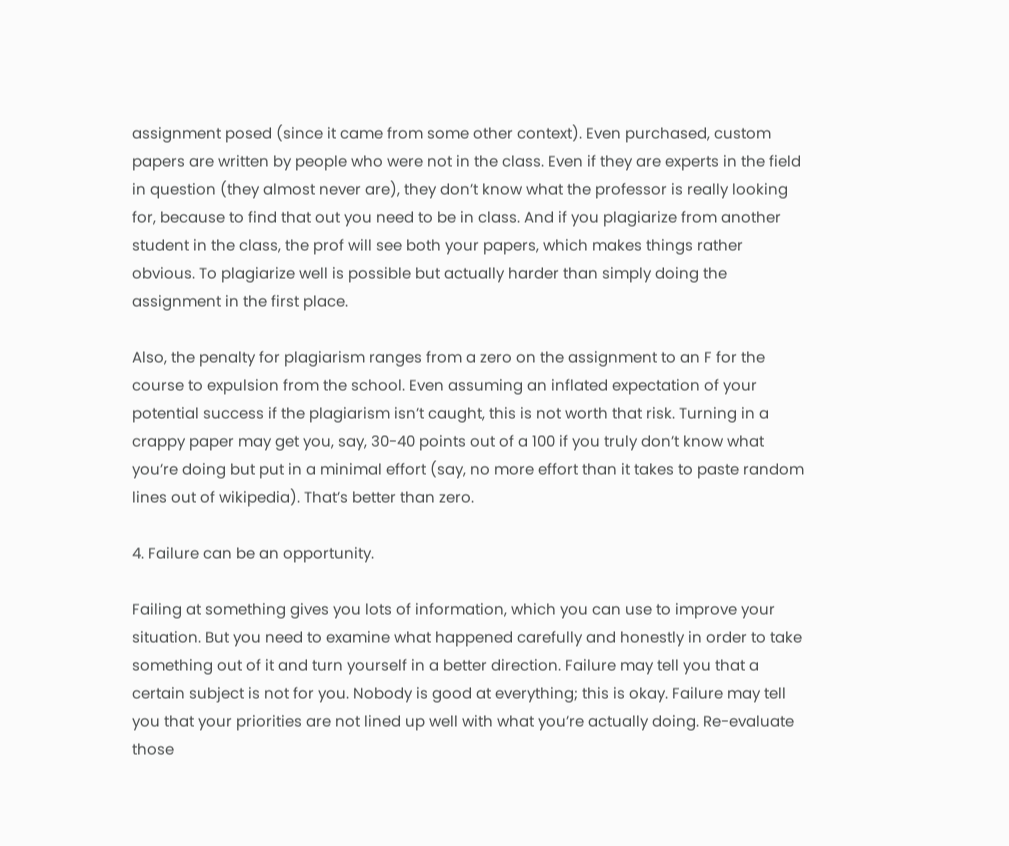assignment posed (since it came from some other context). Even purchased, custom papers are written by people who were not in the class. Even if they are experts in the field in question (they almost never are), they don’t know what the professor is really looking for, because to find that out you need to be in class. And if you plagiarize from another student in the class, the prof will see both your papers, which makes things rather obvious. To plagiarize well is possible but actually harder than simply doing the assignment in the first place.

Also, the penalty for plagiarism ranges from a zero on the assignment to an F for the course to expulsion from the school. Even assuming an inflated expectation of your potential success if the plagiarism isn’t caught, this is not worth that risk. Turning in a crappy paper may get you, say, 30-40 points out of a 100 if you truly don’t know what you’re doing but put in a minimal effort (say, no more effort than it takes to paste random lines out of wikipedia). That’s better than zero.

4. Failure can be an opportunity.

Failing at something gives you lots of information, which you can use to improve your situation. But you need to examine what happened carefully and honestly in order to take something out of it and turn yourself in a better direction. Failure may tell you that a certain subject is not for you. Nobody is good at everything; this is okay. Failure may tell you that your priorities are not lined up well with what you’re actually doing. Re-evaluate those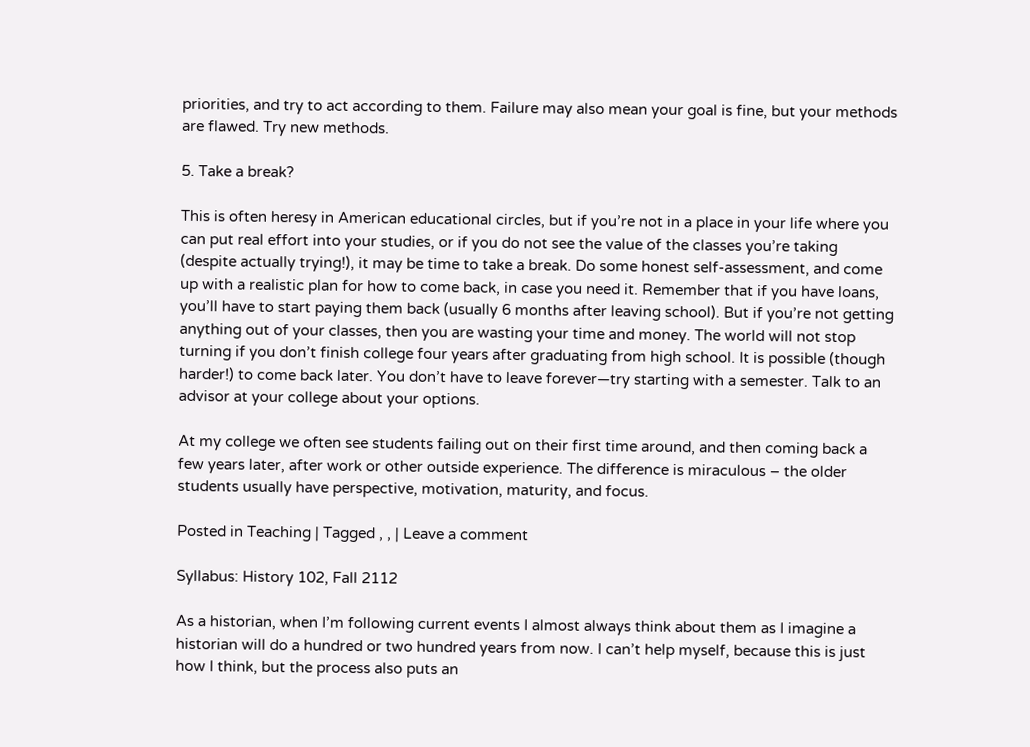priorities, and try to act according to them. Failure may also mean your goal is fine, but your methods are flawed. Try new methods.

5. Take a break?

This is often heresy in American educational circles, but if you’re not in a place in your life where you can put real effort into your studies, or if you do not see the value of the classes you’re taking (despite actually trying!), it may be time to take a break. Do some honest self-assessment, and come up with a realistic plan for how to come back, in case you need it. Remember that if you have loans, you’ll have to start paying them back (usually 6 months after leaving school). But if you’re not getting anything out of your classes, then you are wasting your time and money. The world will not stop turning if you don’t finish college four years after graduating from high school. It is possible (though harder!) to come back later. You don’t have to leave forever—try starting with a semester. Talk to an advisor at your college about your options.

At my college we often see students failing out on their first time around, and then coming back a few years later, after work or other outside experience. The difference is miraculous – the older students usually have perspective, motivation, maturity, and focus.

Posted in Teaching | Tagged , , | Leave a comment

Syllabus: History 102, Fall 2112

As a historian, when I’m following current events I almost always think about them as I imagine a historian will do a hundred or two hundred years from now. I can’t help myself, because this is just how I think, but the process also puts an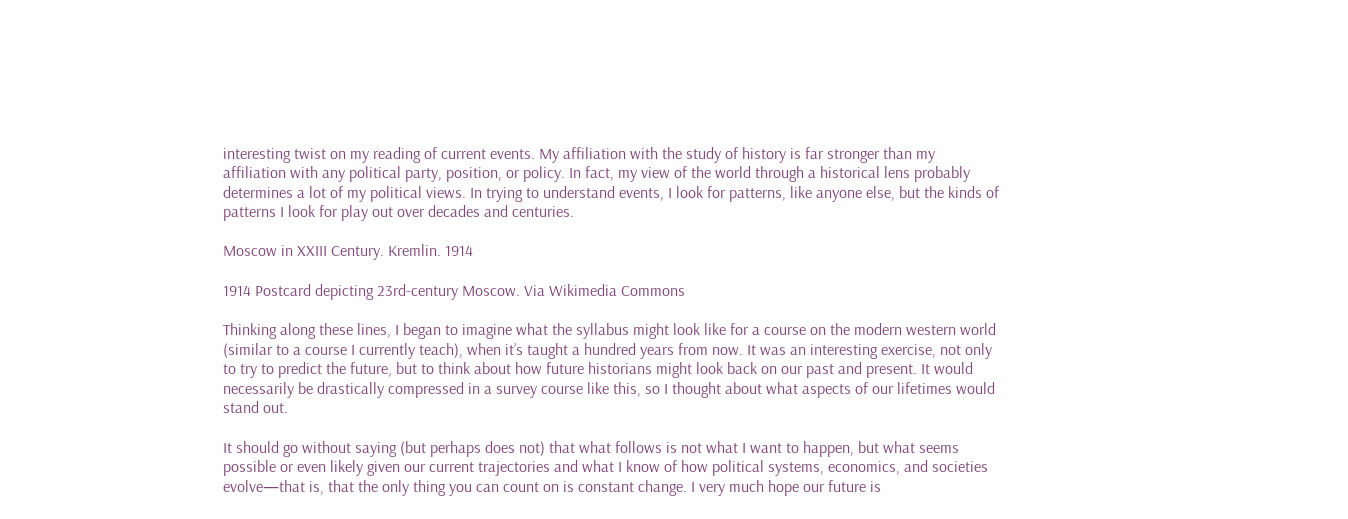interesting twist on my reading of current events. My affiliation with the study of history is far stronger than my affiliation with any political party, position, or policy. In fact, my view of the world through a historical lens probably determines a lot of my political views. In trying to understand events, I look for patterns, like anyone else, but the kinds of patterns I look for play out over decades and centuries.

Moscow in XXIII Century. Kremlin. 1914

1914 Postcard depicting 23rd-century Moscow. Via Wikimedia Commons

Thinking along these lines, I began to imagine what the syllabus might look like for a course on the modern western world (similar to a course I currently teach), when it’s taught a hundred years from now. It was an interesting exercise, not only to try to predict the future, but to think about how future historians might look back on our past and present. It would necessarily be drastically compressed in a survey course like this, so I thought about what aspects of our lifetimes would stand out.

It should go without saying (but perhaps does not) that what follows is not what I want to happen, but what seems possible or even likely given our current trajectories and what I know of how political systems, economics, and societies evolve—that is, that the only thing you can count on is constant change. I very much hope our future is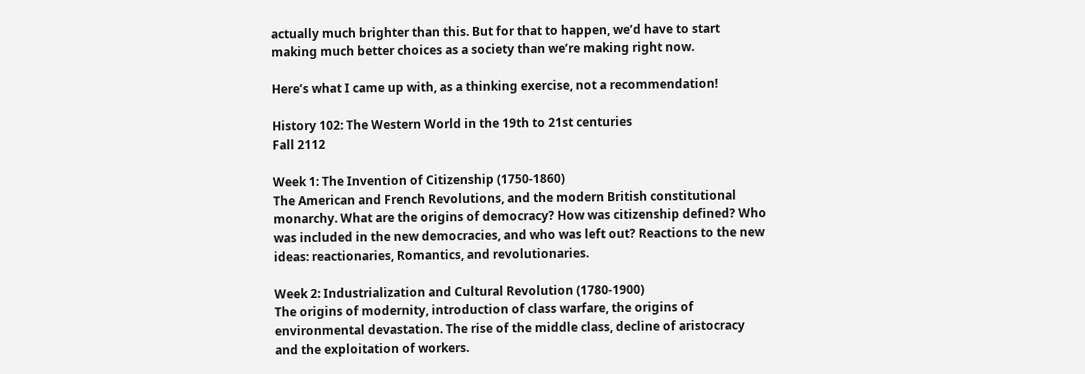actually much brighter than this. But for that to happen, we’d have to start making much better choices as a society than we’re making right now.

Here’s what I came up with, as a thinking exercise, not a recommendation!

History 102: The Western World in the 19th to 21st centuries
Fall 2112

Week 1: The Invention of Citizenship (1750-1860)
The American and French Revolutions, and the modern British constitutional monarchy. What are the origins of democracy? How was citizenship defined? Who was included in the new democracies, and who was left out? Reactions to the new ideas: reactionaries, Romantics, and revolutionaries.

Week 2: Industrialization and Cultural Revolution (1780-1900)
The origins of modernity, introduction of class warfare, the origins of environmental devastation. The rise of the middle class, decline of aristocracy and the exploitation of workers.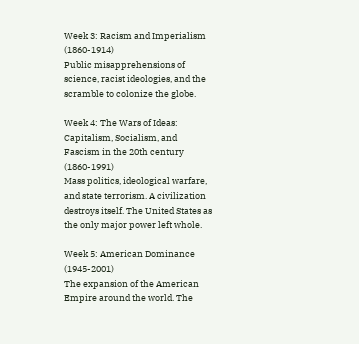Week 3: Racism and Imperialism (1860-1914)
Public misapprehensions of science, racist ideologies, and the scramble to colonize the globe.

Week 4: The Wars of Ideas: Capitalism, Socialism, and Fascism in the 20th century (1860-1991)
Mass politics, ideological warfare, and state terrorism. A civilization destroys itself. The United States as the only major power left whole.

Week 5: American Dominance (1945-2001)
The expansion of the American Empire around the world. The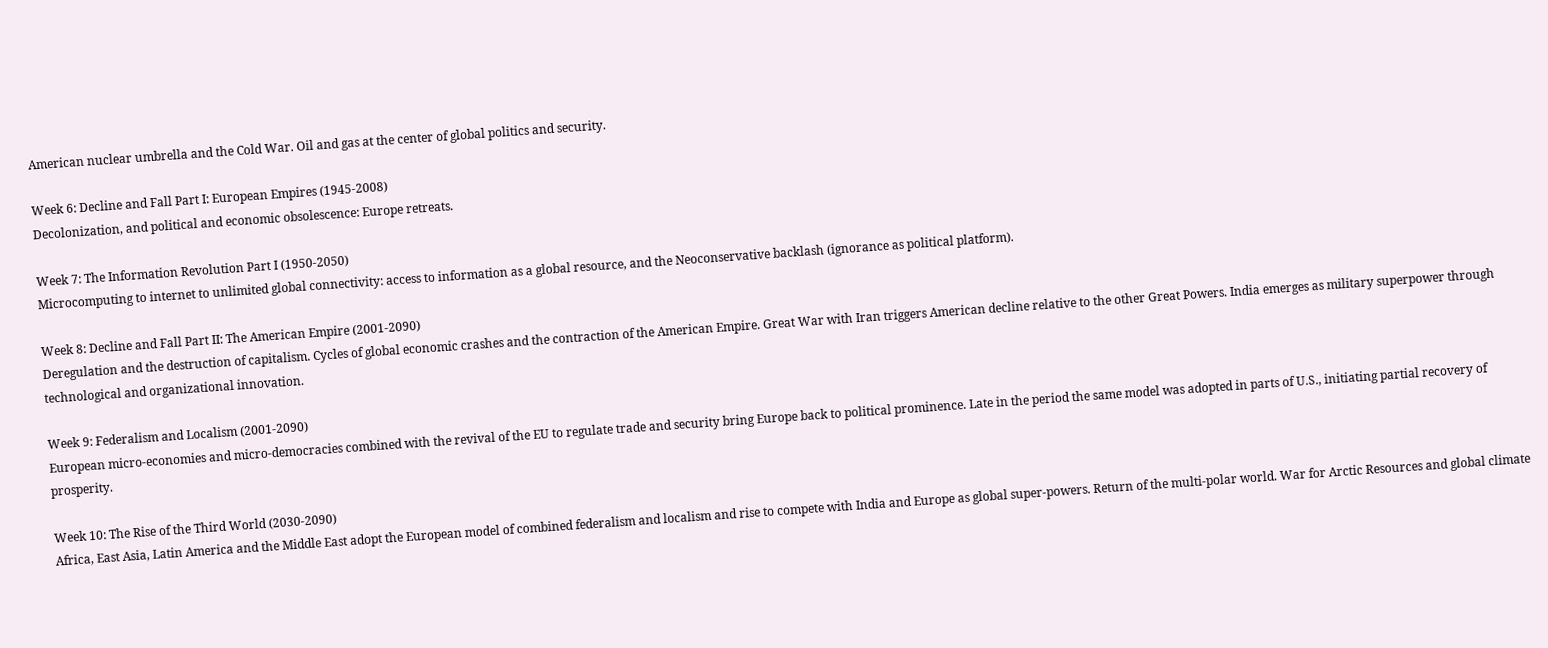American nuclear umbrella and the Cold War. Oil and gas at the center of global politics and security.

Week 6: Decline and Fall Part I: European Empires (1945-2008)
Decolonization, and political and economic obsolescence: Europe retreats.

Week 7: The Information Revolution Part I (1950-2050)
Microcomputing to internet to unlimited global connectivity: access to information as a global resource, and the Neoconservative backlash (ignorance as political platform).

Week 8: Decline and Fall Part II: The American Empire (2001-2090)
Deregulation and the destruction of capitalism. Cycles of global economic crashes and the contraction of the American Empire. Great War with Iran triggers American decline relative to the other Great Powers. India emerges as military superpower through technological and organizational innovation.

Week 9: Federalism and Localism (2001-2090)
European micro-economies and micro-democracies combined with the revival of the EU to regulate trade and security bring Europe back to political prominence. Late in the period the same model was adopted in parts of U.S., initiating partial recovery of prosperity.

Week 10: The Rise of the Third World (2030-2090)
Africa, East Asia, Latin America and the Middle East adopt the European model of combined federalism and localism and rise to compete with India and Europe as global super-powers. Return of the multi-polar world. War for Arctic Resources and global climate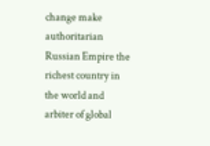change make authoritarian Russian Empire the richest country in the world and arbiter of global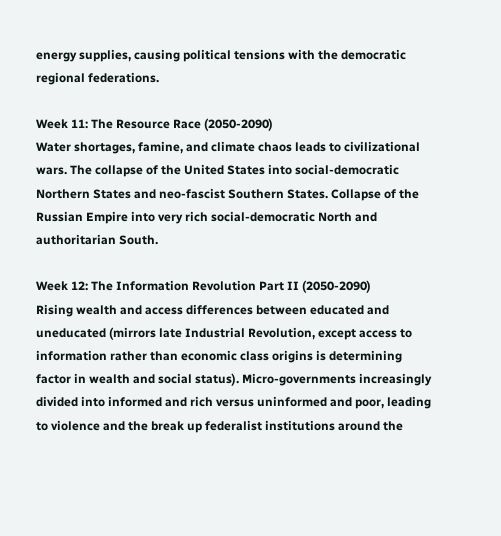energy supplies, causing political tensions with the democratic regional federations.

Week 11: The Resource Race (2050-2090)
Water shortages, famine, and climate chaos leads to civilizational wars. The collapse of the United States into social-democratic Northern States and neo-fascist Southern States. Collapse of the Russian Empire into very rich social-democratic North and authoritarian South.

Week 12: The Information Revolution Part II (2050-2090)
Rising wealth and access differences between educated and uneducated (mirrors late Industrial Revolution, except access to information rather than economic class origins is determining factor in wealth and social status). Micro-governments increasingly divided into informed and rich versus uninformed and poor, leading to violence and the break up federalist institutions around the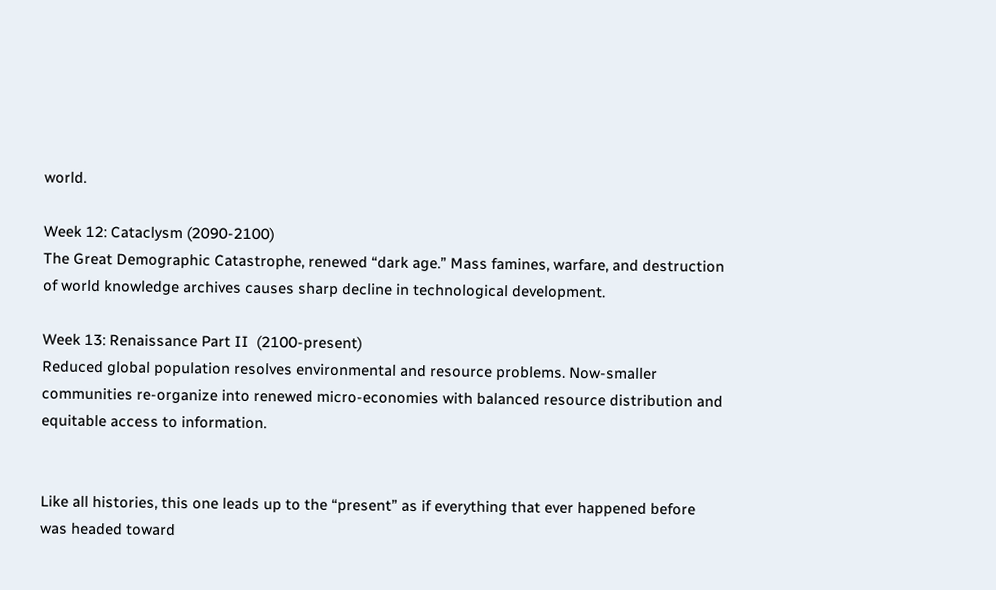world.

Week 12: Cataclysm (2090-2100)
The Great Demographic Catastrophe, renewed “dark age.” Mass famines, warfare, and destruction of world knowledge archives causes sharp decline in technological development.

Week 13: Renaissance Part II  (2100-present)
Reduced global population resolves environmental and resource problems. Now-smaller communities re-organize into renewed micro-economies with balanced resource distribution and equitable access to information.


Like all histories, this one leads up to the “present” as if everything that ever happened before was headed toward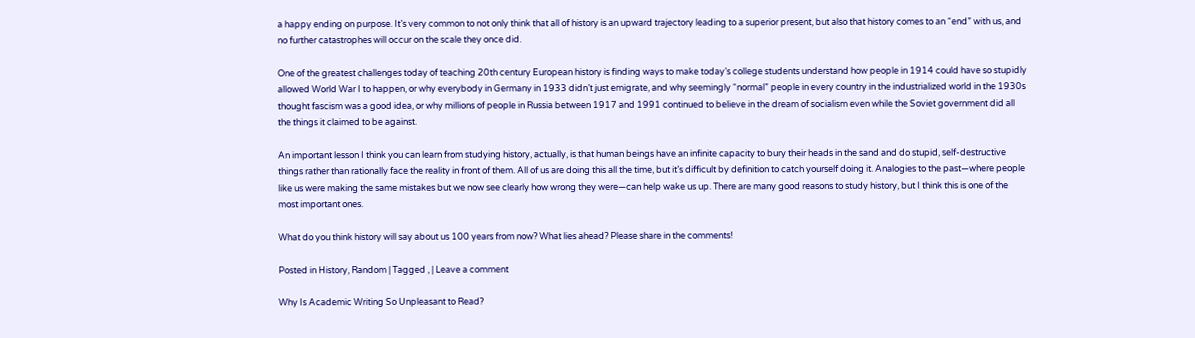a happy ending on purpose. It’s very common to not only think that all of history is an upward trajectory leading to a superior present, but also that history comes to an “end” with us, and no further catastrophes will occur on the scale they once did.

One of the greatest challenges today of teaching 20th century European history is finding ways to make today’s college students understand how people in 1914 could have so stupidly allowed World War I to happen, or why everybody in Germany in 1933 didn’t just emigrate, and why seemingly “normal” people in every country in the industrialized world in the 1930s thought fascism was a good idea, or why millions of people in Russia between 1917 and 1991 continued to believe in the dream of socialism even while the Soviet government did all the things it claimed to be against.

An important lesson I think you can learn from studying history, actually, is that human beings have an infinite capacity to bury their heads in the sand and do stupid, self-destructive things rather than rationally face the reality in front of them. All of us are doing this all the time, but it’s difficult by definition to catch yourself doing it. Analogies to the past—where people like us were making the same mistakes but we now see clearly how wrong they were—can help wake us up. There are many good reasons to study history, but I think this is one of the most important ones.

What do you think history will say about us 100 years from now? What lies ahead? Please share in the comments!

Posted in History, Random | Tagged , | Leave a comment

Why Is Academic Writing So Unpleasant to Read?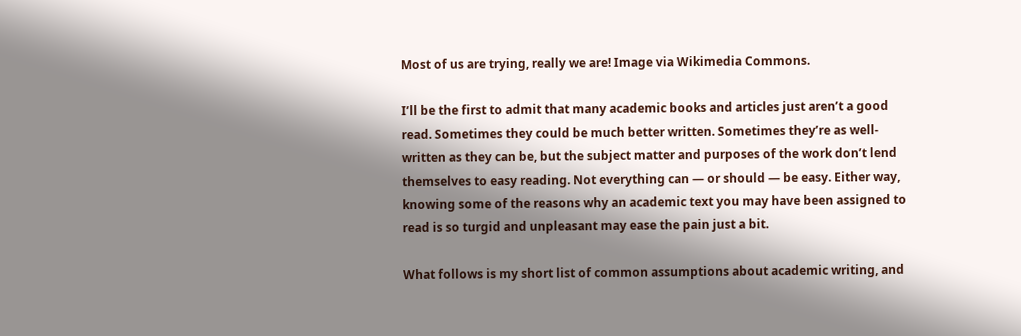Most of us are trying, really we are! Image via Wikimedia Commons.

I’ll be the first to admit that many academic books and articles just aren’t a good read. Sometimes they could be much better written. Sometimes they’re as well-written as they can be, but the subject matter and purposes of the work don’t lend themselves to easy reading. Not everything can — or should — be easy. Either way, knowing some of the reasons why an academic text you may have been assigned to read is so turgid and unpleasant may ease the pain just a bit.

What follows is my short list of common assumptions about academic writing, and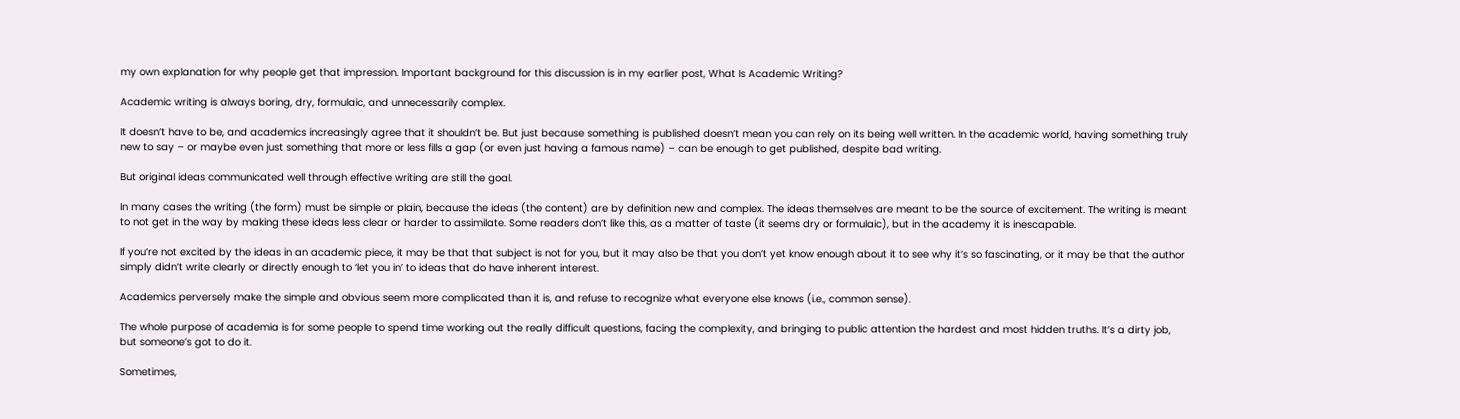my own explanation for why people get that impression. Important background for this discussion is in my earlier post, What Is Academic Writing?

Academic writing is always boring, dry, formulaic, and unnecessarily complex.

It doesn’t have to be, and academics increasingly agree that it shouldn’t be. But just because something is published doesn’t mean you can rely on its being well written. In the academic world, having something truly new to say – or maybe even just something that more or less fills a gap (or even just having a famous name) – can be enough to get published, despite bad writing.

But original ideas communicated well through effective writing are still the goal.

In many cases the writing (the form) must be simple or plain, because the ideas (the content) are by definition new and complex. The ideas themselves are meant to be the source of excitement. The writing is meant to not get in the way by making these ideas less clear or harder to assimilate. Some readers don’t like this, as a matter of taste (it seems dry or formulaic), but in the academy it is inescapable.

If you’re not excited by the ideas in an academic piece, it may be that that subject is not for you, but it may also be that you don’t yet know enough about it to see why it’s so fascinating, or it may be that the author simply didn’t write clearly or directly enough to ‘let you in’ to ideas that do have inherent interest.

Academics perversely make the simple and obvious seem more complicated than it is, and refuse to recognize what everyone else knows (i.e., common sense).

The whole purpose of academia is for some people to spend time working out the really difficult questions, facing the complexity, and bringing to public attention the hardest and most hidden truths. It’s a dirty job, but someone’s got to do it.

Sometimes,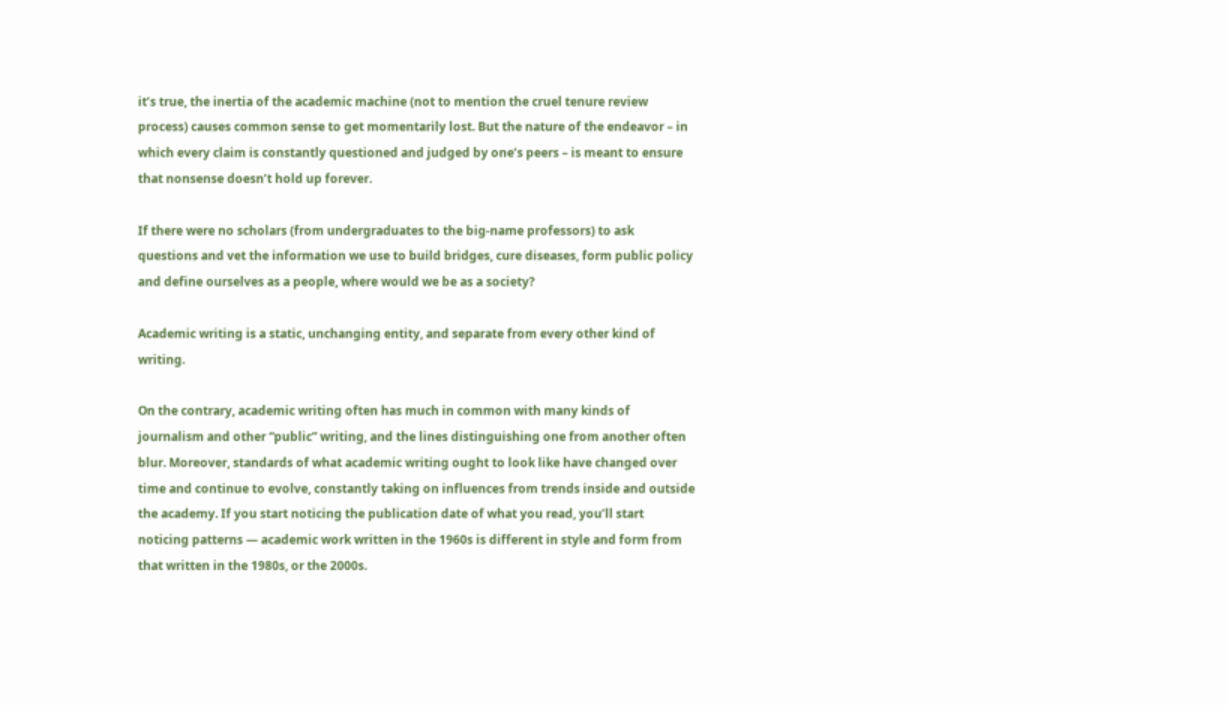it’s true, the inertia of the academic machine (not to mention the cruel tenure review process) causes common sense to get momentarily lost. But the nature of the endeavor – in which every claim is constantly questioned and judged by one’s peers – is meant to ensure that nonsense doesn’t hold up forever.

If there were no scholars (from undergraduates to the big-name professors) to ask questions and vet the information we use to build bridges, cure diseases, form public policy and define ourselves as a people, where would we be as a society?

Academic writing is a static, unchanging entity, and separate from every other kind of writing.

On the contrary, academic writing often has much in common with many kinds of journalism and other “public” writing, and the lines distinguishing one from another often blur. Moreover, standards of what academic writing ought to look like have changed over time and continue to evolve, constantly taking on influences from trends inside and outside the academy. If you start noticing the publication date of what you read, you’ll start noticing patterns — academic work written in the 1960s is different in style and form from that written in the 1980s, or the 2000s.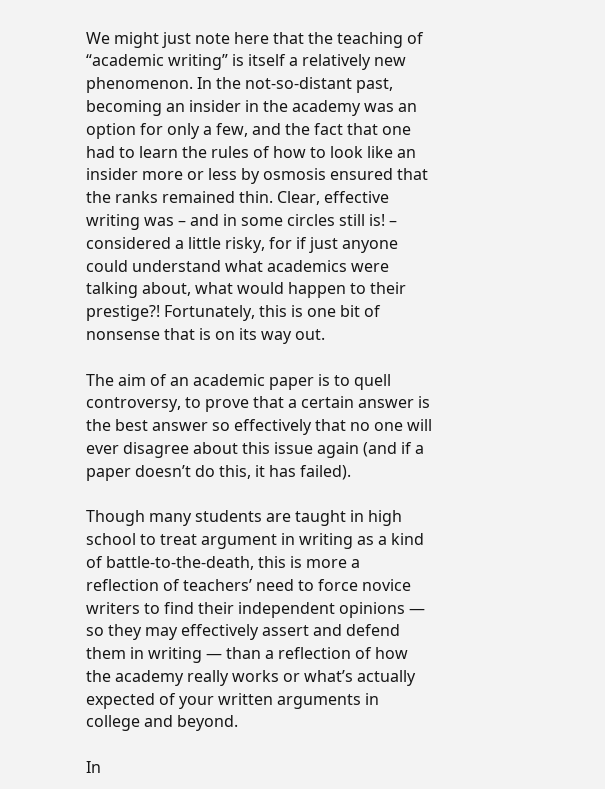We might just note here that the teaching of “academic writing” is itself a relatively new phenomenon. In the not-so-distant past, becoming an insider in the academy was an option for only a few, and the fact that one had to learn the rules of how to look like an insider more or less by osmosis ensured that the ranks remained thin. Clear, effective writing was – and in some circles still is! – considered a little risky, for if just anyone could understand what academics were talking about, what would happen to their prestige?! Fortunately, this is one bit of nonsense that is on its way out.

The aim of an academic paper is to quell controversy, to prove that a certain answer is the best answer so effectively that no one will ever disagree about this issue again (and if a paper doesn’t do this, it has failed).

Though many students are taught in high school to treat argument in writing as a kind of battle-to-the-death, this is more a reflection of teachers’ need to force novice writers to find their independent opinions — so they may effectively assert and defend them in writing — than a reflection of how the academy really works or what’s actually expected of your written arguments in college and beyond.

In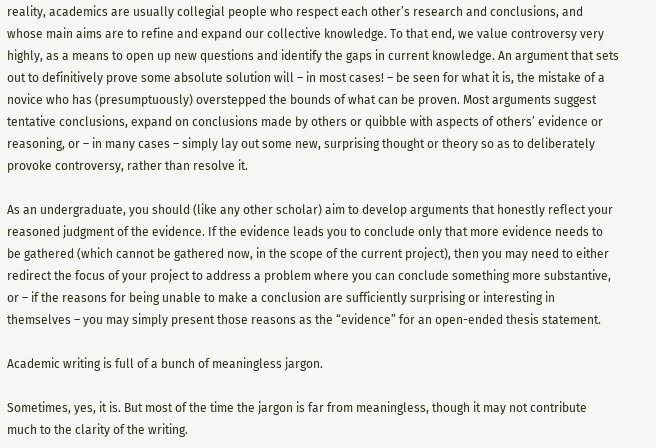reality, academics are usually collegial people who respect each other’s research and conclusions, and whose main aims are to refine and expand our collective knowledge. To that end, we value controversy very highly, as a means to open up new questions and identify the gaps in current knowledge. An argument that sets out to definitively prove some absolute solution will – in most cases! – be seen for what it is, the mistake of a novice who has (presumptuously) overstepped the bounds of what can be proven. Most arguments suggest tentative conclusions, expand on conclusions made by others or quibble with aspects of others’ evidence or reasoning, or – in many cases – simply lay out some new, surprising thought or theory so as to deliberately provoke controversy, rather than resolve it.

As an undergraduate, you should (like any other scholar) aim to develop arguments that honestly reflect your reasoned judgment of the evidence. If the evidence leads you to conclude only that more evidence needs to be gathered (which cannot be gathered now, in the scope of the current project), then you may need to either redirect the focus of your project to address a problem where you can conclude something more substantive, or – if the reasons for being unable to make a conclusion are sufficiently surprising or interesting in themselves – you may simply present those reasons as the “evidence” for an open-ended thesis statement.

Academic writing is full of a bunch of meaningless jargon.

Sometimes, yes, it is. But most of the time the jargon is far from meaningless, though it may not contribute much to the clarity of the writing.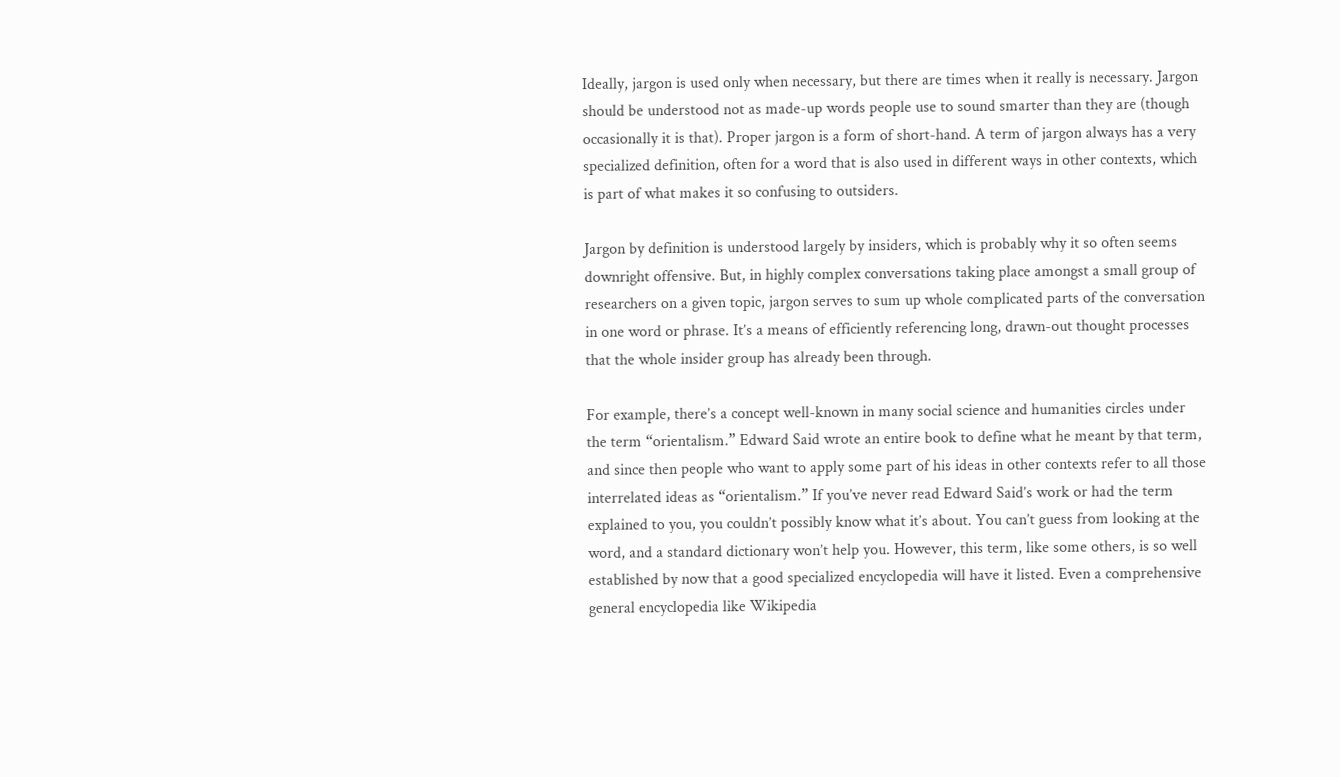Ideally, jargon is used only when necessary, but there are times when it really is necessary. Jargon should be understood not as made-up words people use to sound smarter than they are (though occasionally it is that). Proper jargon is a form of short-hand. A term of jargon always has a very specialized definition, often for a word that is also used in different ways in other contexts, which is part of what makes it so confusing to outsiders.

Jargon by definition is understood largely by insiders, which is probably why it so often seems downright offensive. But, in highly complex conversations taking place amongst a small group of researchers on a given topic, jargon serves to sum up whole complicated parts of the conversation in one word or phrase. It’s a means of efficiently referencing long, drawn-out thought processes that the whole insider group has already been through.

For example, there’s a concept well-known in many social science and humanities circles under the term “orientalism.” Edward Said wrote an entire book to define what he meant by that term, and since then people who want to apply some part of his ideas in other contexts refer to all those interrelated ideas as “orientalism.” If you’ve never read Edward Said’s work or had the term explained to you, you couldn’t possibly know what it’s about. You can’t guess from looking at the word, and a standard dictionary won’t help you. However, this term, like some others, is so well established by now that a good specialized encyclopedia will have it listed. Even a comprehensive general encyclopedia like Wikipedia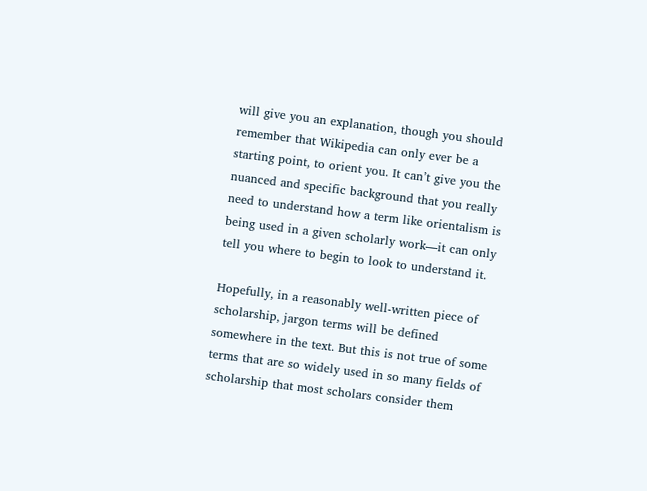will give you an explanation, though you should remember that Wikipedia can only ever be a starting point, to orient you. It can’t give you the nuanced and specific background that you really need to understand how a term like orientalism is being used in a given scholarly work—it can only tell you where to begin to look to understand it.

Hopefully, in a reasonably well-written piece of scholarship, jargon terms will be defined somewhere in the text. But this is not true of some terms that are so widely used in so many fields of scholarship that most scholars consider them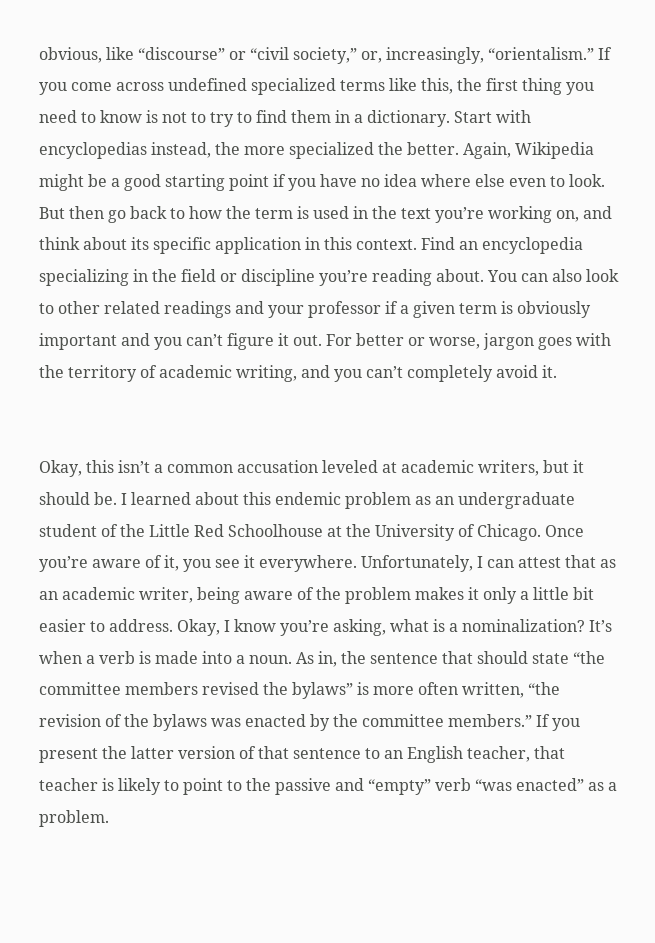obvious, like “discourse” or “civil society,” or, increasingly, “orientalism.” If you come across undefined specialized terms like this, the first thing you need to know is not to try to find them in a dictionary. Start with encyclopedias instead, the more specialized the better. Again, Wikipedia might be a good starting point if you have no idea where else even to look. But then go back to how the term is used in the text you’re working on, and think about its specific application in this context. Find an encyclopedia specializing in the field or discipline you’re reading about. You can also look to other related readings and your professor if a given term is obviously important and you can’t figure it out. For better or worse, jargon goes with the territory of academic writing, and you can’t completely avoid it.


Okay, this isn’t a common accusation leveled at academic writers, but it should be. I learned about this endemic problem as an undergraduate student of the Little Red Schoolhouse at the University of Chicago. Once you’re aware of it, you see it everywhere. Unfortunately, I can attest that as an academic writer, being aware of the problem makes it only a little bit easier to address. Okay, I know you’re asking, what is a nominalization? It’s when a verb is made into a noun. As in, the sentence that should state “the committee members revised the bylaws” is more often written, “the revision of the bylaws was enacted by the committee members.” If you present the latter version of that sentence to an English teacher, that teacher is likely to point to the passive and “empty” verb “was enacted” as a problem.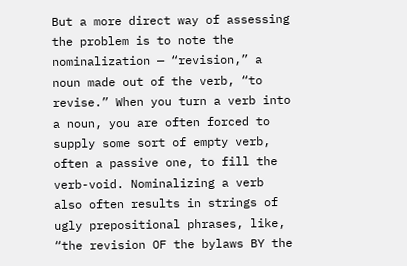But a more direct way of assessing the problem is to note the nominalization — “revision,” a noun made out of the verb, “to revise.” When you turn a verb into a noun, you are often forced to supply some sort of empty verb, often a passive one, to fill the verb-void. Nominalizing a verb also often results in strings of ugly prepositional phrases, like, “the revision OF the bylaws BY the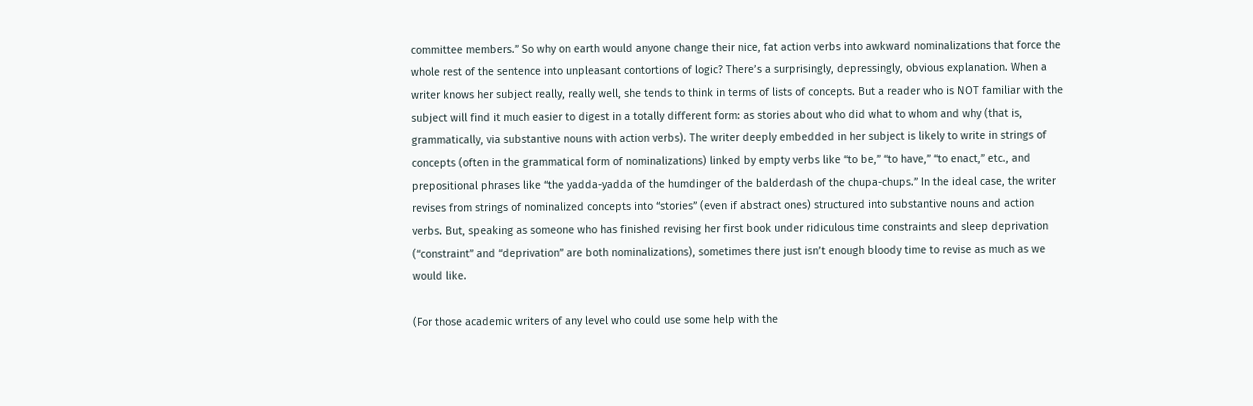committee members.” So why on earth would anyone change their nice, fat action verbs into awkward nominalizations that force the whole rest of the sentence into unpleasant contortions of logic? There’s a surprisingly, depressingly, obvious explanation. When a writer knows her subject really, really well, she tends to think in terms of lists of concepts. But a reader who is NOT familiar with the subject will find it much easier to digest in a totally different form: as stories about who did what to whom and why (that is, grammatically, via substantive nouns with action verbs). The writer deeply embedded in her subject is likely to write in strings of concepts (often in the grammatical form of nominalizations) linked by empty verbs like “to be,” “to have,” “to enact,” etc., and prepositional phrases like “the yadda-yadda of the humdinger of the balderdash of the chupa-chups.” In the ideal case, the writer revises from strings of nominalized concepts into “stories” (even if abstract ones) structured into substantive nouns and action verbs. But, speaking as someone who has finished revising her first book under ridiculous time constraints and sleep deprivation (“constraint” and “deprivation” are both nominalizations), sometimes there just isn’t enough bloody time to revise as much as we would like.

(For those academic writers of any level who could use some help with the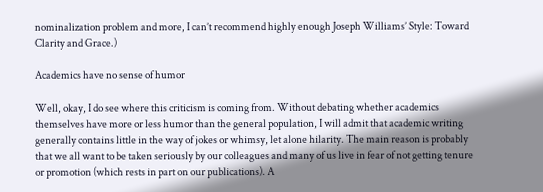nominalization problem and more, I can’t recommend highly enough Joseph Williams’ Style: Toward Clarity and Grace.)

Academics have no sense of humor

Well, okay, I do see where this criticism is coming from. Without debating whether academics themselves have more or less humor than the general population, I will admit that academic writing generally contains little in the way of jokes or whimsy, let alone hilarity. The main reason is probably that we all want to be taken seriously by our colleagues and many of us live in fear of not getting tenure or promotion (which rests in part on our publications). A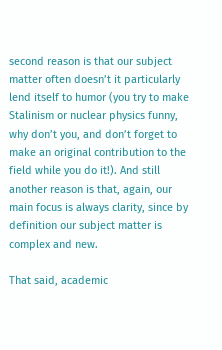second reason is that our subject matter often doesn’t it particularly lend itself to humor (you try to make Stalinism or nuclear physics funny, why don’t you, and don’t forget to make an original contribution to the field while you do it!). And still another reason is that, again, our main focus is always clarity, since by definition our subject matter is complex and new.

That said, academic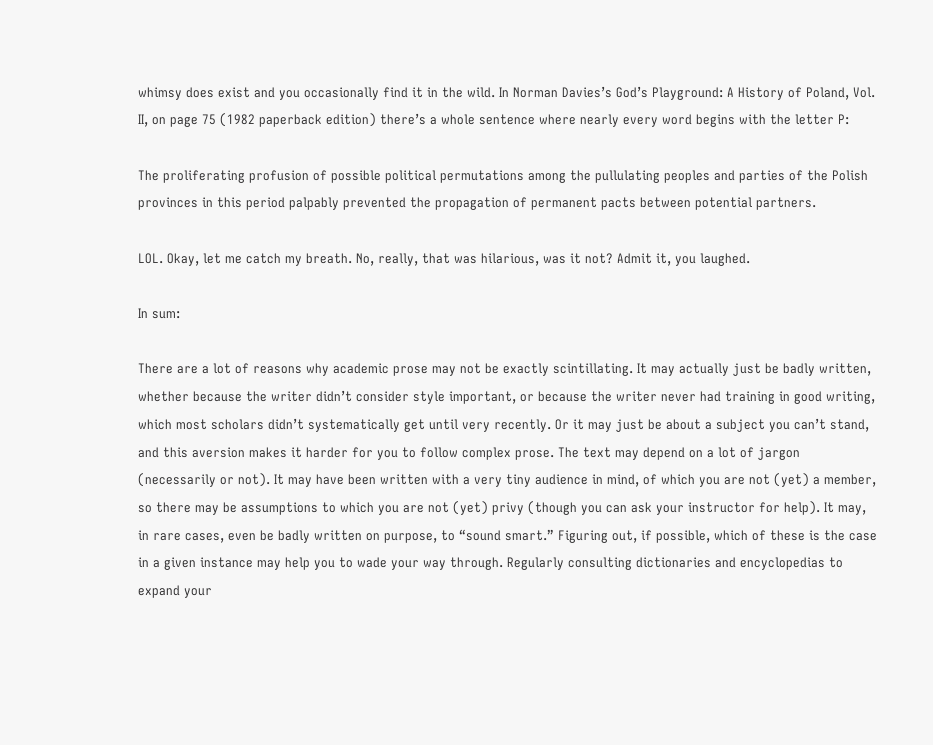whimsy does exist and you occasionally find it in the wild. In Norman Davies’s God’s Playground: A History of Poland, Vol. II, on page 75 (1982 paperback edition) there’s a whole sentence where nearly every word begins with the letter P:

The proliferating profusion of possible political permutations among the pullulating peoples and parties of the Polish provinces in this period palpably prevented the propagation of permanent pacts between potential partners.

LOL. Okay, let me catch my breath. No, really, that was hilarious, was it not? Admit it, you laughed.

In sum:

There are a lot of reasons why academic prose may not be exactly scintillating. It may actually just be badly written, whether because the writer didn’t consider style important, or because the writer never had training in good writing, which most scholars didn’t systematically get until very recently. Or it may just be about a subject you can’t stand, and this aversion makes it harder for you to follow complex prose. The text may depend on a lot of jargon (necessarily or not). It may have been written with a very tiny audience in mind, of which you are not (yet) a member, so there may be assumptions to which you are not (yet) privy (though you can ask your instructor for help). It may, in rare cases, even be badly written on purpose, to “sound smart.” Figuring out, if possible, which of these is the case in a given instance may help you to wade your way through. Regularly consulting dictionaries and encyclopedias to expand your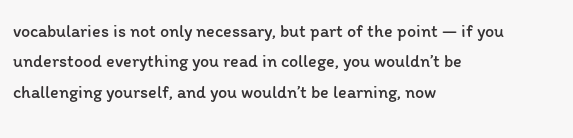vocabularies is not only necessary, but part of the point — if you understood everything you read in college, you wouldn’t be challenging yourself, and you wouldn’t be learning, now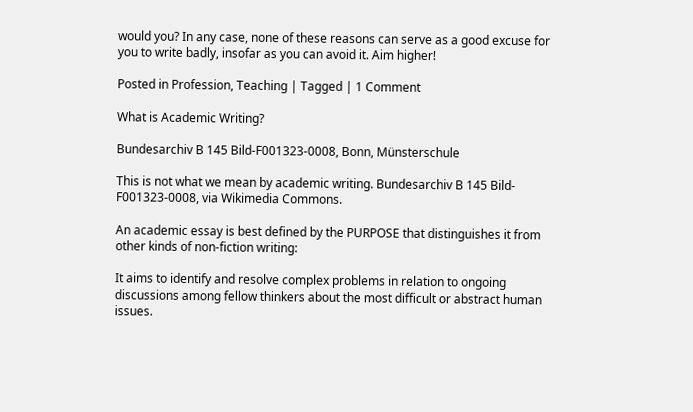would you? In any case, none of these reasons can serve as a good excuse for you to write badly, insofar as you can avoid it. Aim higher!

Posted in Profession, Teaching | Tagged | 1 Comment

What is Academic Writing?

Bundesarchiv B 145 Bild-F001323-0008, Bonn, Münsterschule

This is not what we mean by academic writing. Bundesarchiv B 145 Bild-F001323-0008, via Wikimedia Commons.

An academic essay is best defined by the PURPOSE that distinguishes it from other kinds of non-fiction writing:

It aims to identify and resolve complex problems in relation to ongoing discussions among fellow thinkers about the most difficult or abstract human issues.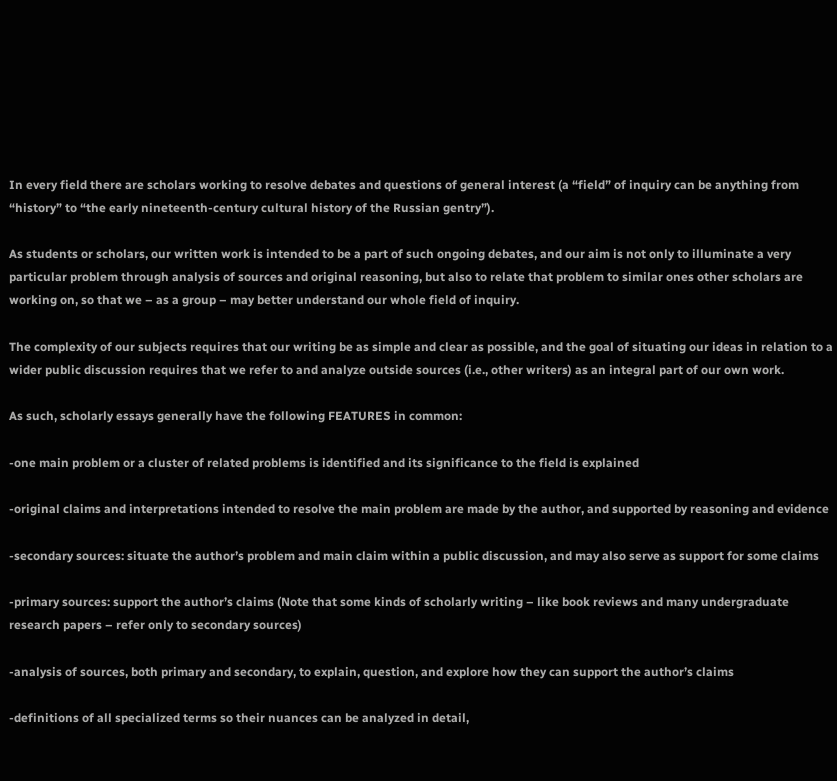In every field there are scholars working to resolve debates and questions of general interest (a “field” of inquiry can be anything from “history” to “the early nineteenth-century cultural history of the Russian gentry”).

As students or scholars, our written work is intended to be a part of such ongoing debates, and our aim is not only to illuminate a very particular problem through analysis of sources and original reasoning, but also to relate that problem to similar ones other scholars are working on, so that we – as a group – may better understand our whole field of inquiry.

The complexity of our subjects requires that our writing be as simple and clear as possible, and the goal of situating our ideas in relation to a wider public discussion requires that we refer to and analyze outside sources (i.e., other writers) as an integral part of our own work.

As such, scholarly essays generally have the following FEATURES in common:

-one main problem or a cluster of related problems is identified and its significance to the field is explained

-original claims and interpretations intended to resolve the main problem are made by the author, and supported by reasoning and evidence

-secondary sources: situate the author’s problem and main claim within a public discussion, and may also serve as support for some claims

-primary sources: support the author’s claims (Note that some kinds of scholarly writing – like book reviews and many undergraduate research papers – refer only to secondary sources)

-analysis of sources, both primary and secondary, to explain, question, and explore how they can support the author’s claims

-definitions of all specialized terms so their nuances can be analyzed in detail,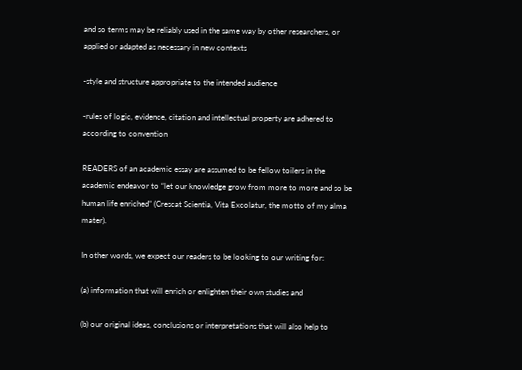and so terms may be reliably used in the same way by other researchers, or applied or adapted as necessary in new contexts

-style and structure appropriate to the intended audience

-rules of logic, evidence, citation and intellectual property are adhered to according to convention

READERS of an academic essay are assumed to be fellow toilers in the academic endeavor to “let our knowledge grow from more to more and so be human life enriched” (Crescat Scientia, Vita Excolatur, the motto of my alma mater).

In other words, we expect our readers to be looking to our writing for:

(a) information that will enrich or enlighten their own studies and

(b) our original ideas, conclusions or interpretations that will also help to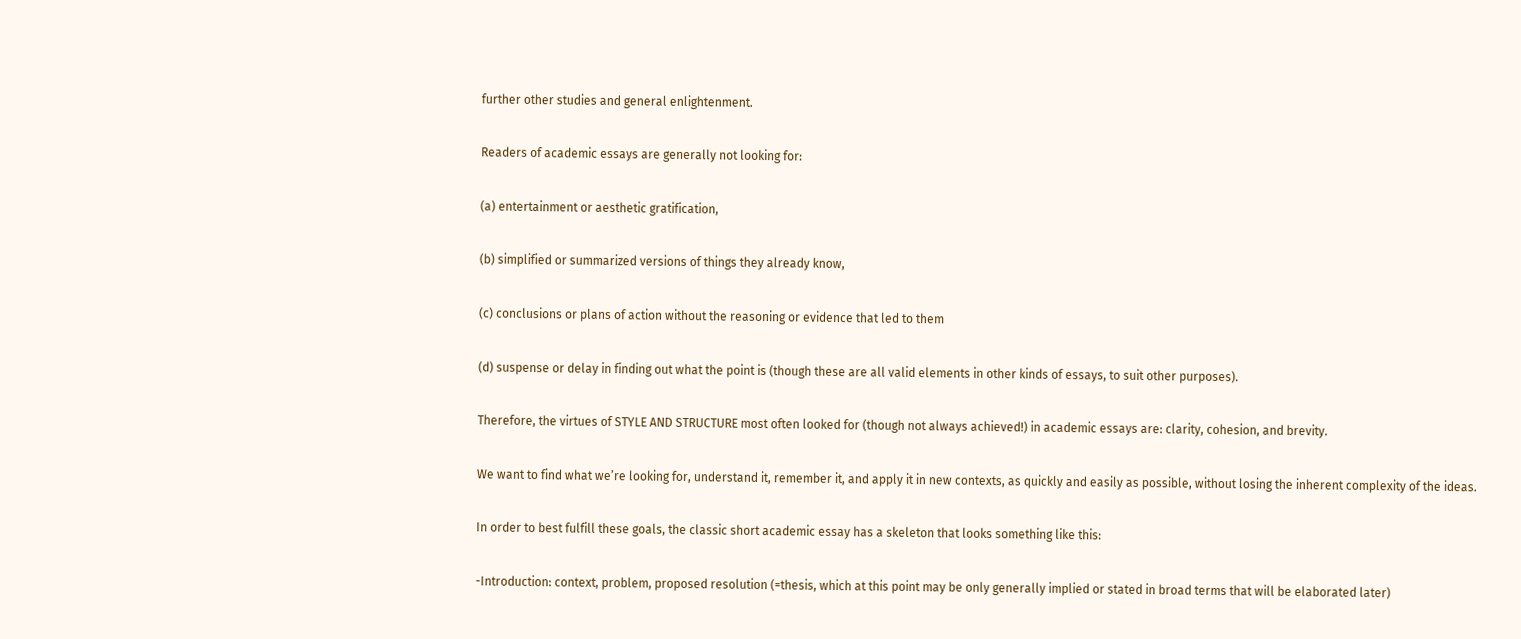further other studies and general enlightenment.

Readers of academic essays are generally not looking for:

(a) entertainment or aesthetic gratification,

(b) simplified or summarized versions of things they already know,

(c) conclusions or plans of action without the reasoning or evidence that led to them

(d) suspense or delay in finding out what the point is (though these are all valid elements in other kinds of essays, to suit other purposes).

Therefore, the virtues of STYLE AND STRUCTURE most often looked for (though not always achieved!) in academic essays are: clarity, cohesion, and brevity.

We want to find what we’re looking for, understand it, remember it, and apply it in new contexts, as quickly and easily as possible, without losing the inherent complexity of the ideas.

In order to best fulfill these goals, the classic short academic essay has a skeleton that looks something like this:

-Introduction: context, problem, proposed resolution (=thesis, which at this point may be only generally implied or stated in broad terms that will be elaborated later)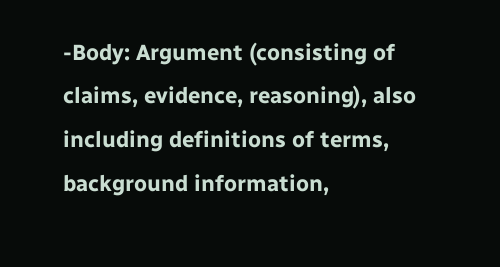-Body: Argument (consisting of claims, evidence, reasoning), also including definitions of terms, background information,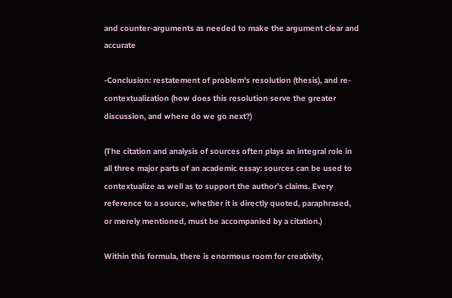and counter-arguments as needed to make the argument clear and accurate

-Conclusion: restatement of problem’s resolution (thesis), and re-contextualization (how does this resolution serve the greater discussion, and where do we go next?)

(The citation and analysis of sources often plays an integral role in all three major parts of an academic essay: sources can be used to contextualize as well as to support the author’s claims. Every reference to a source, whether it is directly quoted, paraphrased, or merely mentioned, must be accompanied by a citation.)

Within this formula, there is enormous room for creativity,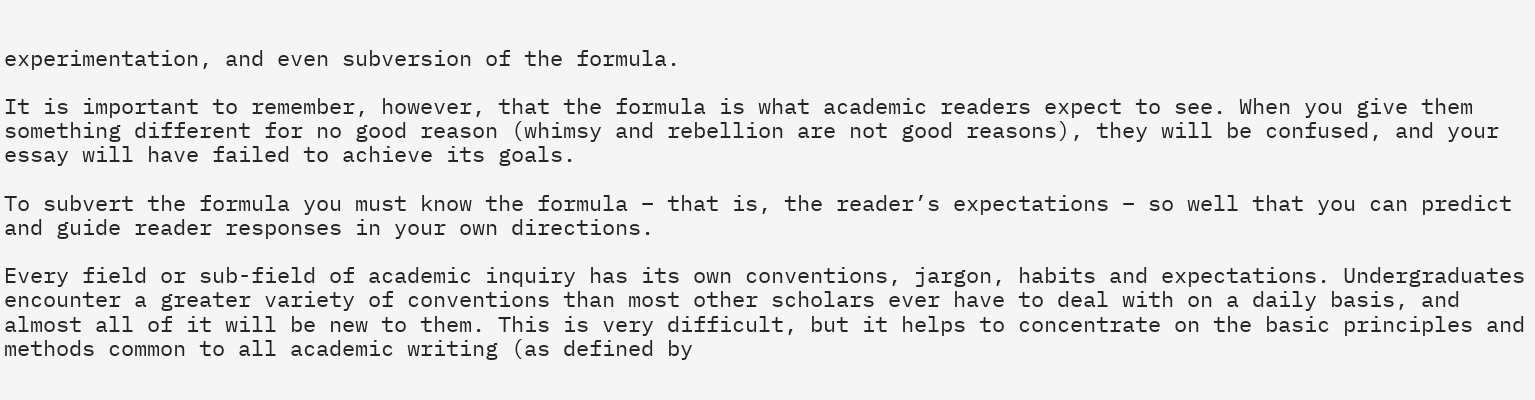experimentation, and even subversion of the formula.

It is important to remember, however, that the formula is what academic readers expect to see. When you give them something different for no good reason (whimsy and rebellion are not good reasons), they will be confused, and your essay will have failed to achieve its goals.

To subvert the formula you must know the formula – that is, the reader’s expectations – so well that you can predict and guide reader responses in your own directions.

Every field or sub-field of academic inquiry has its own conventions, jargon, habits and expectations. Undergraduates encounter a greater variety of conventions than most other scholars ever have to deal with on a daily basis, and almost all of it will be new to them. This is very difficult, but it helps to concentrate on the basic principles and methods common to all academic writing (as defined by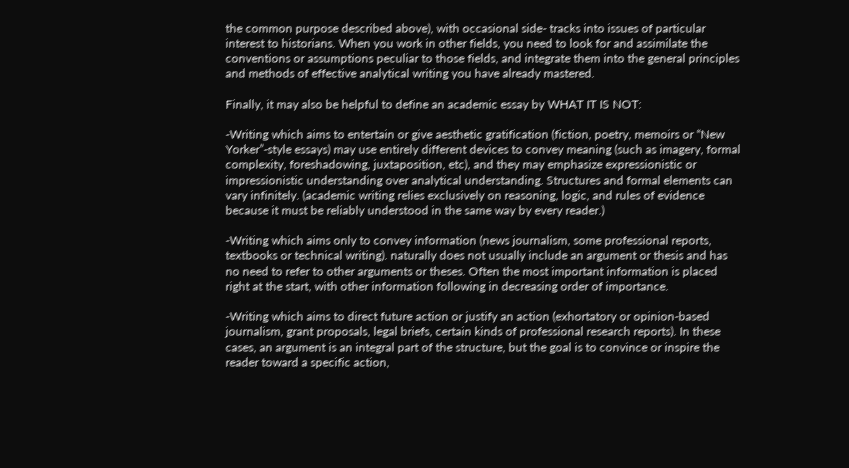the common purpose described above), with occasional side- tracks into issues of particular interest to historians. When you work in other fields, you need to look for and assimilate the conventions or assumptions peculiar to those fields, and integrate them into the general principles and methods of effective analytical writing you have already mastered.

Finally, it may also be helpful to define an academic essay by WHAT IT IS NOT:

-Writing which aims to entertain or give aesthetic gratification (fiction, poetry, memoirs or “New Yorker”-style essays) may use entirely different devices to convey meaning (such as imagery, formal complexity, foreshadowing, juxtaposition, etc), and they may emphasize expressionistic or impressionistic understanding over analytical understanding. Structures and formal elements can vary infinitely. (academic writing relies exclusively on reasoning, logic, and rules of evidence because it must be reliably understood in the same way by every reader.)

-Writing which aims only to convey information (news journalism, some professional reports, textbooks or technical writing). naturally does not usually include an argument or thesis and has no need to refer to other arguments or theses. Often the most important information is placed right at the start, with other information following in decreasing order of importance.

-Writing which aims to direct future action or justify an action (exhortatory or opinion-based journalism, grant proposals, legal briefs, certain kinds of professional research reports). In these cases, an argument is an integral part of the structure, but the goal is to convince or inspire the reader toward a specific action,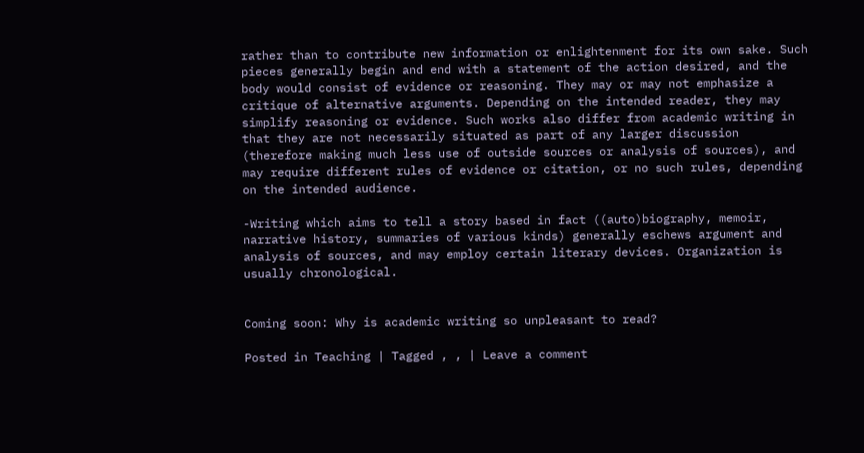rather than to contribute new information or enlightenment for its own sake. Such pieces generally begin and end with a statement of the action desired, and the body would consist of evidence or reasoning. They may or may not emphasize a critique of alternative arguments. Depending on the intended reader, they may simplify reasoning or evidence. Such works also differ from academic writing in that they are not necessarily situated as part of any larger discussion (therefore making much less use of outside sources or analysis of sources), and may require different rules of evidence or citation, or no such rules, depending on the intended audience.

-Writing which aims to tell a story based in fact ((auto)biography, memoir, narrative history, summaries of various kinds) generally eschews argument and analysis of sources, and may employ certain literary devices. Organization is usually chronological.


Coming soon: Why is academic writing so unpleasant to read?

Posted in Teaching | Tagged , , | Leave a comment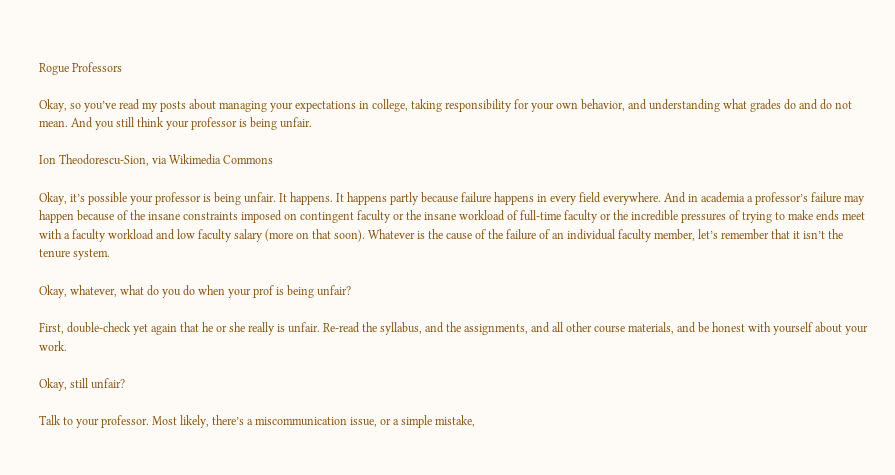Rogue Professors

Okay, so you’ve read my posts about managing your expectations in college, taking responsibility for your own behavior, and understanding what grades do and do not mean. And you still think your professor is being unfair.

Ion Theodorescu-Sion, via Wikimedia Commons

Okay, it’s possible your professor is being unfair. It happens. It happens partly because failure happens in every field everywhere. And in academia a professor’s failure may happen because of the insane constraints imposed on contingent faculty or the insane workload of full-time faculty or the incredible pressures of trying to make ends meet with a faculty workload and low faculty salary (more on that soon). Whatever is the cause of the failure of an individual faculty member, let’s remember that it isn’t the tenure system.

Okay, whatever, what do you do when your prof is being unfair?

First, double-check yet again that he or she really is unfair. Re-read the syllabus, and the assignments, and all other course materials, and be honest with yourself about your work.

Okay, still unfair?

Talk to your professor. Most likely, there’s a miscommunication issue, or a simple mistake,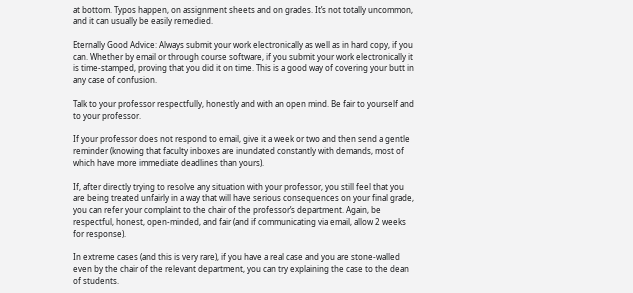at bottom. Typos happen, on assignment sheets and on grades. It’s not totally uncommon, and it can usually be easily remedied.

Eternally Good Advice: Always submit your work electronically as well as in hard copy, if you can. Whether by email or through course software, if you submit your work electronically it is time-stamped, proving that you did it on time. This is a good way of covering your butt in any case of confusion.

Talk to your professor respectfully, honestly and with an open mind. Be fair to yourself and to your professor.

If your professor does not respond to email, give it a week or two and then send a gentle reminder (knowing that faculty inboxes are inundated constantly with demands, most of which have more immediate deadlines than yours).

If, after directly trying to resolve any situation with your professor, you still feel that you are being treated unfairly in a way that will have serious consequences on your final grade, you can refer your complaint to the chair of the professor’s department. Again, be respectful, honest, open-minded, and fair (and if communicating via email, allow 2 weeks for response).

In extreme cases (and this is very rare), if you have a real case and you are stone-walled even by the chair of the relevant department, you can try explaining the case to the dean of students.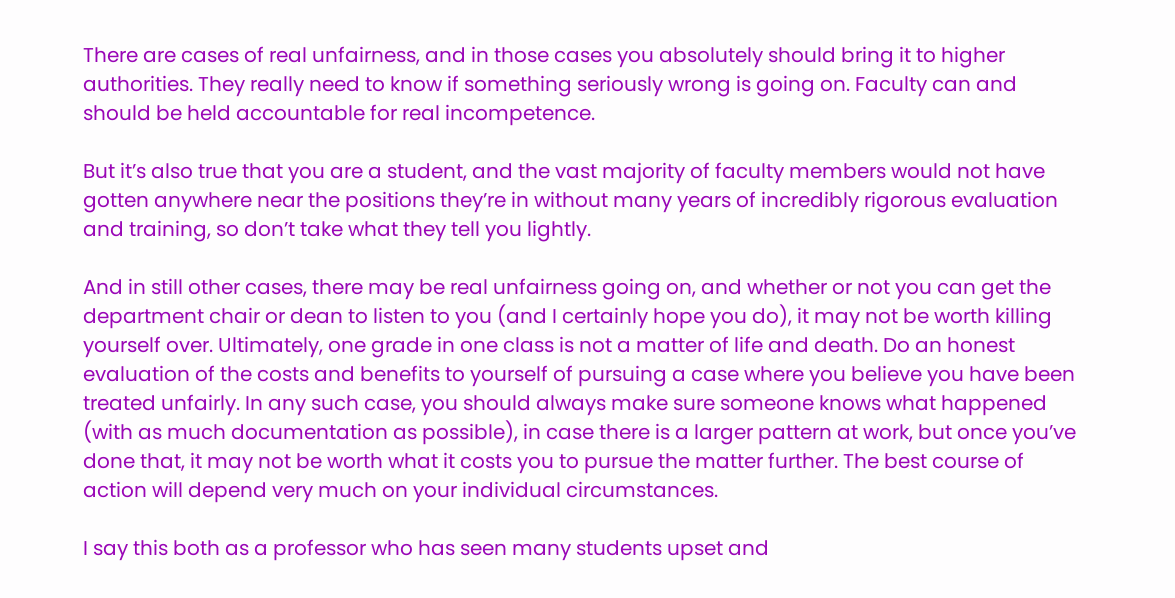There are cases of real unfairness, and in those cases you absolutely should bring it to higher authorities. They really need to know if something seriously wrong is going on. Faculty can and should be held accountable for real incompetence.

But it’s also true that you are a student, and the vast majority of faculty members would not have gotten anywhere near the positions they’re in without many years of incredibly rigorous evaluation and training, so don’t take what they tell you lightly.

And in still other cases, there may be real unfairness going on, and whether or not you can get the department chair or dean to listen to you (and I certainly hope you do), it may not be worth killing yourself over. Ultimately, one grade in one class is not a matter of life and death. Do an honest evaluation of the costs and benefits to yourself of pursuing a case where you believe you have been treated unfairly. In any such case, you should always make sure someone knows what happened (with as much documentation as possible), in case there is a larger pattern at work, but once you’ve done that, it may not be worth what it costs you to pursue the matter further. The best course of action will depend very much on your individual circumstances.

I say this both as a professor who has seen many students upset and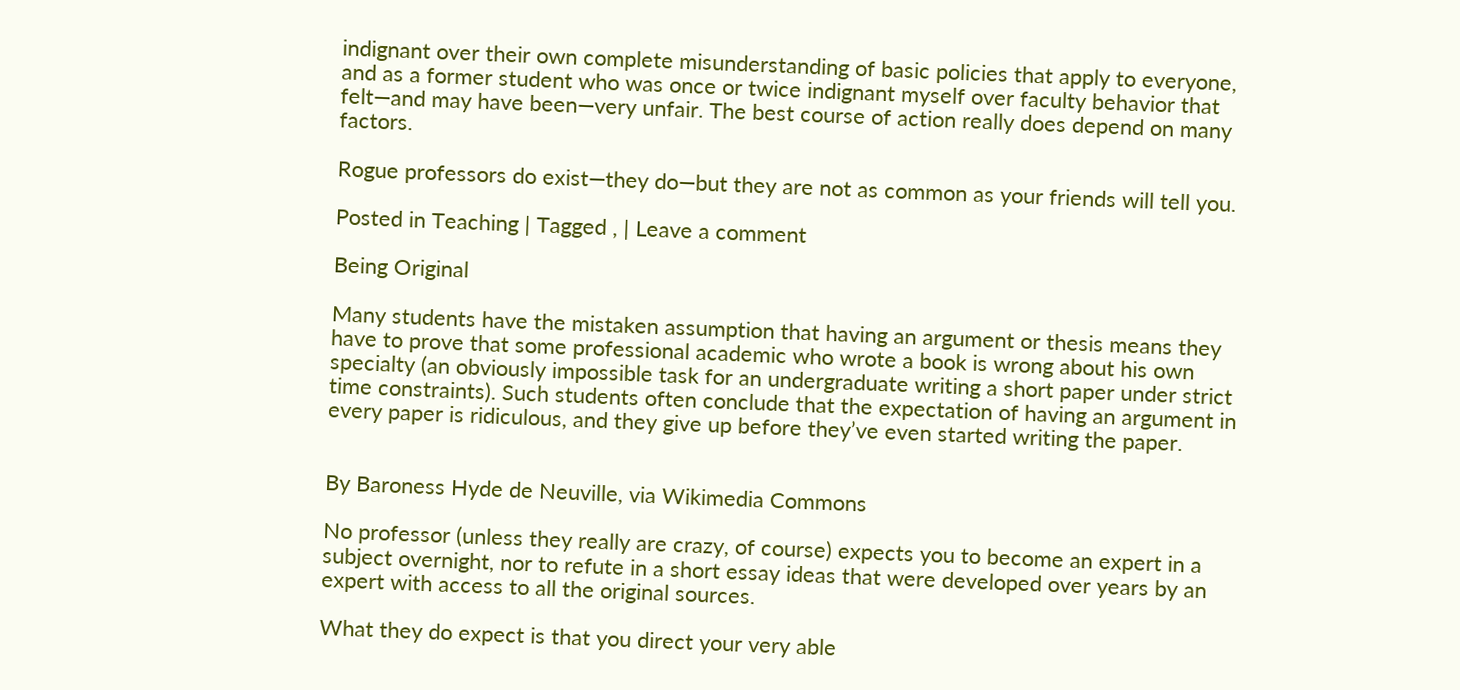indignant over their own complete misunderstanding of basic policies that apply to everyone, and as a former student who was once or twice indignant myself over faculty behavior that felt—and may have been—very unfair. The best course of action really does depend on many factors.

Rogue professors do exist—they do—but they are not as common as your friends will tell you.

Posted in Teaching | Tagged , | Leave a comment

Being Original

Many students have the mistaken assumption that having an argument or thesis means they have to prove that some professional academic who wrote a book is wrong about his own specialty (an obviously impossible task for an undergraduate writing a short paper under strict time constraints). Such students often conclude that the expectation of having an argument in every paper is ridiculous, and they give up before they’ve even started writing the paper.


By Baroness Hyde de Neuville, via Wikimedia Commons

No professor (unless they really are crazy, of course) expects you to become an expert in a subject overnight, nor to refute in a short essay ideas that were developed over years by an expert with access to all the original sources.

What they do expect is that you direct your very able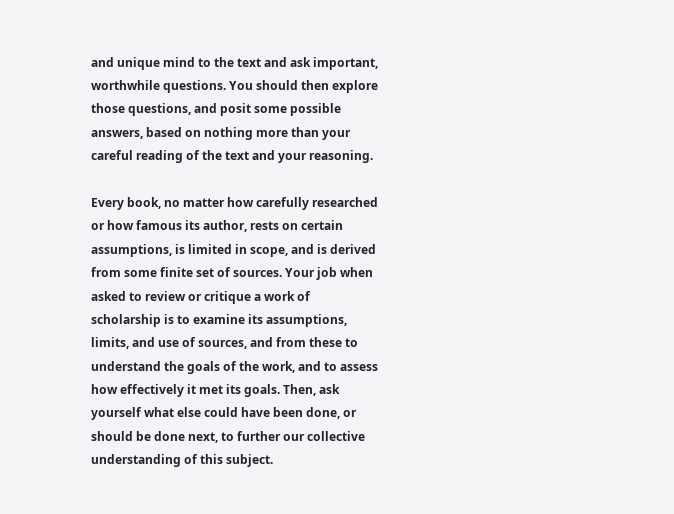and unique mind to the text and ask important, worthwhile questions. You should then explore those questions, and posit some possible answers, based on nothing more than your careful reading of the text and your reasoning.

Every book, no matter how carefully researched or how famous its author, rests on certain assumptions, is limited in scope, and is derived from some finite set of sources. Your job when asked to review or critique a work of scholarship is to examine its assumptions, limits, and use of sources, and from these to understand the goals of the work, and to assess how effectively it met its goals. Then, ask yourself what else could have been done, or should be done next, to further our collective understanding of this subject.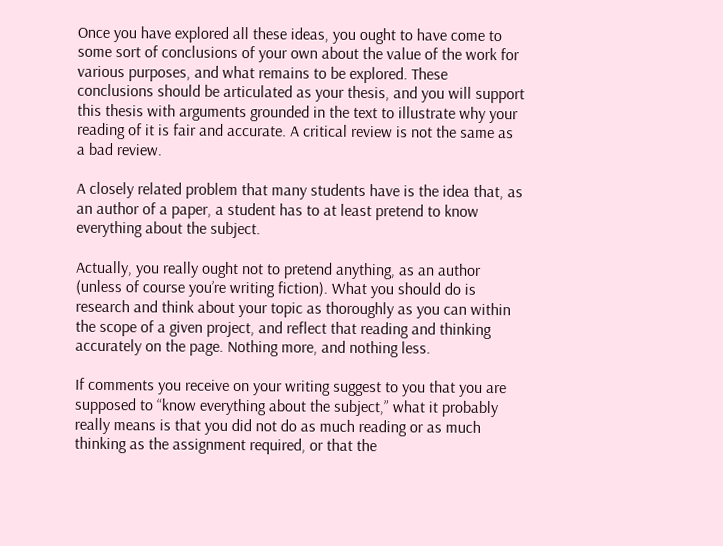Once you have explored all these ideas, you ought to have come to some sort of conclusions of your own about the value of the work for various purposes, and what remains to be explored. These conclusions should be articulated as your thesis, and you will support this thesis with arguments grounded in the text to illustrate why your reading of it is fair and accurate. A critical review is not the same as a bad review.

A closely related problem that many students have is the idea that, as an author of a paper, a student has to at least pretend to know everything about the subject.

Actually, you really ought not to pretend anything, as an author (unless of course you’re writing fiction). What you should do is research and think about your topic as thoroughly as you can within the scope of a given project, and reflect that reading and thinking accurately on the page. Nothing more, and nothing less.

If comments you receive on your writing suggest to you that you are supposed to “know everything about the subject,” what it probably really means is that you did not do as much reading or as much thinking as the assignment required, or that the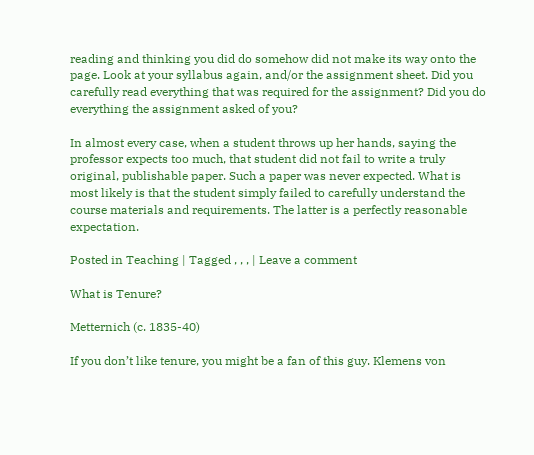reading and thinking you did do somehow did not make its way onto the page. Look at your syllabus again, and/or the assignment sheet. Did you carefully read everything that was required for the assignment? Did you do everything the assignment asked of you?

In almost every case, when a student throws up her hands, saying the professor expects too much, that student did not fail to write a truly original, publishable paper. Such a paper was never expected. What is most likely is that the student simply failed to carefully understand the course materials and requirements. The latter is a perfectly reasonable expectation.

Posted in Teaching | Tagged , , , | Leave a comment

What is Tenure?

Metternich (c. 1835-40)

If you don’t like tenure, you might be a fan of this guy. Klemens von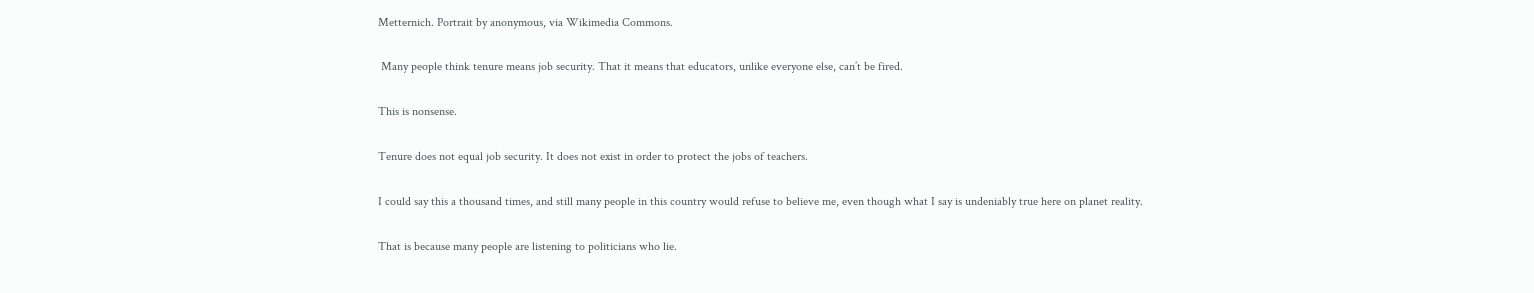Metternich. Portrait by anonymous, via Wikimedia Commons.

 Many people think tenure means job security. That it means that educators, unlike everyone else, can’t be fired.

This is nonsense.

Tenure does not equal job security. It does not exist in order to protect the jobs of teachers.

I could say this a thousand times, and still many people in this country would refuse to believe me, even though what I say is undeniably true here on planet reality.

That is because many people are listening to politicians who lie.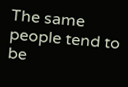The same people tend to be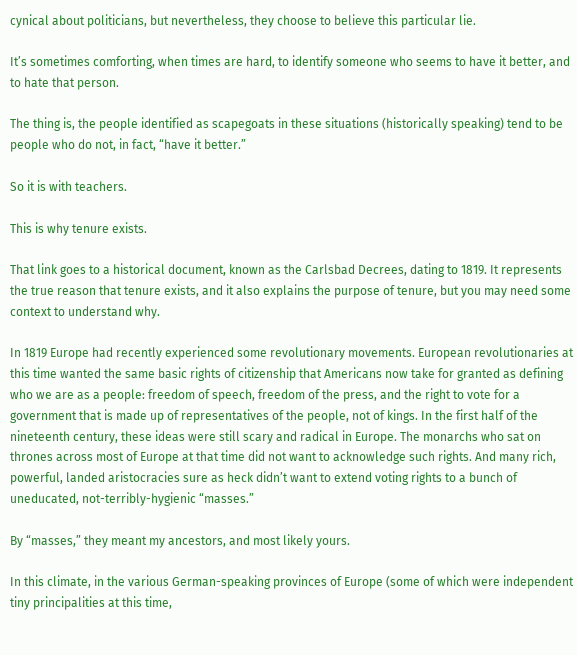cynical about politicians, but nevertheless, they choose to believe this particular lie.

It’s sometimes comforting, when times are hard, to identify someone who seems to have it better, and to hate that person.

The thing is, the people identified as scapegoats in these situations (historically speaking) tend to be people who do not, in fact, “have it better.”

So it is with teachers.

This is why tenure exists.

That link goes to a historical document, known as the Carlsbad Decrees, dating to 1819. It represents the true reason that tenure exists, and it also explains the purpose of tenure, but you may need some context to understand why.

In 1819 Europe had recently experienced some revolutionary movements. European revolutionaries at this time wanted the same basic rights of citizenship that Americans now take for granted as defining who we are as a people: freedom of speech, freedom of the press, and the right to vote for a government that is made up of representatives of the people, not of kings. In the first half of the nineteenth century, these ideas were still scary and radical in Europe. The monarchs who sat on thrones across most of Europe at that time did not want to acknowledge such rights. And many rich, powerful, landed aristocracies sure as heck didn’t want to extend voting rights to a bunch of uneducated, not-terribly-hygienic “masses.”

By “masses,” they meant my ancestors, and most likely yours.

In this climate, in the various German-speaking provinces of Europe (some of which were independent tiny principalities at this time,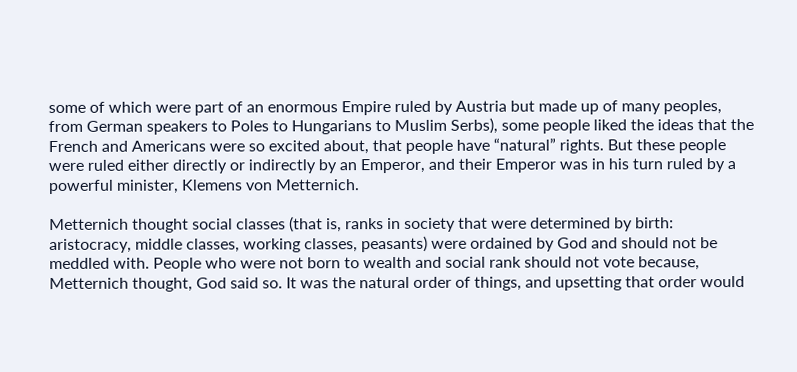some of which were part of an enormous Empire ruled by Austria but made up of many peoples, from German speakers to Poles to Hungarians to Muslim Serbs), some people liked the ideas that the French and Americans were so excited about, that people have “natural” rights. But these people were ruled either directly or indirectly by an Emperor, and their Emperor was in his turn ruled by a powerful minister, Klemens von Metternich.

Metternich thought social classes (that is, ranks in society that were determined by birth: aristocracy, middle classes, working classes, peasants) were ordained by God and should not be meddled with. People who were not born to wealth and social rank should not vote because, Metternich thought, God said so. It was the natural order of things, and upsetting that order would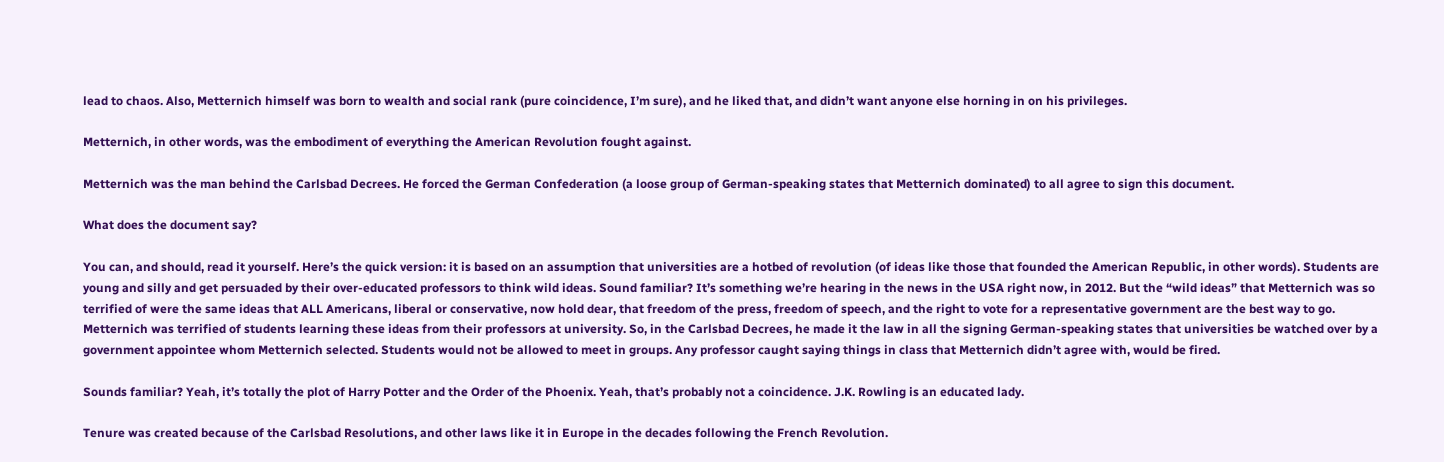lead to chaos. Also, Metternich himself was born to wealth and social rank (pure coincidence, I’m sure), and he liked that, and didn’t want anyone else horning in on his privileges.

Metternich, in other words, was the embodiment of everything the American Revolution fought against.

Metternich was the man behind the Carlsbad Decrees. He forced the German Confederation (a loose group of German-speaking states that Metternich dominated) to all agree to sign this document.

What does the document say?

You can, and should, read it yourself. Here’s the quick version: it is based on an assumption that universities are a hotbed of revolution (of ideas like those that founded the American Republic, in other words). Students are young and silly and get persuaded by their over-educated professors to think wild ideas. Sound familiar? It’s something we’re hearing in the news in the USA right now, in 2012. But the “wild ideas” that Metternich was so terrified of were the same ideas that ALL Americans, liberal or conservative, now hold dear, that freedom of the press, freedom of speech, and the right to vote for a representative government are the best way to go. Metternich was terrified of students learning these ideas from their professors at university. So, in the Carlsbad Decrees, he made it the law in all the signing German-speaking states that universities be watched over by a government appointee whom Metternich selected. Students would not be allowed to meet in groups. Any professor caught saying things in class that Metternich didn’t agree with, would be fired.

Sounds familiar? Yeah, it’s totally the plot of Harry Potter and the Order of the Phoenix. Yeah, that’s probably not a coincidence. J.K. Rowling is an educated lady.

Tenure was created because of the Carlsbad Resolutions, and other laws like it in Europe in the decades following the French Revolution.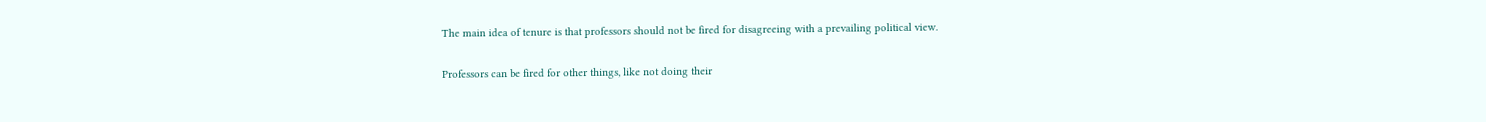The main idea of tenure is that professors should not be fired for disagreeing with a prevailing political view.

Professors can be fired for other things, like not doing their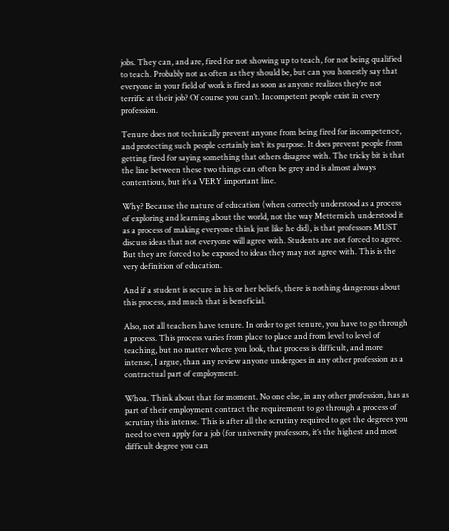jobs. They can, and are, fired for not showing up to teach, for not being qualified to teach. Probably not as often as they should be, but can you honestly say that everyone in your field of work is fired as soon as anyone realizes they’re not terrific at their job? Of course you can’t. Incompetent people exist in every profession.

Tenure does not technically prevent anyone from being fired for incompetence, and protecting such people certainly isn’t its purpose. It does prevent people from getting fired for saying something that others disagree with. The tricky bit is that the line between these two things can often be grey and is almost always contentious, but it’s a VERY important line.

Why? Because the nature of education (when correctly understood as a process of exploring and learning about the world, not the way Metternich understood it as a process of making everyone think just like he did), is that professors MUST discuss ideas that not everyone will agree with. Students are not forced to agree. But they are forced to be exposed to ideas they may not agree with. This is the very definition of education.

And if a student is secure in his or her beliefs, there is nothing dangerous about this process, and much that is beneficial.

Also, not all teachers have tenure. In order to get tenure, you have to go through a process. This process varies from place to place and from level to level of teaching, but no matter where you look, that process is difficult, and more intense, I argue, than any review anyone undergoes in any other profession as a contractual part of employment.

Whoa. Think about that for moment. No one else, in any other profession, has as part of their employment contract the requirement to go through a process of scrutiny this intense. This is after all the scrutiny required to get the degrees you need to even apply for a job (for university professors, it’s the highest and most difficult degree you can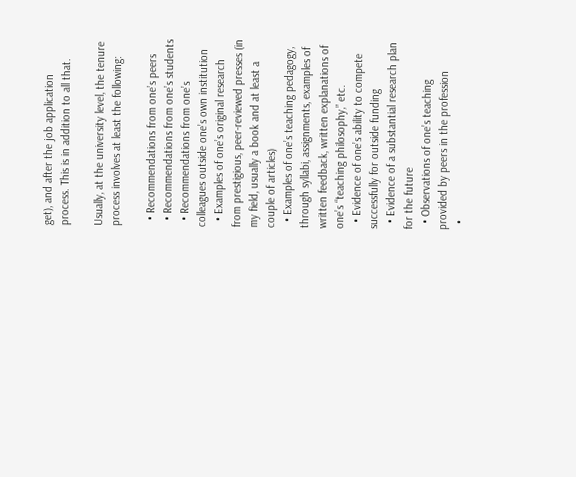get), and after the job application process. This is in addition to all that.

Usually, at the university level, the tenure process involves at least the following:

  • Recommendations from one’s peers
  • Recommendations from one’s students
  • Recommendations from one’s colleagues outside one’s own institution
  • Examples of one’s original research from prestigious, peer-reviewed presses (in my field, usually a book and at least a couple of articles)
  • Examples of one’s teaching pedagogy, through syllabi, assignments, examples of written feedback, written explanations of one’s “teaching philosophy,” etc.
  • Evidence of one’s ability to compete successfully for outside funding
  • Evidence of a substantial research plan for the future
  • Observations of one’s teaching provided by peers in the profession
  •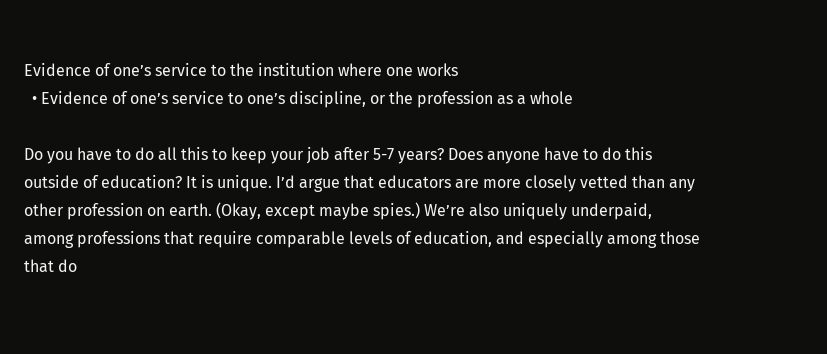Evidence of one’s service to the institution where one works
  • Evidence of one’s service to one’s discipline, or the profession as a whole

Do you have to do all this to keep your job after 5-7 years? Does anyone have to do this outside of education? It is unique. I’d argue that educators are more closely vetted than any other profession on earth. (Okay, except maybe spies.) We’re also uniquely underpaid, among professions that require comparable levels of education, and especially among those that do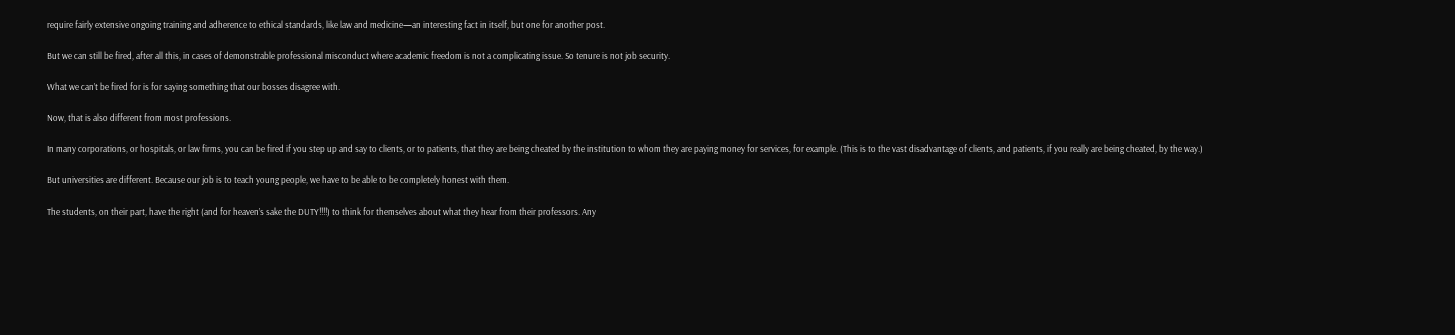require fairly extensive ongoing training and adherence to ethical standards, like law and medicine—an interesting fact in itself, but one for another post.

But we can still be fired, after all this, in cases of demonstrable professional misconduct where academic freedom is not a complicating issue. So tenure is not job security.

What we can’t be fired for is for saying something that our bosses disagree with.

Now, that is also different from most professions.

In many corporations, or hospitals, or law firms, you can be fired if you step up and say to clients, or to patients, that they are being cheated by the institution to whom they are paying money for services, for example. (This is to the vast disadvantage of clients, and patients, if you really are being cheated, by the way.)

But universities are different. Because our job is to teach young people, we have to be able to be completely honest with them.

The students, on their part, have the right (and for heaven’s sake the DUTY!!!!) to think for themselves about what they hear from their professors. Any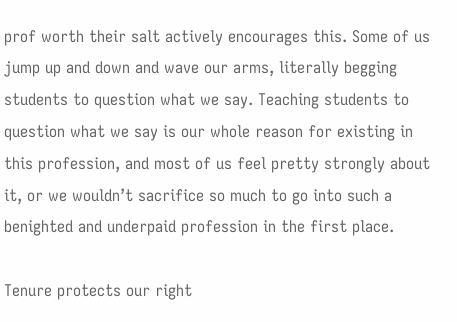prof worth their salt actively encourages this. Some of us jump up and down and wave our arms, literally begging students to question what we say. Teaching students to question what we say is our whole reason for existing in this profession, and most of us feel pretty strongly about it, or we wouldn’t sacrifice so much to go into such a benighted and underpaid profession in the first place.

Tenure protects our right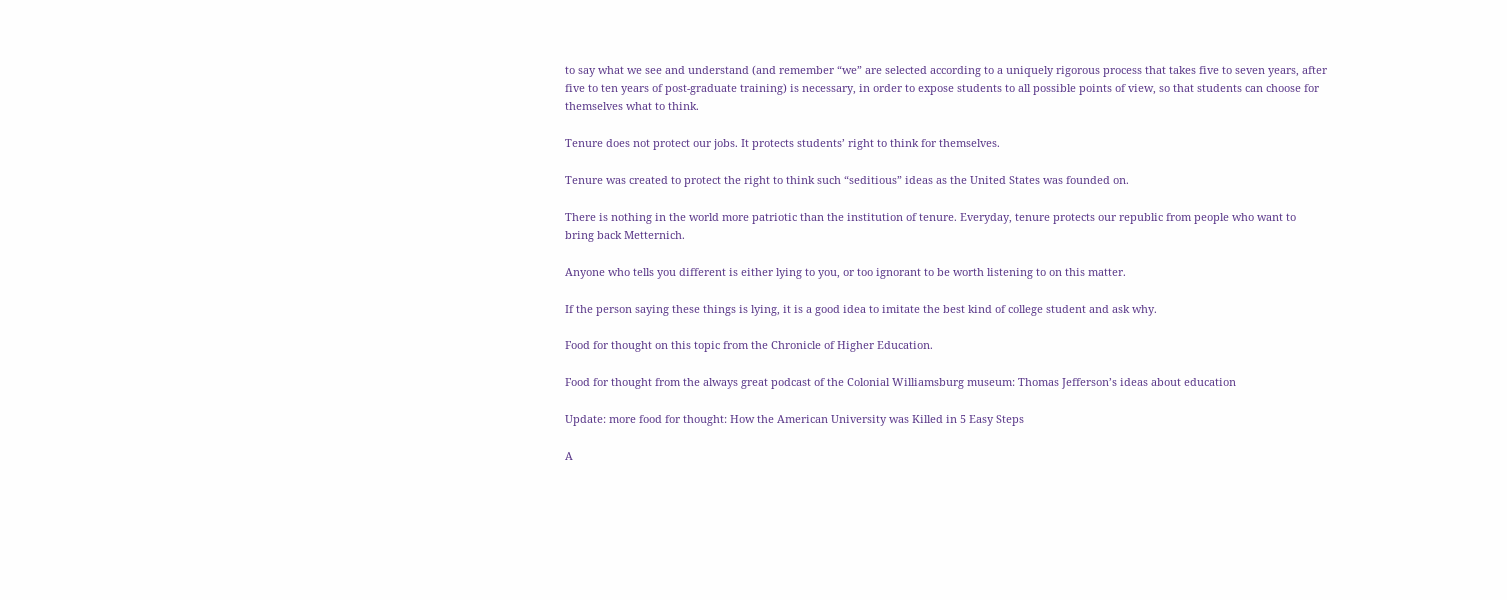to say what we see and understand (and remember “we” are selected according to a uniquely rigorous process that takes five to seven years, after five to ten years of post-graduate training) is necessary, in order to expose students to all possible points of view, so that students can choose for themselves what to think.

Tenure does not protect our jobs. It protects students’ right to think for themselves.

Tenure was created to protect the right to think such “seditious” ideas as the United States was founded on.

There is nothing in the world more patriotic than the institution of tenure. Everyday, tenure protects our republic from people who want to bring back Metternich.

Anyone who tells you different is either lying to you, or too ignorant to be worth listening to on this matter.

If the person saying these things is lying, it is a good idea to imitate the best kind of college student and ask why.

Food for thought on this topic from the Chronicle of Higher Education.

Food for thought from the always great podcast of the Colonial Williamsburg museum: Thomas Jefferson’s ideas about education

Update: more food for thought: How the American University was Killed in 5 Easy Steps

A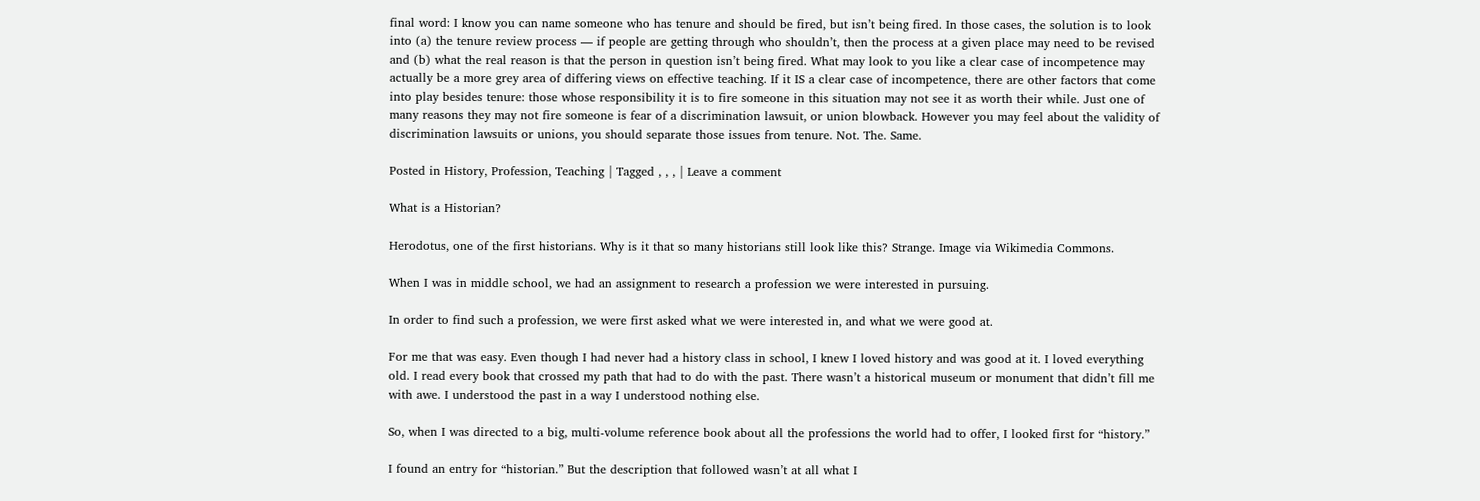final word: I know you can name someone who has tenure and should be fired, but isn’t being fired. In those cases, the solution is to look into (a) the tenure review process — if people are getting through who shouldn’t, then the process at a given place may need to be revised and (b) what the real reason is that the person in question isn’t being fired. What may look to you like a clear case of incompetence may actually be a more grey area of differing views on effective teaching. If it IS a clear case of incompetence, there are other factors that come into play besides tenure: those whose responsibility it is to fire someone in this situation may not see it as worth their while. Just one of many reasons they may not fire someone is fear of a discrimination lawsuit, or union blowback. However you may feel about the validity of discrimination lawsuits or unions, you should separate those issues from tenure. Not. The. Same.

Posted in History, Profession, Teaching | Tagged , , , | Leave a comment

What is a Historian?

Herodotus, one of the first historians. Why is it that so many historians still look like this? Strange. Image via Wikimedia Commons.

When I was in middle school, we had an assignment to research a profession we were interested in pursuing.

In order to find such a profession, we were first asked what we were interested in, and what we were good at.

For me that was easy. Even though I had never had a history class in school, I knew I loved history and was good at it. I loved everything old. I read every book that crossed my path that had to do with the past. There wasn’t a historical museum or monument that didn’t fill me with awe. I understood the past in a way I understood nothing else.

So, when I was directed to a big, multi-volume reference book about all the professions the world had to offer, I looked first for “history.”

I found an entry for “historian.” But the description that followed wasn’t at all what I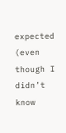expected (even though I didn’t know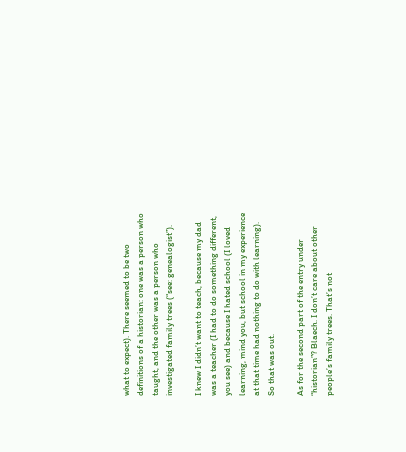what to expect). There seemed to be two definitions of a historian: one was a person who taught, and the other was a person who investigated family trees (“see: genealogist”).

I knew I didn’t want to teach, because my dad was a teacher (I had to do something different, you see) and because I hated school (I loved learning, mind you, but school in my experience at that time had nothing to do with learning). So that was out.

As for the second part of the entry under “historian”? Blaech. I don’t care about other people’s family trees. That’s not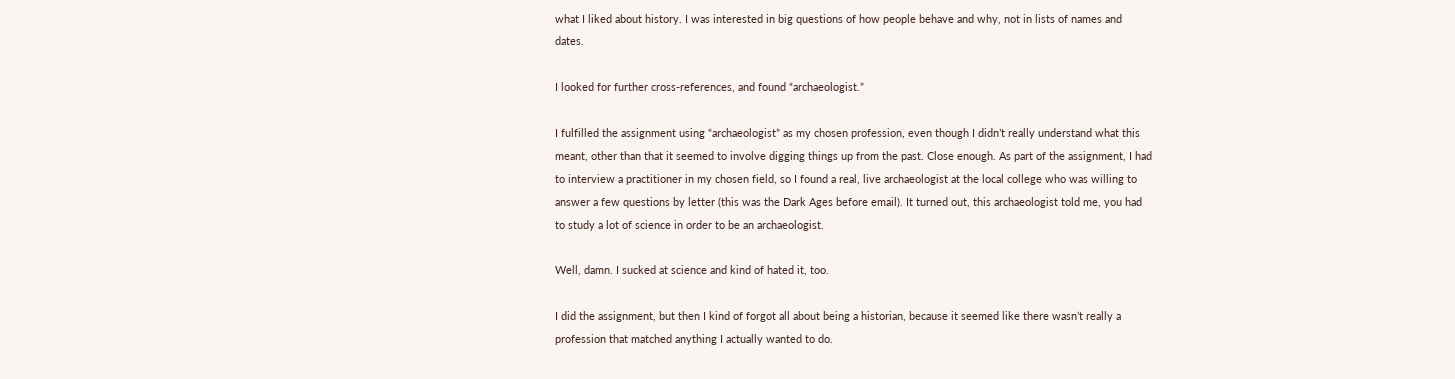what I liked about history. I was interested in big questions of how people behave and why, not in lists of names and dates.

I looked for further cross-references, and found “archaeologist.”

I fulfilled the assignment using “archaeologist” as my chosen profession, even though I didn’t really understand what this meant, other than that it seemed to involve digging things up from the past. Close enough. As part of the assignment, I had to interview a practitioner in my chosen field, so I found a real, live archaeologist at the local college who was willing to answer a few questions by letter (this was the Dark Ages before email). It turned out, this archaeologist told me, you had to study a lot of science in order to be an archaeologist.

Well, damn. I sucked at science and kind of hated it, too.

I did the assignment, but then I kind of forgot all about being a historian, because it seemed like there wasn’t really a profession that matched anything I actually wanted to do.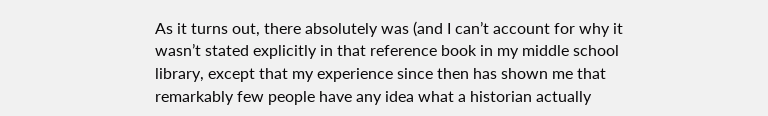As it turns out, there absolutely was (and I can’t account for why it wasn’t stated explicitly in that reference book in my middle school library, except that my experience since then has shown me that remarkably few people have any idea what a historian actually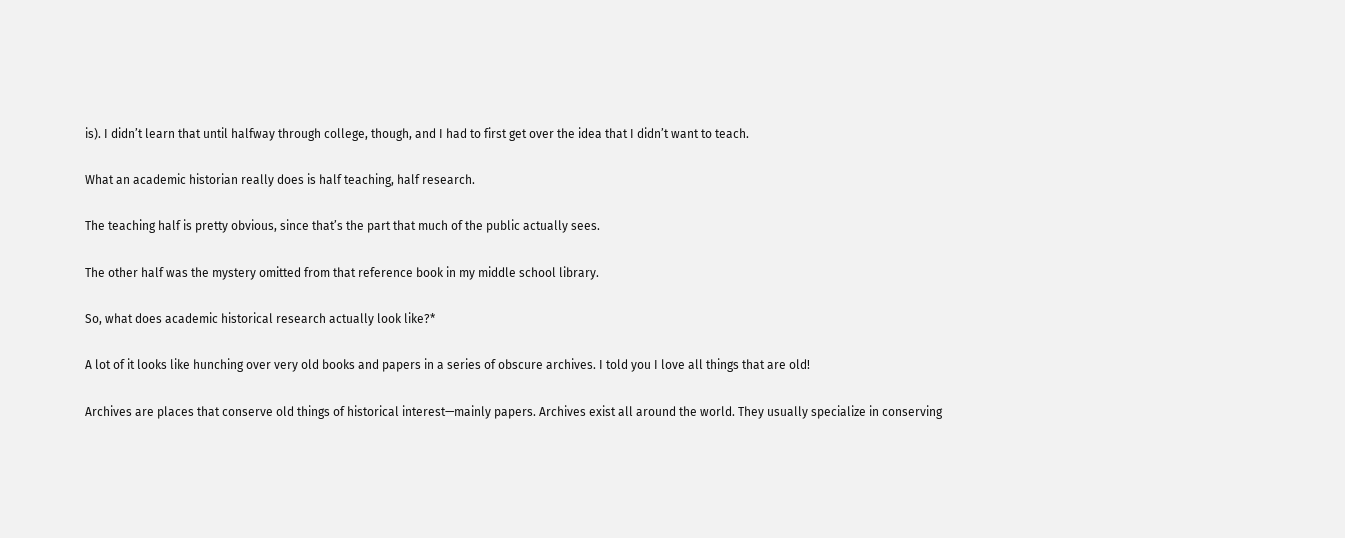is). I didn’t learn that until halfway through college, though, and I had to first get over the idea that I didn’t want to teach.

What an academic historian really does is half teaching, half research.

The teaching half is pretty obvious, since that’s the part that much of the public actually sees.

The other half was the mystery omitted from that reference book in my middle school library.

So, what does academic historical research actually look like?*

A lot of it looks like hunching over very old books and papers in a series of obscure archives. I told you I love all things that are old!

Archives are places that conserve old things of historical interest—mainly papers. Archives exist all around the world. They usually specialize in conserving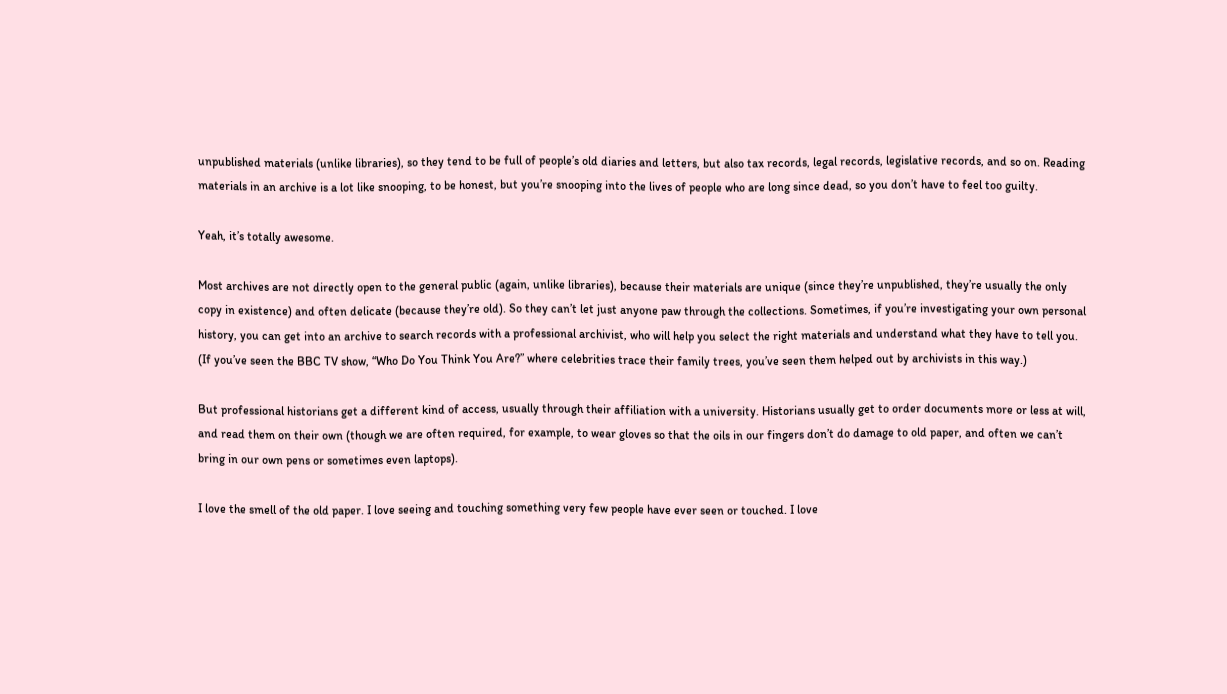unpublished materials (unlike libraries), so they tend to be full of people’s old diaries and letters, but also tax records, legal records, legislative records, and so on. Reading materials in an archive is a lot like snooping, to be honest, but you’re snooping into the lives of people who are long since dead, so you don’t have to feel too guilty.

Yeah, it’s totally awesome.

Most archives are not directly open to the general public (again, unlike libraries), because their materials are unique (since they’re unpublished, they’re usually the only copy in existence) and often delicate (because they’re old). So they can’t let just anyone paw through the collections. Sometimes, if you’re investigating your own personal history, you can get into an archive to search records with a professional archivist, who will help you select the right materials and understand what they have to tell you. (If you’ve seen the BBC TV show, “Who Do You Think You Are?” where celebrities trace their family trees, you’ve seen them helped out by archivists in this way.)

But professional historians get a different kind of access, usually through their affiliation with a university. Historians usually get to order documents more or less at will, and read them on their own (though we are often required, for example, to wear gloves so that the oils in our fingers don’t do damage to old paper, and often we can’t bring in our own pens or sometimes even laptops).

I love the smell of the old paper. I love seeing and touching something very few people have ever seen or touched. I love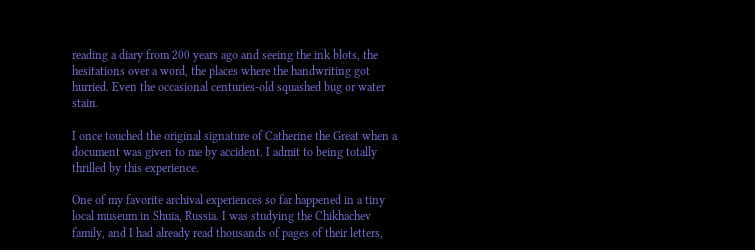reading a diary from 200 years ago and seeing the ink blots, the hesitations over a word, the places where the handwriting got hurried. Even the occasional centuries-old squashed bug or water stain.

I once touched the original signature of Catherine the Great when a document was given to me by accident. I admit to being totally thrilled by this experience.

One of my favorite archival experiences so far happened in a tiny local museum in Shuia, Russia. I was studying the Chikhachev family, and I had already read thousands of pages of their letters,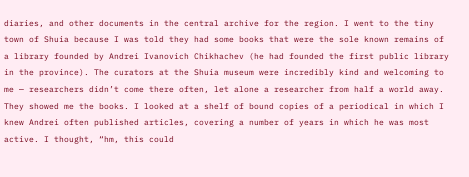diaries, and other documents in the central archive for the region. I went to the tiny town of Shuia because I was told they had some books that were the sole known remains of a library founded by Andrei Ivanovich Chikhachev (he had founded the first public library in the province). The curators at the Shuia museum were incredibly kind and welcoming to me — researchers didn’t come there often, let alone a researcher from half a world away. They showed me the books. I looked at a shelf of bound copies of a periodical in which I knew Andrei often published articles, covering a number of years in which he was most active. I thought, “hm, this could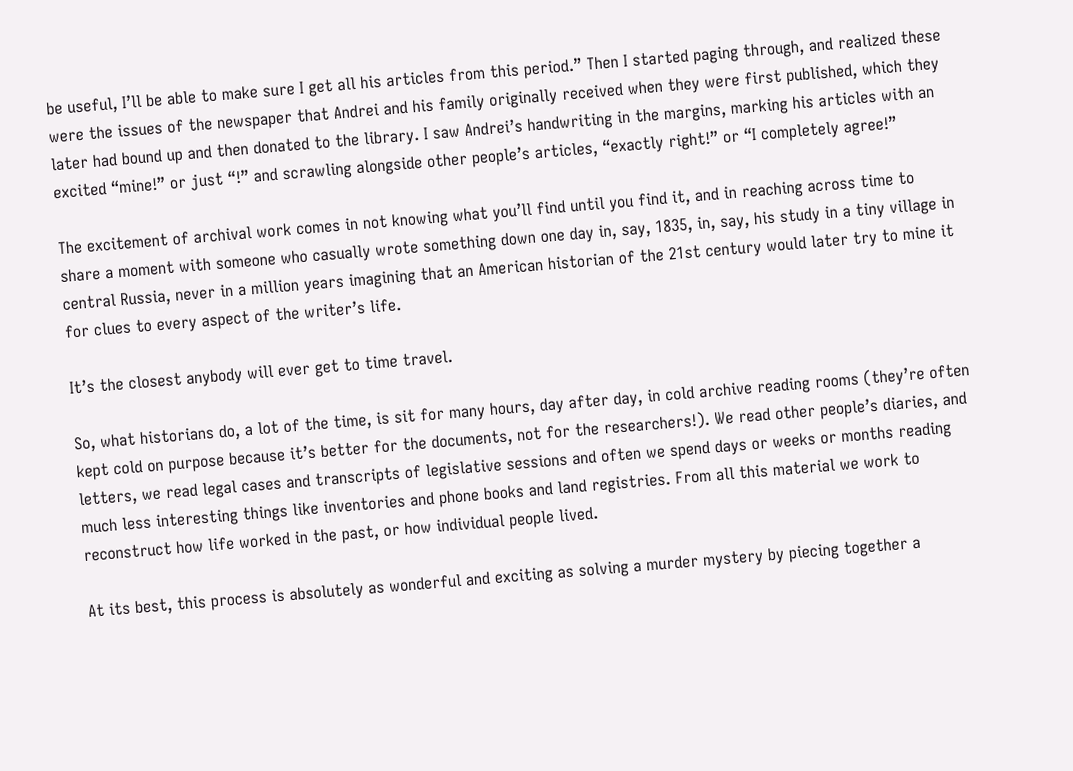be useful, I’ll be able to make sure I get all his articles from this period.” Then I started paging through, and realized these were the issues of the newspaper that Andrei and his family originally received when they were first published, which they later had bound up and then donated to the library. I saw Andrei’s handwriting in the margins, marking his articles with an excited “mine!” or just “!” and scrawling alongside other people’s articles, “exactly right!” or “I completely agree!”

The excitement of archival work comes in not knowing what you’ll find until you find it, and in reaching across time to share a moment with someone who casually wrote something down one day in, say, 1835, in, say, his study in a tiny village in central Russia, never in a million years imagining that an American historian of the 21st century would later try to mine it for clues to every aspect of the writer’s life.

It’s the closest anybody will ever get to time travel.

So, what historians do, a lot of the time, is sit for many hours, day after day, in cold archive reading rooms (they’re often kept cold on purpose because it’s better for the documents, not for the researchers!). We read other people’s diaries, and letters, we read legal cases and transcripts of legislative sessions and often we spend days or weeks or months reading much less interesting things like inventories and phone books and land registries. From all this material we work to reconstruct how life worked in the past, or how individual people lived.

At its best, this process is absolutely as wonderful and exciting as solving a murder mystery by piecing together a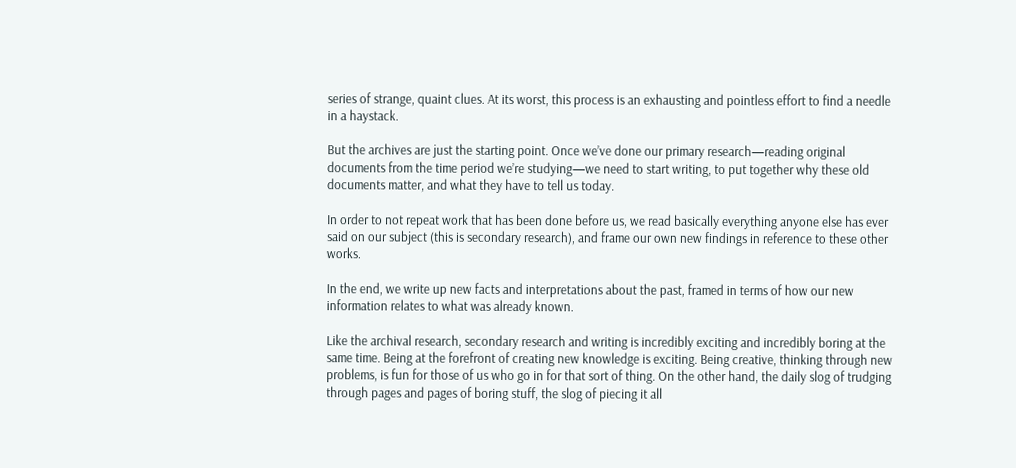series of strange, quaint clues. At its worst, this process is an exhausting and pointless effort to find a needle in a haystack.

But the archives are just the starting point. Once we’ve done our primary research—reading original documents from the time period we’re studying—we need to start writing, to put together why these old documents matter, and what they have to tell us today.

In order to not repeat work that has been done before us, we read basically everything anyone else has ever said on our subject (this is secondary research), and frame our own new findings in reference to these other works.

In the end, we write up new facts and interpretations about the past, framed in terms of how our new information relates to what was already known.

Like the archival research, secondary research and writing is incredibly exciting and incredibly boring at the same time. Being at the forefront of creating new knowledge is exciting. Being creative, thinking through new problems, is fun for those of us who go in for that sort of thing. On the other hand, the daily slog of trudging through pages and pages of boring stuff, the slog of piecing it all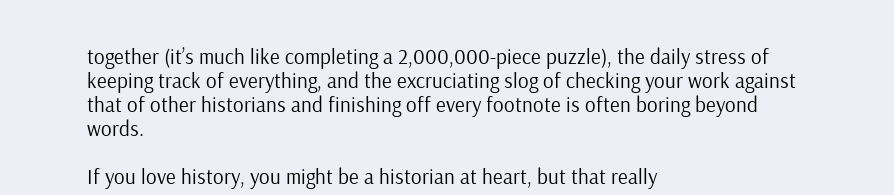together (it’s much like completing a 2,000,000-piece puzzle), the daily stress of keeping track of everything, and the excruciating slog of checking your work against that of other historians and finishing off every footnote is often boring beyond words.

If you love history, you might be a historian at heart, but that really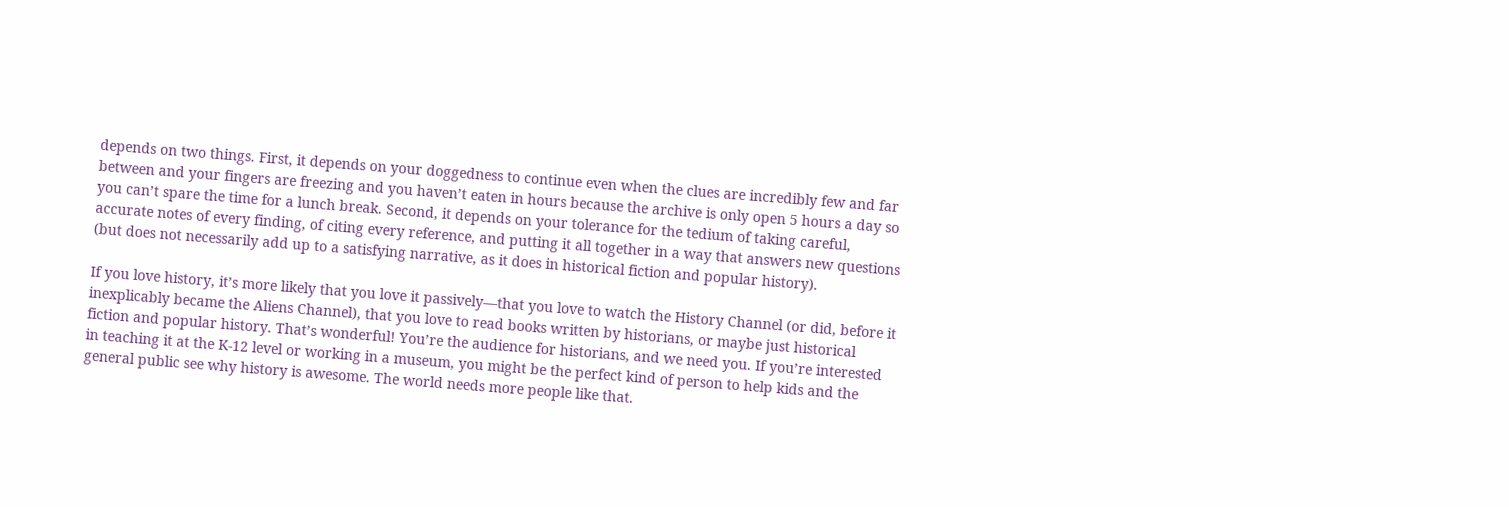depends on two things. First, it depends on your doggedness to continue even when the clues are incredibly few and far between and your fingers are freezing and you haven’t eaten in hours because the archive is only open 5 hours a day so you can’t spare the time for a lunch break. Second, it depends on your tolerance for the tedium of taking careful, accurate notes of every finding, of citing every reference, and putting it all together in a way that answers new questions (but does not necessarily add up to a satisfying narrative, as it does in historical fiction and popular history).

If you love history, it’s more likely that you love it passively—that you love to watch the History Channel (or did, before it inexplicably became the Aliens Channel), that you love to read books written by historians, or maybe just historical fiction and popular history. That’s wonderful! You’re the audience for historians, and we need you. If you’re interested in teaching it at the K-12 level or working in a museum, you might be the perfect kind of person to help kids and the general public see why history is awesome. The world needs more people like that.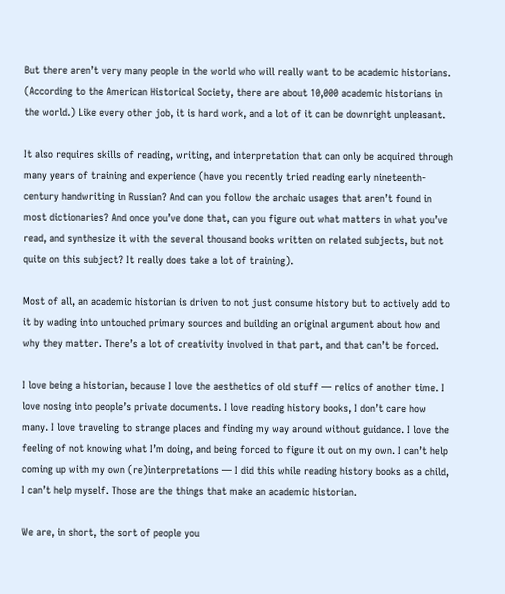But there aren’t very many people in the world who will really want to be academic historians. (According to the American Historical Society, there are about 10,000 academic historians in the world.) Like every other job, it is hard work, and a lot of it can be downright unpleasant.

It also requires skills of reading, writing, and interpretation that can only be acquired through many years of training and experience (have you recently tried reading early nineteenth-century handwriting in Russian? And can you follow the archaic usages that aren’t found in most dictionaries? And once you’ve done that, can you figure out what matters in what you’ve read, and synthesize it with the several thousand books written on related subjects, but not quite on this subject? It really does take a lot of training).

Most of all, an academic historian is driven to not just consume history but to actively add to it by wading into untouched primary sources and building an original argument about how and why they matter. There’s a lot of creativity involved in that part, and that can’t be forced.

I love being a historian, because I love the aesthetics of old stuff — relics of another time. I love nosing into people’s private documents. I love reading history books, I don’t care how many. I love traveling to strange places and finding my way around without guidance. I love the feeling of not knowing what I’m doing, and being forced to figure it out on my own. I can’t help coming up with my own (re)interpretations — I did this while reading history books as a child, I can’t help myself. Those are the things that make an academic historian.

We are, in short, the sort of people you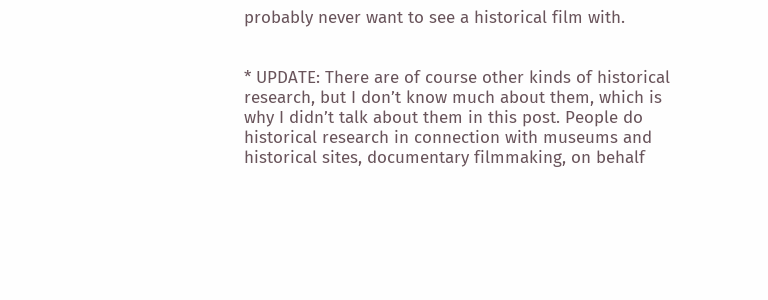probably never want to see a historical film with.


* UPDATE: There are of course other kinds of historical research, but I don’t know much about them, which is why I didn’t talk about them in this post. People do historical research in connection with museums and historical sites, documentary filmmaking, on behalf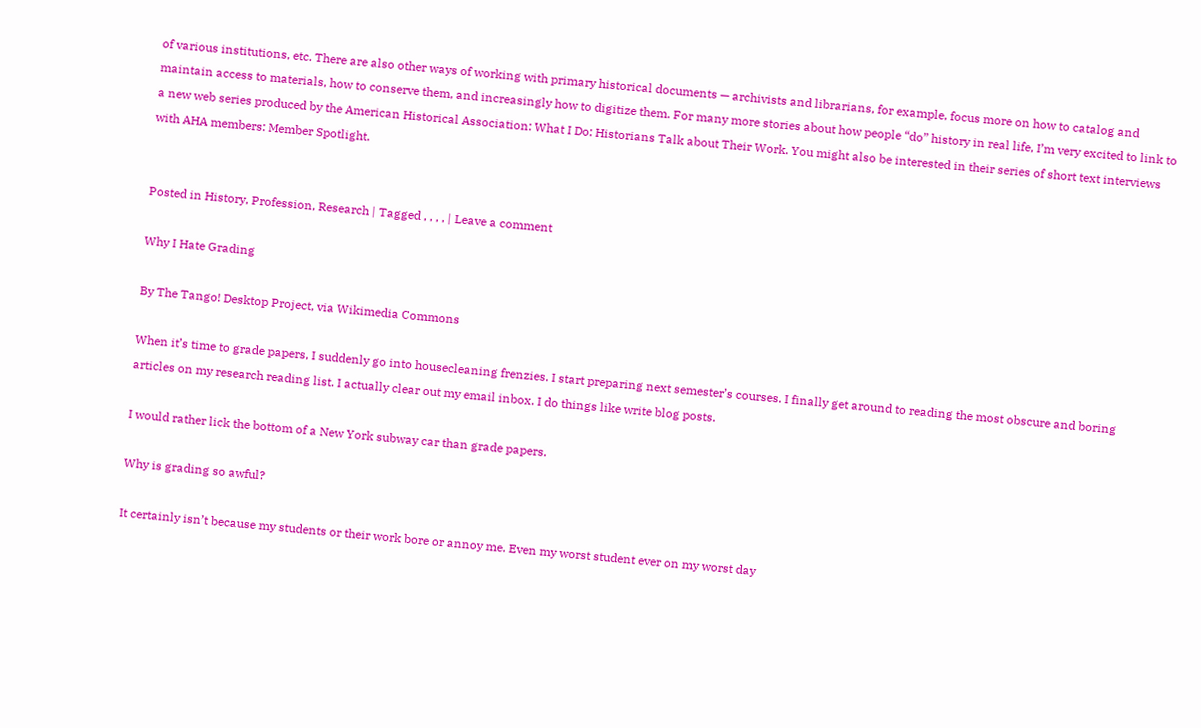of various institutions, etc. There are also other ways of working with primary historical documents — archivists and librarians, for example, focus more on how to catalog and maintain access to materials, how to conserve them, and increasingly how to digitize them. For many more stories about how people “do” history in real life, I’m very excited to link to a new web series produced by the American Historical Association: What I Do: Historians Talk about Their Work. You might also be interested in their series of short text interviews with AHA members: Member Spotlight.


Posted in History, Profession, Research | Tagged , , , , | Leave a comment

Why I Hate Grading

By The Tango! Desktop Project, via Wikimedia Commons

When it’s time to grade papers, I suddenly go into housecleaning frenzies. I start preparing next semester’s courses. I finally get around to reading the most obscure and boring articles on my research reading list. I actually clear out my email inbox. I do things like write blog posts.

I would rather lick the bottom of a New York subway car than grade papers.

Why is grading so awful?

It certainly isn’t because my students or their work bore or annoy me. Even my worst student ever on my worst day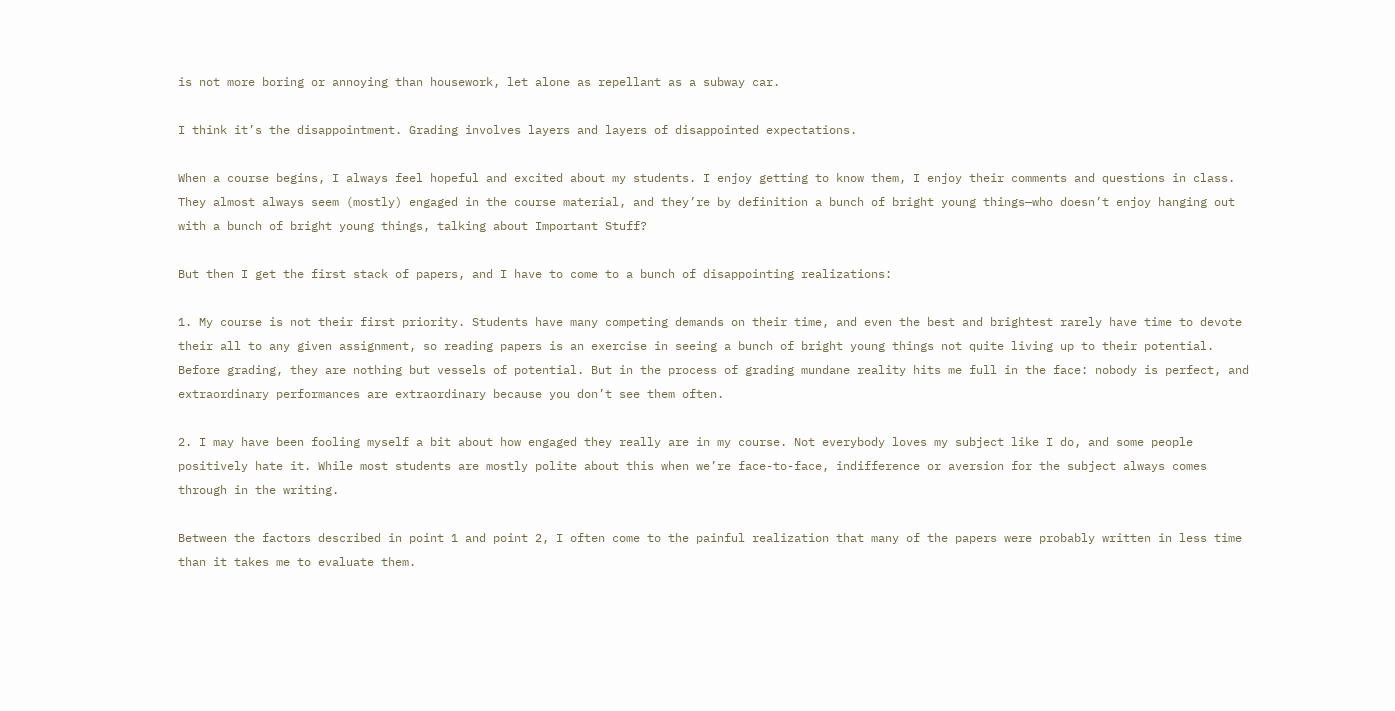is not more boring or annoying than housework, let alone as repellant as a subway car.

I think it’s the disappointment. Grading involves layers and layers of disappointed expectations.

When a course begins, I always feel hopeful and excited about my students. I enjoy getting to know them, I enjoy their comments and questions in class. They almost always seem (mostly) engaged in the course material, and they’re by definition a bunch of bright young things—who doesn’t enjoy hanging out with a bunch of bright young things, talking about Important Stuff?

But then I get the first stack of papers, and I have to come to a bunch of disappointing realizations:

1. My course is not their first priority. Students have many competing demands on their time, and even the best and brightest rarely have time to devote their all to any given assignment, so reading papers is an exercise in seeing a bunch of bright young things not quite living up to their potential. Before grading, they are nothing but vessels of potential. But in the process of grading mundane reality hits me full in the face: nobody is perfect, and extraordinary performances are extraordinary because you don’t see them often.

2. I may have been fooling myself a bit about how engaged they really are in my course. Not everybody loves my subject like I do, and some people positively hate it. While most students are mostly polite about this when we’re face-to-face, indifference or aversion for the subject always comes through in the writing.

Between the factors described in point 1 and point 2, I often come to the painful realization that many of the papers were probably written in less time than it takes me to evaluate them.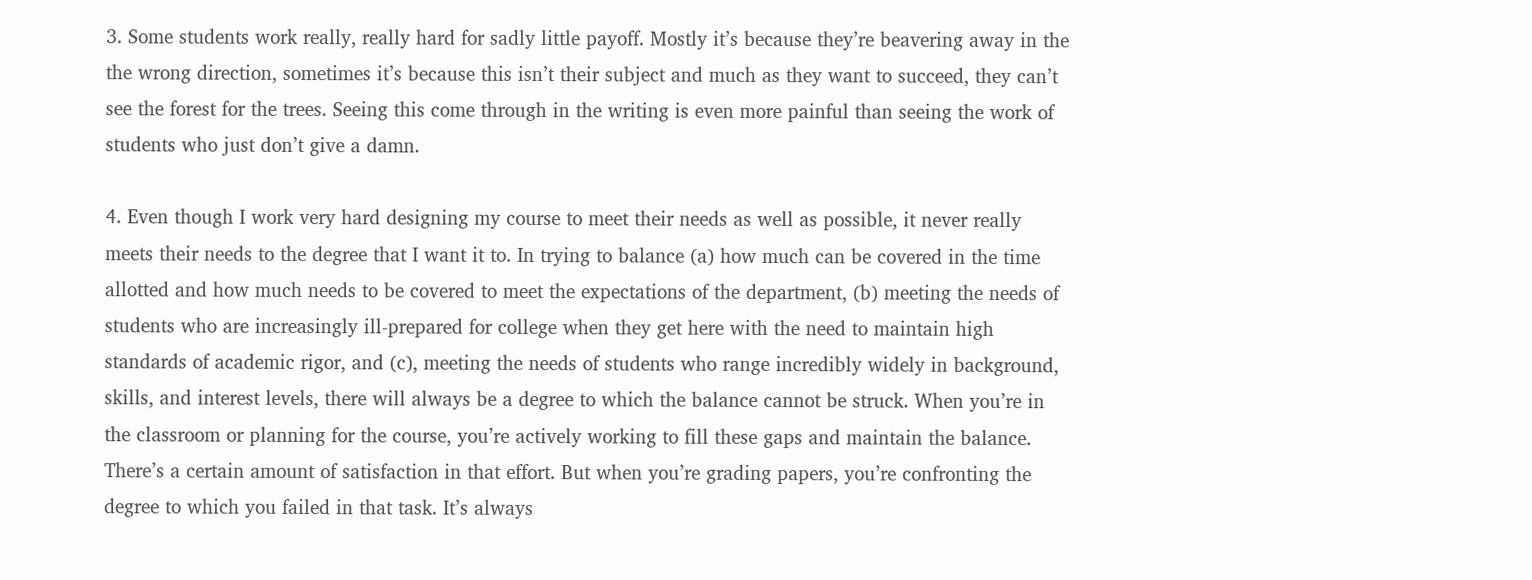3. Some students work really, really hard for sadly little payoff. Mostly it’s because they’re beavering away in the the wrong direction, sometimes it’s because this isn’t their subject and much as they want to succeed, they can’t see the forest for the trees. Seeing this come through in the writing is even more painful than seeing the work of students who just don’t give a damn.

4. Even though I work very hard designing my course to meet their needs as well as possible, it never really meets their needs to the degree that I want it to. In trying to balance (a) how much can be covered in the time allotted and how much needs to be covered to meet the expectations of the department, (b) meeting the needs of students who are increasingly ill-prepared for college when they get here with the need to maintain high standards of academic rigor, and (c), meeting the needs of students who range incredibly widely in background, skills, and interest levels, there will always be a degree to which the balance cannot be struck. When you’re in the classroom or planning for the course, you’re actively working to fill these gaps and maintain the balance. There’s a certain amount of satisfaction in that effort. But when you’re grading papers, you’re confronting the degree to which you failed in that task. It’s always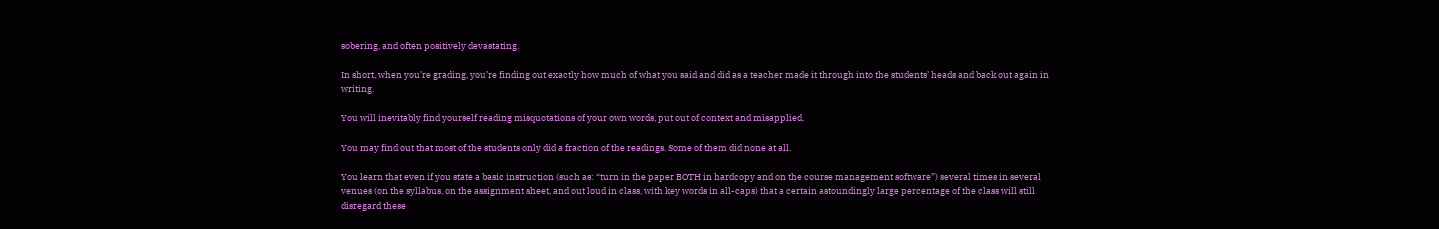sobering, and often positively devastating.

In short, when you’re grading, you’re finding out exactly how much of what you said and did as a teacher made it through into the students’ heads and back out again in writing.

You will inevitably find yourself reading misquotations of your own words, put out of context and misapplied.

You may find out that most of the students only did a fraction of the readings. Some of them did none at all.

You learn that even if you state a basic instruction (such as: “turn in the paper BOTH in hardcopy and on the course management software”) several times in several venues (on the syllabus, on the assignment sheet, and out loud in class, with key words in all-caps) that a certain astoundingly large percentage of the class will still disregard these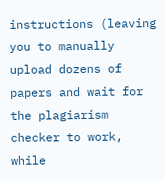instructions (leaving you to manually upload dozens of papers and wait for the plagiarism checker to work, while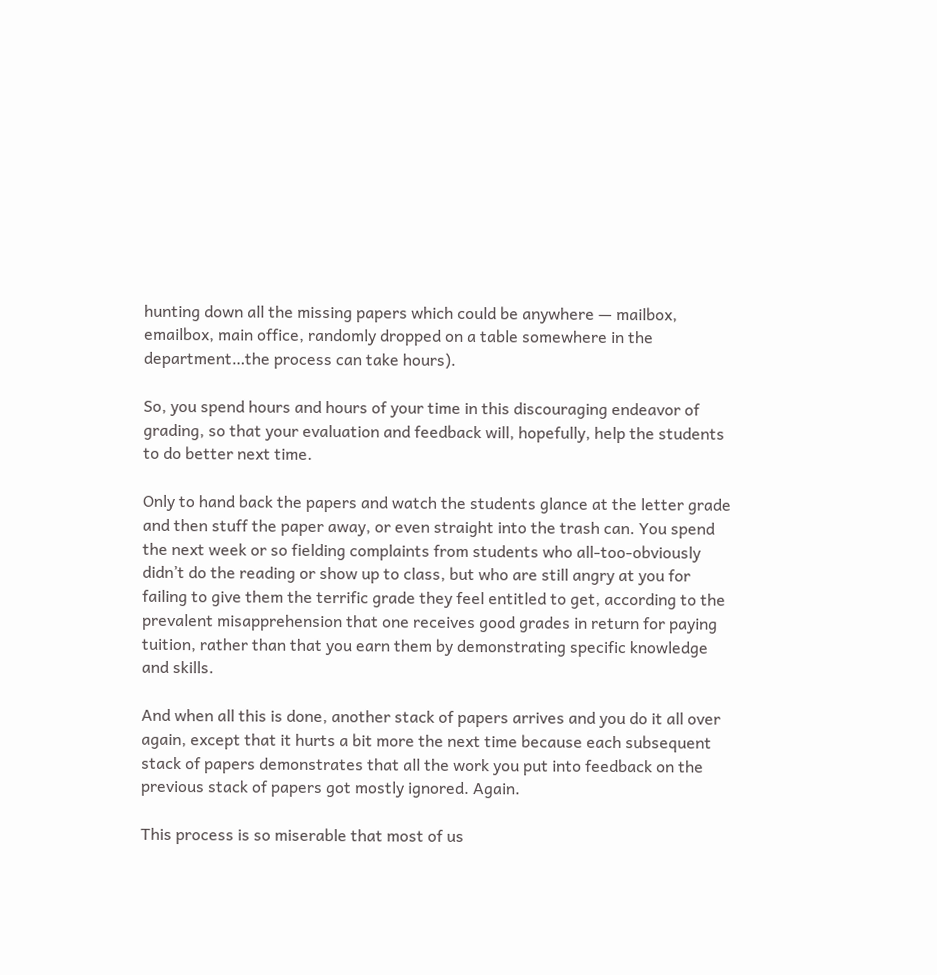hunting down all the missing papers which could be anywhere — mailbox, emailbox, main office, randomly dropped on a table somewhere in the department…the process can take hours).

So, you spend hours and hours of your time in this discouraging endeavor of grading, so that your evaluation and feedback will, hopefully, help the students to do better next time.

Only to hand back the papers and watch the students glance at the letter grade and then stuff the paper away, or even straight into the trash can. You spend the next week or so fielding complaints from students who all-too-obviously didn’t do the reading or show up to class, but who are still angry at you for failing to give them the terrific grade they feel entitled to get, according to the prevalent misapprehension that one receives good grades in return for paying tuition, rather than that you earn them by demonstrating specific knowledge and skills.

And when all this is done, another stack of papers arrives and you do it all over again, except that it hurts a bit more the next time because each subsequent stack of papers demonstrates that all the work you put into feedback on the previous stack of papers got mostly ignored. Again.

This process is so miserable that most of us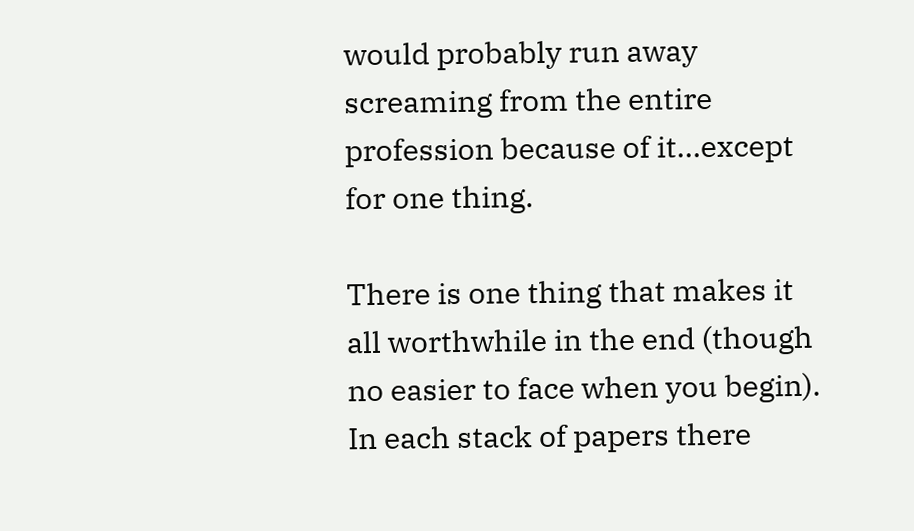would probably run away screaming from the entire profession because of it…except for one thing.

There is one thing that makes it all worthwhile in the end (though no easier to face when you begin). In each stack of papers there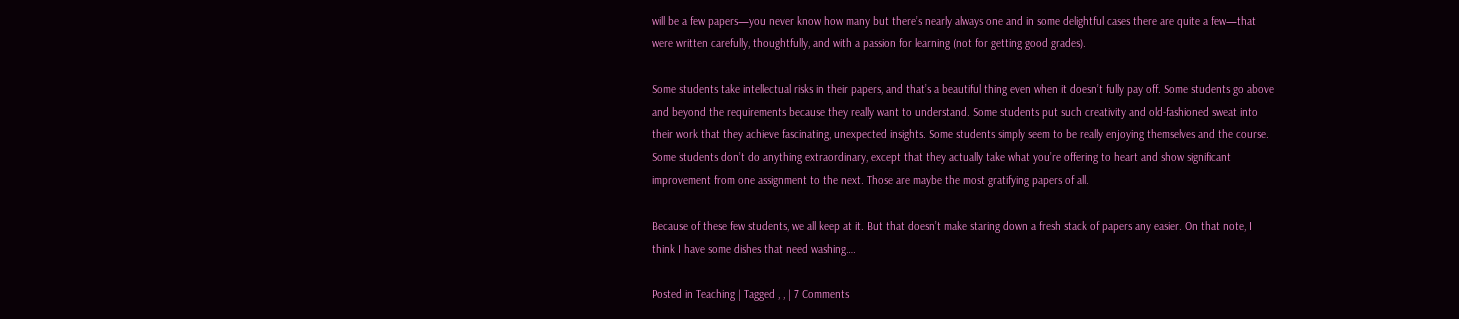will be a few papers—you never know how many but there’s nearly always one and in some delightful cases there are quite a few—that were written carefully, thoughtfully, and with a passion for learning (not for getting good grades).

Some students take intellectual risks in their papers, and that’s a beautiful thing even when it doesn’t fully pay off. Some students go above and beyond the requirements because they really want to understand. Some students put such creativity and old-fashioned sweat into their work that they achieve fascinating, unexpected insights. Some students simply seem to be really enjoying themselves and the course. Some students don’t do anything extraordinary, except that they actually take what you’re offering to heart and show significant improvement from one assignment to the next. Those are maybe the most gratifying papers of all.

Because of these few students, we all keep at it. But that doesn’t make staring down a fresh stack of papers any easier. On that note, I think I have some dishes that need washing….

Posted in Teaching | Tagged , , | 7 Comments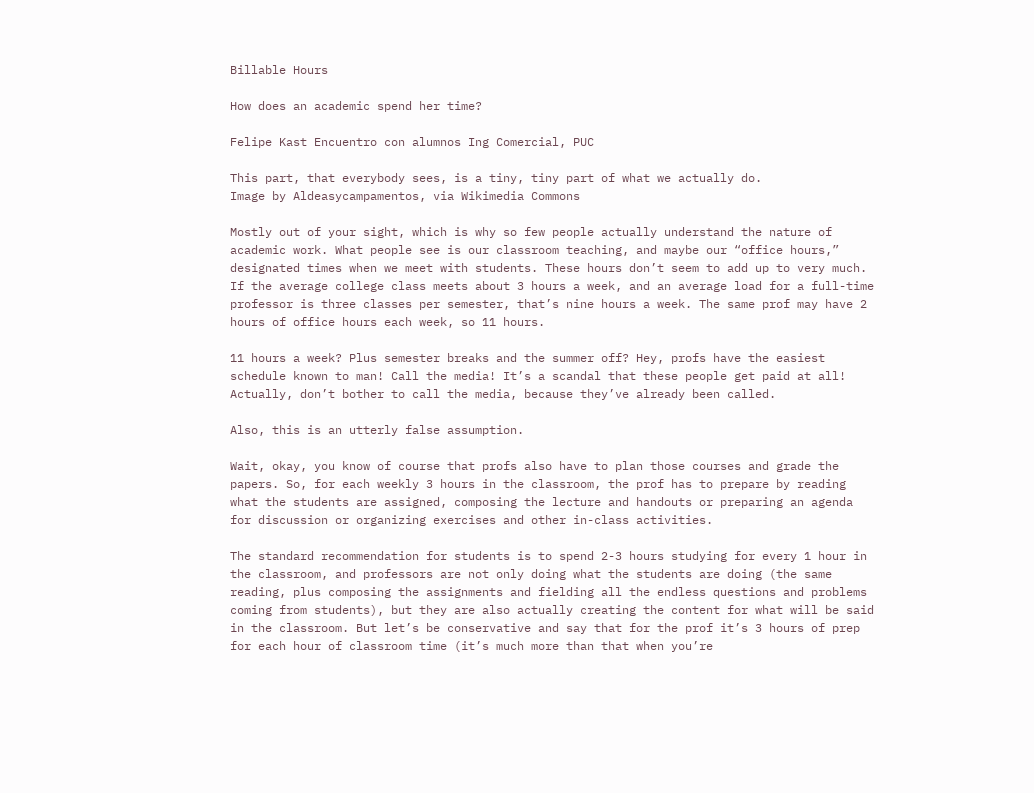Billable Hours

How does an academic spend her time?

Felipe Kast Encuentro con alumnos Ing Comercial, PUC

This part, that everybody sees, is a tiny, tiny part of what we actually do.
Image by Aldeasycampamentos, via Wikimedia Commons

Mostly out of your sight, which is why so few people actually understand the nature of academic work. What people see is our classroom teaching, and maybe our “office hours,” designated times when we meet with students. These hours don’t seem to add up to very much. If the average college class meets about 3 hours a week, and an average load for a full-time professor is three classes per semester, that’s nine hours a week. The same prof may have 2 hours of office hours each week, so 11 hours.

11 hours a week? Plus semester breaks and the summer off? Hey, profs have the easiest schedule known to man! Call the media! It’s a scandal that these people get paid at all! Actually, don’t bother to call the media, because they’ve already been called.

Also, this is an utterly false assumption.

Wait, okay, you know of course that profs also have to plan those courses and grade the papers. So, for each weekly 3 hours in the classroom, the prof has to prepare by reading what the students are assigned, composing the lecture and handouts or preparing an agenda for discussion or organizing exercises and other in-class activities.

The standard recommendation for students is to spend 2-3 hours studying for every 1 hour in the classroom, and professors are not only doing what the students are doing (the same reading, plus composing the assignments and fielding all the endless questions and problems coming from students), but they are also actually creating the content for what will be said in the classroom. But let’s be conservative and say that for the prof it’s 3 hours of prep for each hour of classroom time (it’s much more than that when you’re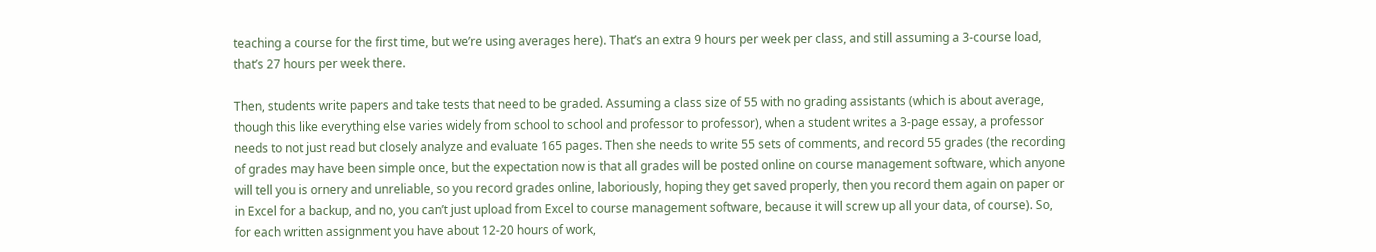teaching a course for the first time, but we’re using averages here). That’s an extra 9 hours per week per class, and still assuming a 3-course load, that’s 27 hours per week there.

Then, students write papers and take tests that need to be graded. Assuming a class size of 55 with no grading assistants (which is about average, though this like everything else varies widely from school to school and professor to professor), when a student writes a 3-page essay, a professor needs to not just read but closely analyze and evaluate 165 pages. Then she needs to write 55 sets of comments, and record 55 grades (the recording of grades may have been simple once, but the expectation now is that all grades will be posted online on course management software, which anyone will tell you is ornery and unreliable, so you record grades online, laboriously, hoping they get saved properly, then you record them again on paper or in Excel for a backup, and no, you can’t just upload from Excel to course management software, because it will screw up all your data, of course). So, for each written assignment you have about 12-20 hours of work,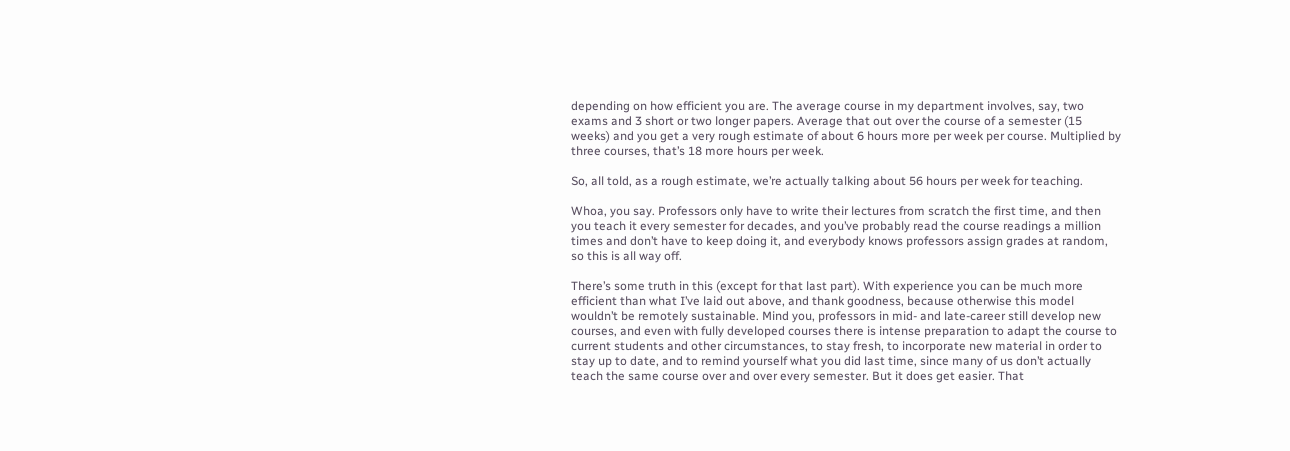depending on how efficient you are. The average course in my department involves, say, two exams and 3 short or two longer papers. Average that out over the course of a semester (15 weeks) and you get a very rough estimate of about 6 hours more per week per course. Multiplied by three courses, that’s 18 more hours per week.

So, all told, as a rough estimate, we’re actually talking about 56 hours per week for teaching.

Whoa, you say. Professors only have to write their lectures from scratch the first time, and then you teach it every semester for decades, and you’ve probably read the course readings a million times and don’t have to keep doing it, and everybody knows professors assign grades at random, so this is all way off.

There’s some truth in this (except for that last part). With experience you can be much more efficient than what I’ve laid out above, and thank goodness, because otherwise this model wouldn’t be remotely sustainable. Mind you, professors in mid- and late-career still develop new courses, and even with fully developed courses there is intense preparation to adapt the course to current students and other circumstances, to stay fresh, to incorporate new material in order to stay up to date, and to remind yourself what you did last time, since many of us don’t actually teach the same course over and over every semester. But it does get easier. That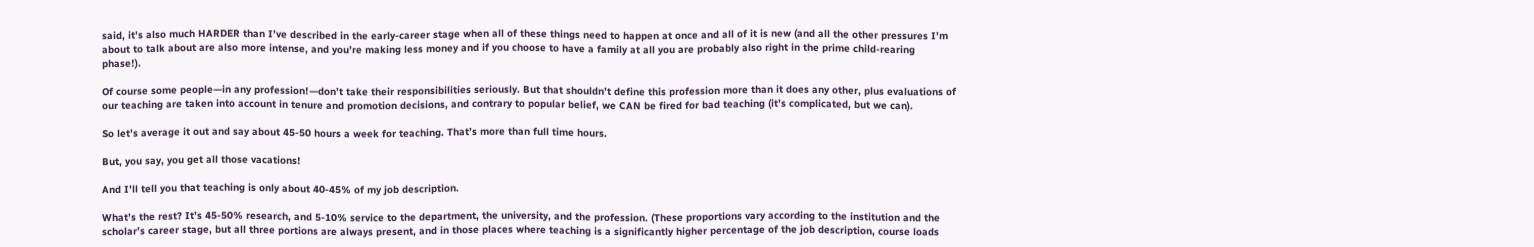said, it’s also much HARDER than I’ve described in the early-career stage when all of these things need to happen at once and all of it is new (and all the other pressures I’m about to talk about are also more intense, and you’re making less money and if you choose to have a family at all you are probably also right in the prime child-rearing phase!).

Of course some people—in any profession!—don’t take their responsibilities seriously. But that shouldn’t define this profession more than it does any other, plus evaluations of our teaching are taken into account in tenure and promotion decisions, and contrary to popular belief, we CAN be fired for bad teaching (it’s complicated, but we can).

So let’s average it out and say about 45-50 hours a week for teaching. That’s more than full time hours.

But, you say, you get all those vacations!

And I’ll tell you that teaching is only about 40-45% of my job description.

What’s the rest? It’s 45-50% research, and 5-10% service to the department, the university, and the profession. (These proportions vary according to the institution and the scholar’s career stage, but all three portions are always present, and in those places where teaching is a significantly higher percentage of the job description, course loads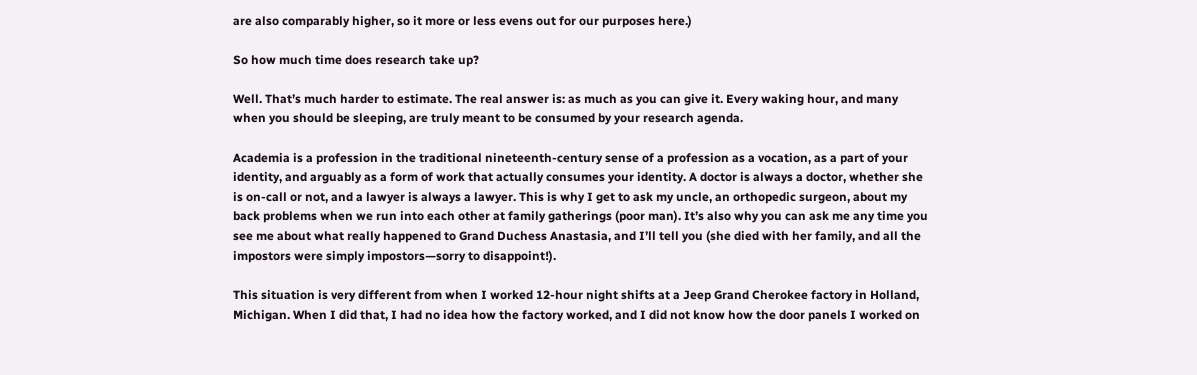are also comparably higher, so it more or less evens out for our purposes here.)

So how much time does research take up?

Well. That’s much harder to estimate. The real answer is: as much as you can give it. Every waking hour, and many when you should be sleeping, are truly meant to be consumed by your research agenda.

Academia is a profession in the traditional nineteenth-century sense of a profession as a vocation, as a part of your identity, and arguably as a form of work that actually consumes your identity. A doctor is always a doctor, whether she is on-call or not, and a lawyer is always a lawyer. This is why I get to ask my uncle, an orthopedic surgeon, about my back problems when we run into each other at family gatherings (poor man). It’s also why you can ask me any time you see me about what really happened to Grand Duchess Anastasia, and I’ll tell you (she died with her family, and all the impostors were simply impostors—sorry to disappoint!).

This situation is very different from when I worked 12-hour night shifts at a Jeep Grand Cherokee factory in Holland, Michigan. When I did that, I had no idea how the factory worked, and I did not know how the door panels I worked on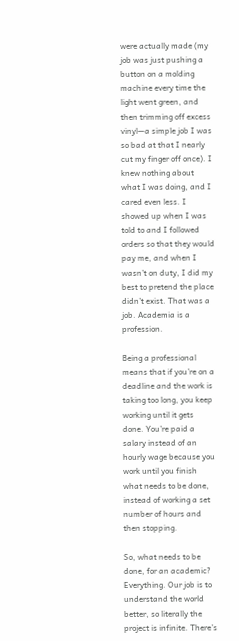were actually made (my job was just pushing a button on a molding machine every time the light went green, and then trimming off excess vinyl—a simple job I was so bad at that I nearly cut my finger off once). I knew nothing about what I was doing, and I cared even less. I showed up when I was told to and I followed orders so that they would pay me, and when I wasn’t on duty, I did my best to pretend the place didn’t exist. That was a job. Academia is a profession.

Being a professional means that if you’re on a deadline and the work is taking too long, you keep working until it gets done. You’re paid a salary instead of an hourly wage because you work until you finish what needs to be done, instead of working a set number of hours and then stopping.

So, what needs to be done, for an academic? Everything. Our job is to understand the world better, so literally the project is infinite. There’s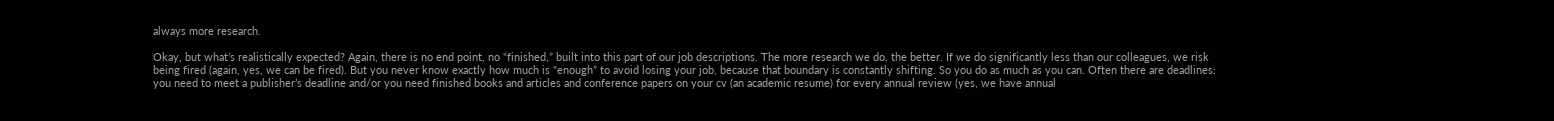always more research.

Okay, but what’s realistically expected? Again, there is no end point, no “finished,” built into this part of our job descriptions. The more research we do, the better. If we do significantly less than our colleagues, we risk being fired (again, yes, we can be fired). But you never know exactly how much is “enough” to avoid losing your job, because that boundary is constantly shifting. So you do as much as you can. Often there are deadlines: you need to meet a publisher’s deadline and/or you need finished books and articles and conference papers on your cv (an academic resume) for every annual review (yes, we have annual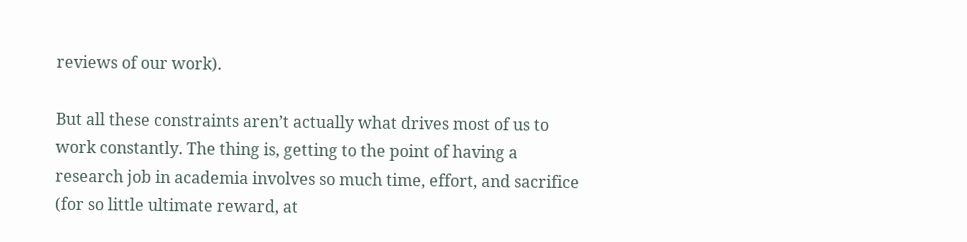reviews of our work).

But all these constraints aren’t actually what drives most of us to work constantly. The thing is, getting to the point of having a research job in academia involves so much time, effort, and sacrifice (for so little ultimate reward, at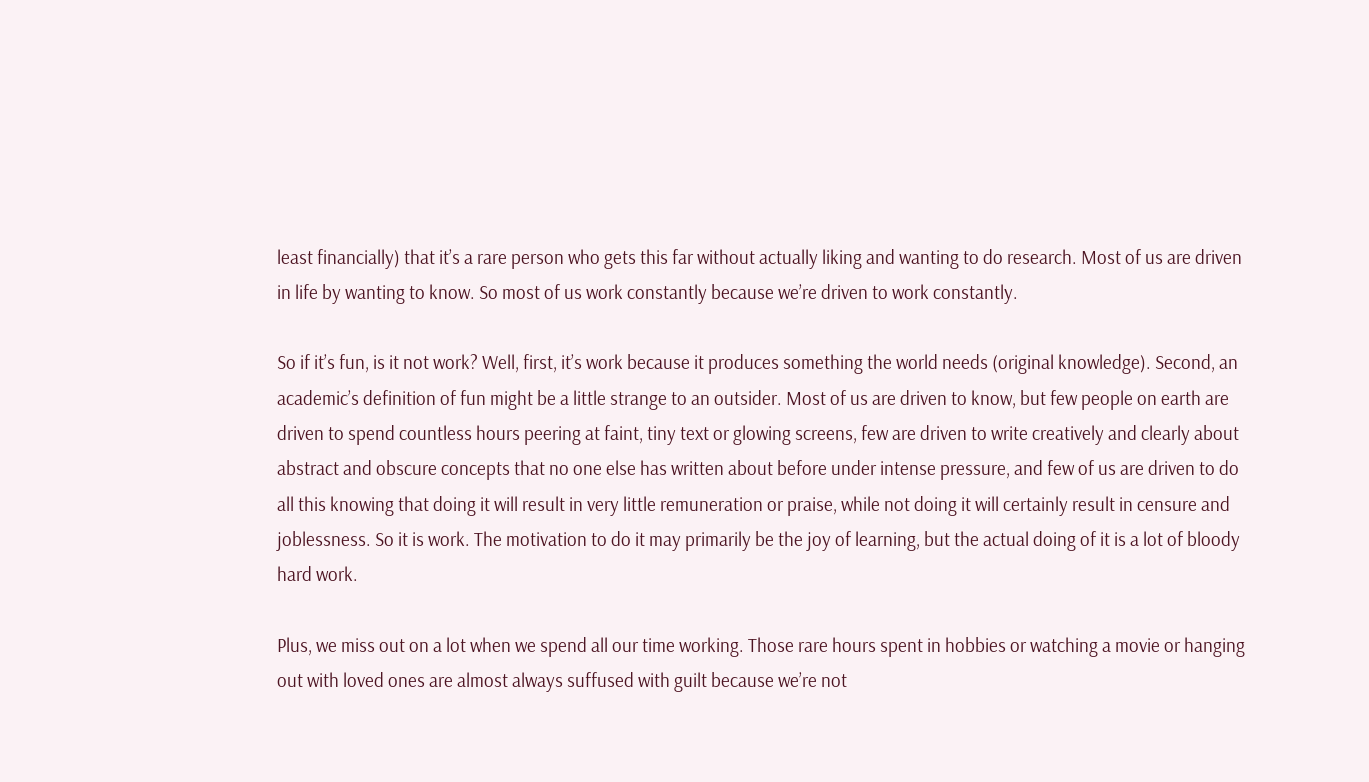least financially) that it’s a rare person who gets this far without actually liking and wanting to do research. Most of us are driven in life by wanting to know. So most of us work constantly because we’re driven to work constantly.

So if it’s fun, is it not work? Well, first, it’s work because it produces something the world needs (original knowledge). Second, an academic’s definition of fun might be a little strange to an outsider. Most of us are driven to know, but few people on earth are driven to spend countless hours peering at faint, tiny text or glowing screens, few are driven to write creatively and clearly about abstract and obscure concepts that no one else has written about before under intense pressure, and few of us are driven to do all this knowing that doing it will result in very little remuneration or praise, while not doing it will certainly result in censure and joblessness. So it is work. The motivation to do it may primarily be the joy of learning, but the actual doing of it is a lot of bloody hard work.

Plus, we miss out on a lot when we spend all our time working. Those rare hours spent in hobbies or watching a movie or hanging out with loved ones are almost always suffused with guilt because we’re not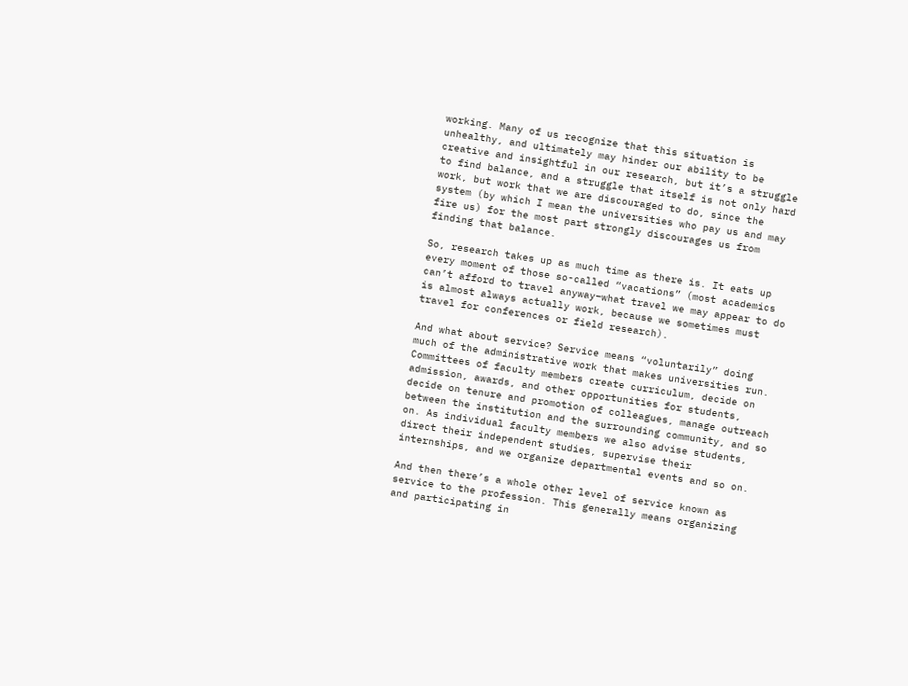working. Many of us recognize that this situation is unhealthy, and ultimately may hinder our ability to be creative and insightful in our research, but it’s a struggle to find balance, and a struggle that itself is not only hard work, but work that we are discouraged to do, since the system (by which I mean the universities who pay us and may fire us) for the most part strongly discourages us from finding that balance.

So, research takes up as much time as there is. It eats up every moment of those so-called “vacations” (most academics can’t afford to travel anyway–what travel we may appear to do is almost always actually work, because we sometimes must travel for conferences or field research).

And what about service? Service means “voluntarily” doing much of the administrative work that makes universities run. Committees of faculty members create curriculum, decide on admission, awards, and other opportunities for students, decide on tenure and promotion of colleagues, manage outreach between the institution and the surrounding community, and so on. As individual faculty members we also advise students, direct their independent studies, supervise their internships, and we organize departmental events and so on.

And then there’s a whole other level of service known as service to the profession. This generally means organizing and participating in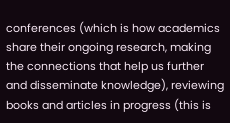conferences (which is how academics share their ongoing research, making the connections that help us further and disseminate knowledge), reviewing books and articles in progress (this is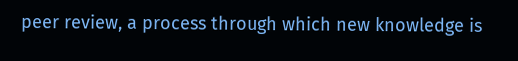peer review, a process through which new knowledge is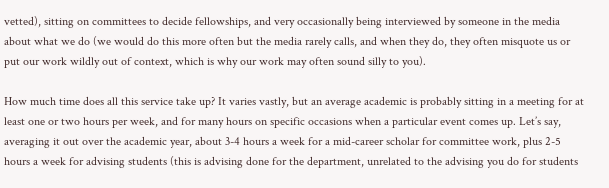vetted), sitting on committees to decide fellowships, and very occasionally being interviewed by someone in the media about what we do (we would do this more often but the media rarely calls, and when they do, they often misquote us or put our work wildly out of context, which is why our work may often sound silly to you).

How much time does all this service take up? It varies vastly, but an average academic is probably sitting in a meeting for at least one or two hours per week, and for many hours on specific occasions when a particular event comes up. Let’s say, averaging it out over the academic year, about 3-4 hours a week for a mid-career scholar for committee work, plus 2-5 hours a week for advising students (this is advising done for the department, unrelated to the advising you do for students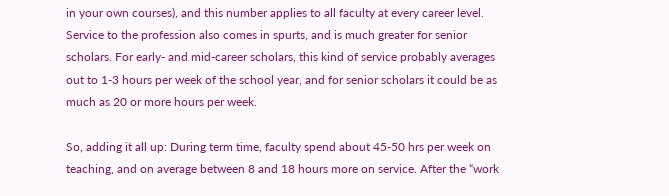in your own courses), and this number applies to all faculty at every career level. Service to the profession also comes in spurts, and is much greater for senior scholars. For early- and mid-career scholars, this kind of service probably averages out to 1-3 hours per week of the school year, and for senior scholars it could be as much as 20 or more hours per week.

So, adding it all up: During term time, faculty spend about 45-50 hrs per week on teaching, and on average between 8 and 18 hours more on service. After the “work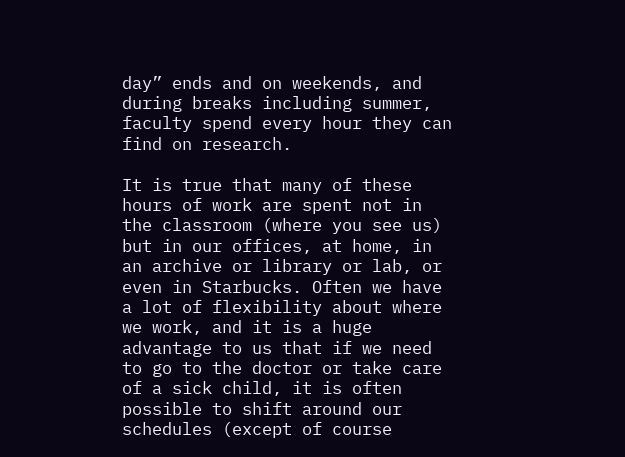day” ends and on weekends, and during breaks including summer, faculty spend every hour they can find on research.

It is true that many of these hours of work are spent not in the classroom (where you see us) but in our offices, at home, in an archive or library or lab, or even in Starbucks. Often we have a lot of flexibility about where we work, and it is a huge advantage to us that if we need to go to the doctor or take care of a sick child, it is often possible to shift around our schedules (except of course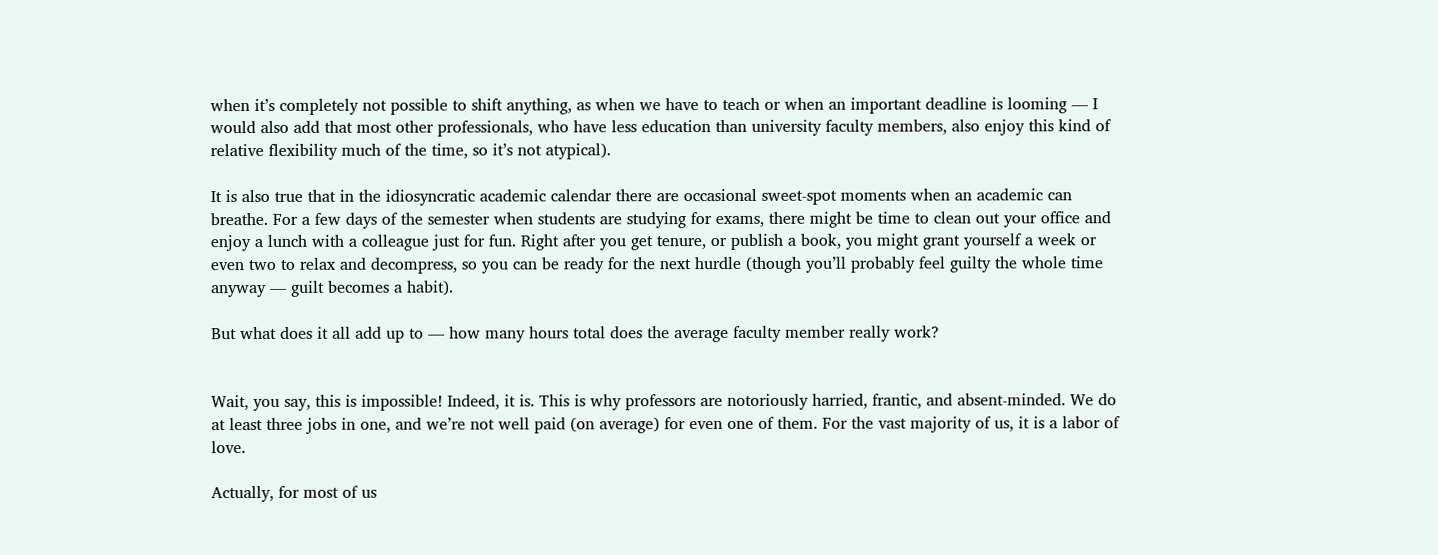when it’s completely not possible to shift anything, as when we have to teach or when an important deadline is looming — I would also add that most other professionals, who have less education than university faculty members, also enjoy this kind of relative flexibility much of the time, so it’s not atypical).

It is also true that in the idiosyncratic academic calendar there are occasional sweet-spot moments when an academic can breathe. For a few days of the semester when students are studying for exams, there might be time to clean out your office and enjoy a lunch with a colleague just for fun. Right after you get tenure, or publish a book, you might grant yourself a week or even two to relax and decompress, so you can be ready for the next hurdle (though you’ll probably feel guilty the whole time anyway — guilt becomes a habit).

But what does it all add up to — how many hours total does the average faculty member really work?


Wait, you say, this is impossible! Indeed, it is. This is why professors are notoriously harried, frantic, and absent-minded. We do at least three jobs in one, and we’re not well paid (on average) for even one of them. For the vast majority of us, it is a labor of love.

Actually, for most of us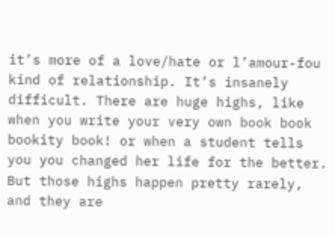it’s more of a love/hate or l’amour-fou kind of relationship. It’s insanely difficult. There are huge highs, like when you write your very own book book bookity book! or when a student tells you you changed her life for the better. But those highs happen pretty rarely, and they are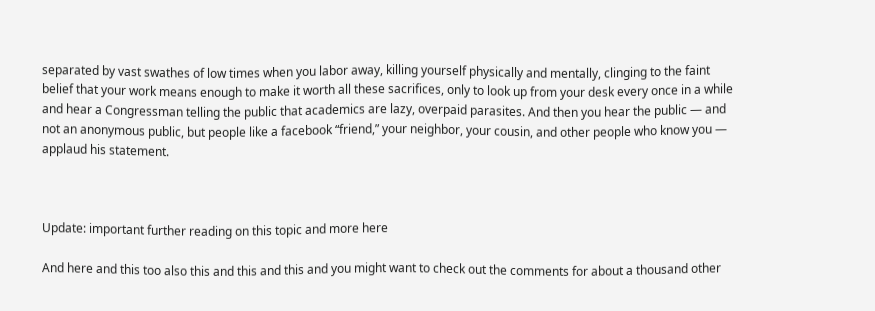separated by vast swathes of low times when you labor away, killing yourself physically and mentally, clinging to the faint belief that your work means enough to make it worth all these sacrifices, only to look up from your desk every once in a while and hear a Congressman telling the public that academics are lazy, overpaid parasites. And then you hear the public — and not an anonymous public, but people like a facebook “friend,” your neighbor, your cousin, and other people who know you — applaud his statement.



Update: important further reading on this topic and more here

And here and this too also this and this and this and you might want to check out the comments for about a thousand other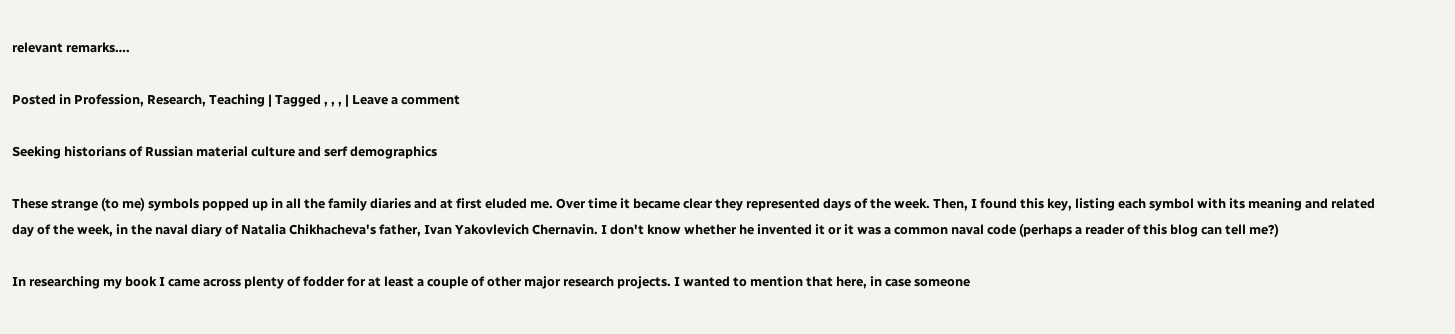relevant remarks….

Posted in Profession, Research, Teaching | Tagged , , , | Leave a comment

Seeking historians of Russian material culture and serf demographics

These strange (to me) symbols popped up in all the family diaries and at first eluded me. Over time it became clear they represented days of the week. Then, I found this key, listing each symbol with its meaning and related day of the week, in the naval diary of Natalia Chikhacheva's father, Ivan Yakovlevich Chernavin. I don't know whether he invented it or it was a common naval code (perhaps a reader of this blog can tell me?)

In researching my book I came across plenty of fodder for at least a couple of other major research projects. I wanted to mention that here, in case someone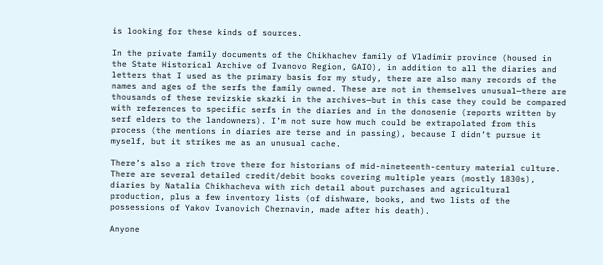is looking for these kinds of sources.

In the private family documents of the Chikhachev family of Vladimir province (housed in the State Historical Archive of Ivanovo Region, GAIO), in addition to all the diaries and letters that I used as the primary basis for my study, there are also many records of the names and ages of the serfs the family owned. These are not in themselves unusual—there are thousands of these revizskie skazki in the archives—but in this case they could be compared with references to specific serfs in the diaries and in the donosenie (reports written by serf elders to the landowners). I’m not sure how much could be extrapolated from this process (the mentions in diaries are terse and in passing), because I didn’t pursue it myself, but it strikes me as an unusual cache.

There’s also a rich trove there for historians of mid-nineteenth-century material culture. There are several detailed credit/debit books covering multiple years (mostly 1830s), diaries by Natalia Chikhacheva with rich detail about purchases and agricultural production, plus a few inventory lists (of dishware, books, and two lists of the possessions of Yakov Ivanovich Chernavin, made after his death).

Anyone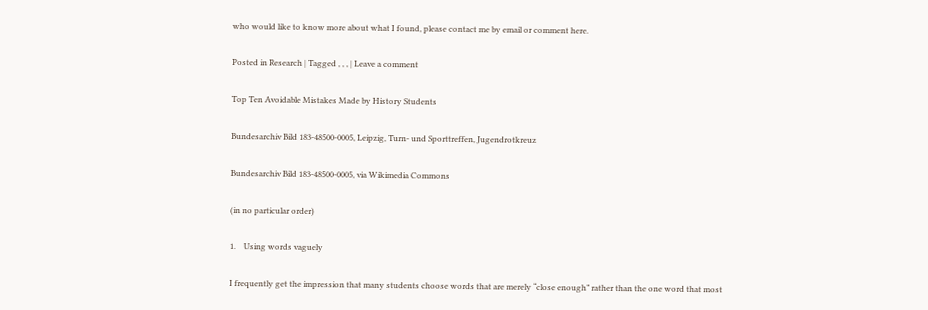who would like to know more about what I found, please contact me by email or comment here.

Posted in Research | Tagged , , , | Leave a comment

Top Ten Avoidable Mistakes Made by History Students

Bundesarchiv Bild 183-48500-0005, Leipzig, Turn- und Sporttreffen, Jugendrotkreuz

Bundesarchiv Bild 183-48500-0005, via Wikimedia Commons

(in no particular order)

1.    Using words vaguely

I frequently get the impression that many students choose words that are merely “close enough” rather than the one word that most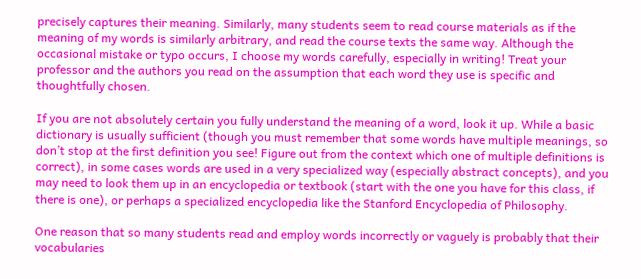precisely captures their meaning. Similarly, many students seem to read course materials as if the meaning of my words is similarly arbitrary, and read the course texts the same way. Although the occasional mistake or typo occurs, I choose my words carefully, especially in writing! Treat your professor and the authors you read on the assumption that each word they use is specific and thoughtfully chosen.

If you are not absolutely certain you fully understand the meaning of a word, look it up. While a basic dictionary is usually sufficient (though you must remember that some words have multiple meanings, so don’t stop at the first definition you see! Figure out from the context which one of multiple definitions is correct), in some cases words are used in a very specialized way (especially abstract concepts), and you may need to look them up in an encyclopedia or textbook (start with the one you have for this class, if there is one), or perhaps a specialized encyclopedia like the Stanford Encyclopedia of Philosophy.

One reason that so many students read and employ words incorrectly or vaguely is probably that their vocabularies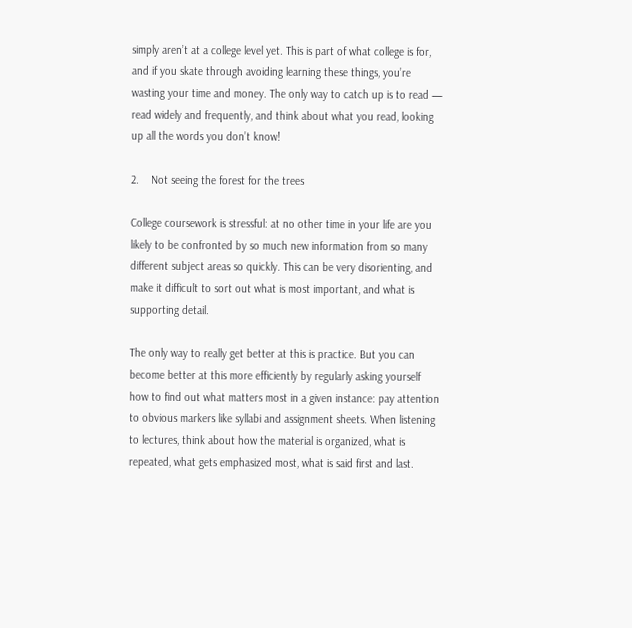simply aren’t at a college level yet. This is part of what college is for, and if you skate through avoiding learning these things, you’re wasting your time and money. The only way to catch up is to read — read widely and frequently, and think about what you read, looking up all the words you don’t know!

2.    Not seeing the forest for the trees

College coursework is stressful: at no other time in your life are you likely to be confronted by so much new information from so many different subject areas so quickly. This can be very disorienting, and make it difficult to sort out what is most important, and what is supporting detail.

The only way to really get better at this is practice. But you can become better at this more efficiently by regularly asking yourself how to find out what matters most in a given instance: pay attention to obvious markers like syllabi and assignment sheets. When listening to lectures, think about how the material is organized, what is repeated, what gets emphasized most, what is said first and last.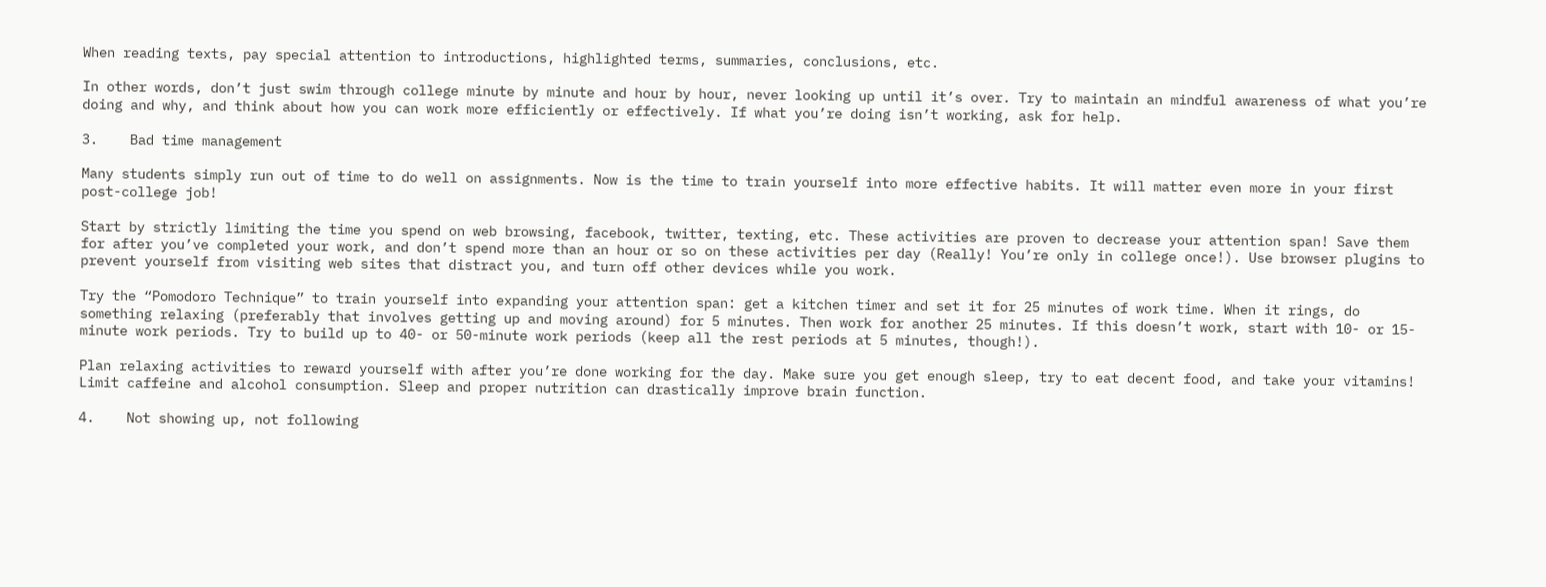When reading texts, pay special attention to introductions, highlighted terms, summaries, conclusions, etc.

In other words, don’t just swim through college minute by minute and hour by hour, never looking up until it’s over. Try to maintain an mindful awareness of what you’re doing and why, and think about how you can work more efficiently or effectively. If what you’re doing isn’t working, ask for help.

3.    Bad time management

Many students simply run out of time to do well on assignments. Now is the time to train yourself into more effective habits. It will matter even more in your first post-college job!

Start by strictly limiting the time you spend on web browsing, facebook, twitter, texting, etc. These activities are proven to decrease your attention span! Save them for after you’ve completed your work, and don’t spend more than an hour or so on these activities per day (Really! You’re only in college once!). Use browser plugins to prevent yourself from visiting web sites that distract you, and turn off other devices while you work.

Try the “Pomodoro Technique” to train yourself into expanding your attention span: get a kitchen timer and set it for 25 minutes of work time. When it rings, do something relaxing (preferably that involves getting up and moving around) for 5 minutes. Then work for another 25 minutes. If this doesn’t work, start with 10- or 15- minute work periods. Try to build up to 40- or 50-minute work periods (keep all the rest periods at 5 minutes, though!).

Plan relaxing activities to reward yourself with after you’re done working for the day. Make sure you get enough sleep, try to eat decent food, and take your vitamins! Limit caffeine and alcohol consumption. Sleep and proper nutrition can drastically improve brain function.

4.    Not showing up, not following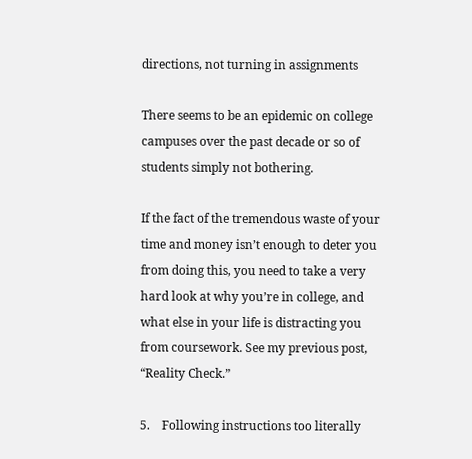directions, not turning in assignments

There seems to be an epidemic on college campuses over the past decade or so of students simply not bothering.

If the fact of the tremendous waste of your time and money isn’t enough to deter you from doing this, you need to take a very hard look at why you’re in college, and what else in your life is distracting you from coursework. See my previous post, “Reality Check.”

5.    Following instructions too literally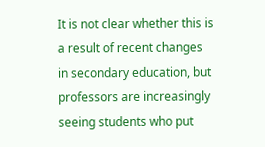It is not clear whether this is a result of recent changes in secondary education, but professors are increasingly seeing students who put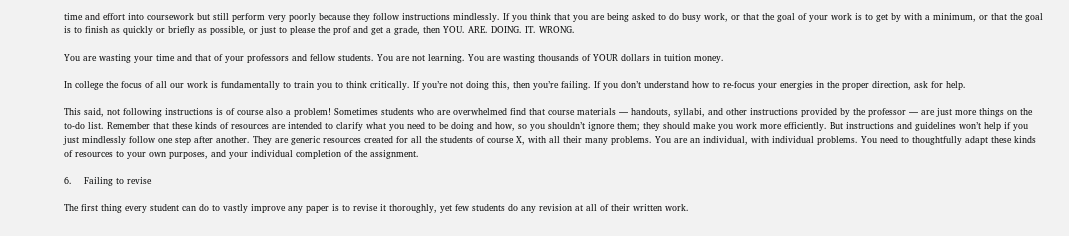time and effort into coursework but still perform very poorly because they follow instructions mindlessly. If you think that you are being asked to do busy work, or that the goal of your work is to get by with a minimum, or that the goal is to finish as quickly or briefly as possible, or just to please the prof and get a grade, then YOU. ARE. DOING. IT. WRONG.

You are wasting your time and that of your professors and fellow students. You are not learning. You are wasting thousands of YOUR dollars in tuition money.

In college the focus of all our work is fundamentally to train you to think critically. If you’re not doing this, then you’re failing. If you don’t understand how to re-focus your energies in the proper direction, ask for help.

This said, not following instructions is of course also a problem! Sometimes students who are overwhelmed find that course materials — handouts, syllabi, and other instructions provided by the professor — are just more things on the to-do list. Remember that these kinds of resources are intended to clarify what you need to be doing and how, so you shouldn’t ignore them; they should make you work more efficiently. But instructions and guidelines won’t help if you just mindlessly follow one step after another. They are generic resources created for all the students of course X, with all their many problems. You are an individual, with individual problems. You need to thoughtfully adapt these kinds of resources to your own purposes, and your individual completion of the assignment.

6.    Failing to revise

The first thing every student can do to vastly improve any paper is to revise it thoroughly, yet few students do any revision at all of their written work.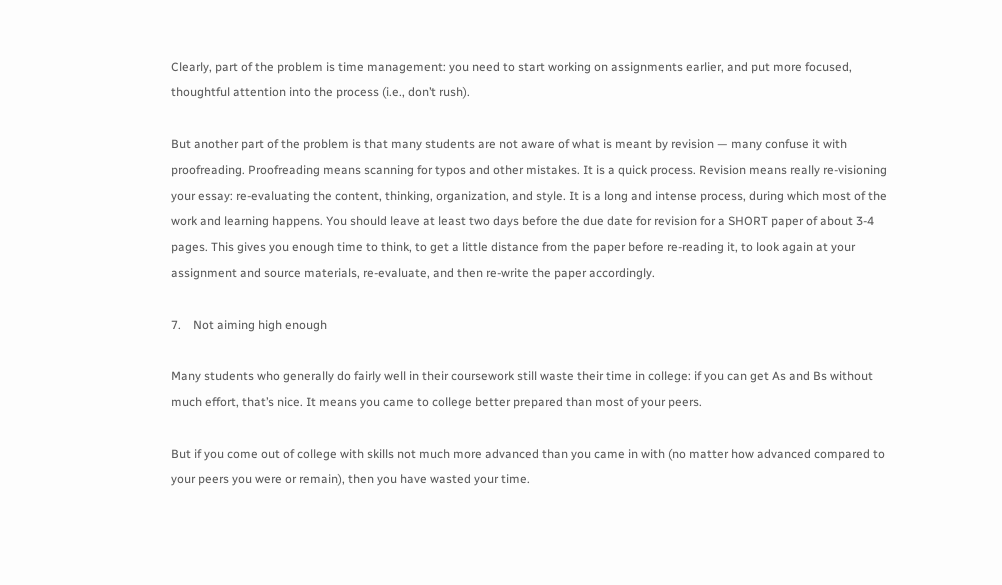Clearly, part of the problem is time management: you need to start working on assignments earlier, and put more focused, thoughtful attention into the process (i.e., don’t rush).

But another part of the problem is that many students are not aware of what is meant by revision — many confuse it with proofreading. Proofreading means scanning for typos and other mistakes. It is a quick process. Revision means really re-visioning your essay: re-evaluating the content, thinking, organization, and style. It is a long and intense process, during which most of the work and learning happens. You should leave at least two days before the due date for revision for a SHORT paper of about 3-4 pages. This gives you enough time to think, to get a little distance from the paper before re-reading it, to look again at your assignment and source materials, re-evaluate, and then re-write the paper accordingly.

7.    Not aiming high enough

Many students who generally do fairly well in their coursework still waste their time in college: if you can get As and Bs without much effort, that’s nice. It means you came to college better prepared than most of your peers.

But if you come out of college with skills not much more advanced than you came in with (no matter how advanced compared to your peers you were or remain), then you have wasted your time.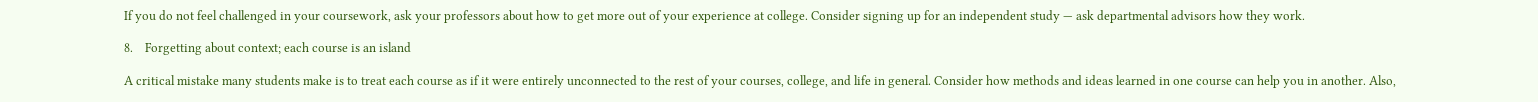If you do not feel challenged in your coursework, ask your professors about how to get more out of your experience at college. Consider signing up for an independent study — ask departmental advisors how they work.

8.    Forgetting about context; each course is an island

A critical mistake many students make is to treat each course as if it were entirely unconnected to the rest of your courses, college, and life in general. Consider how methods and ideas learned in one course can help you in another. Also,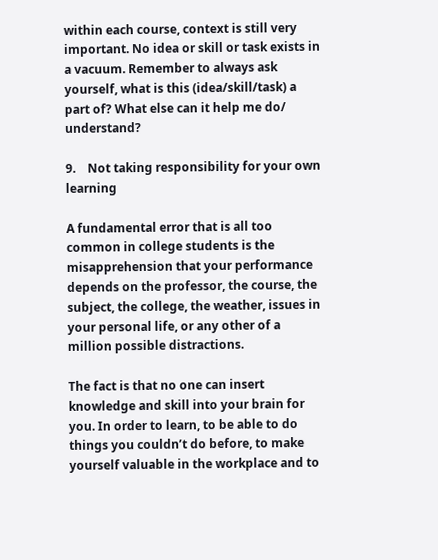within each course, context is still very important. No idea or skill or task exists in a vacuum. Remember to always ask yourself, what is this (idea/skill/task) a part of? What else can it help me do/ understand?

9.    Not taking responsibility for your own learning

A fundamental error that is all too common in college students is the misapprehension that your performance depends on the professor, the course, the subject, the college, the weather, issues in your personal life, or any other of a million possible distractions.

The fact is that no one can insert knowledge and skill into your brain for you. In order to learn, to be able to do things you couldn’t do before, to make yourself valuable in the workplace and to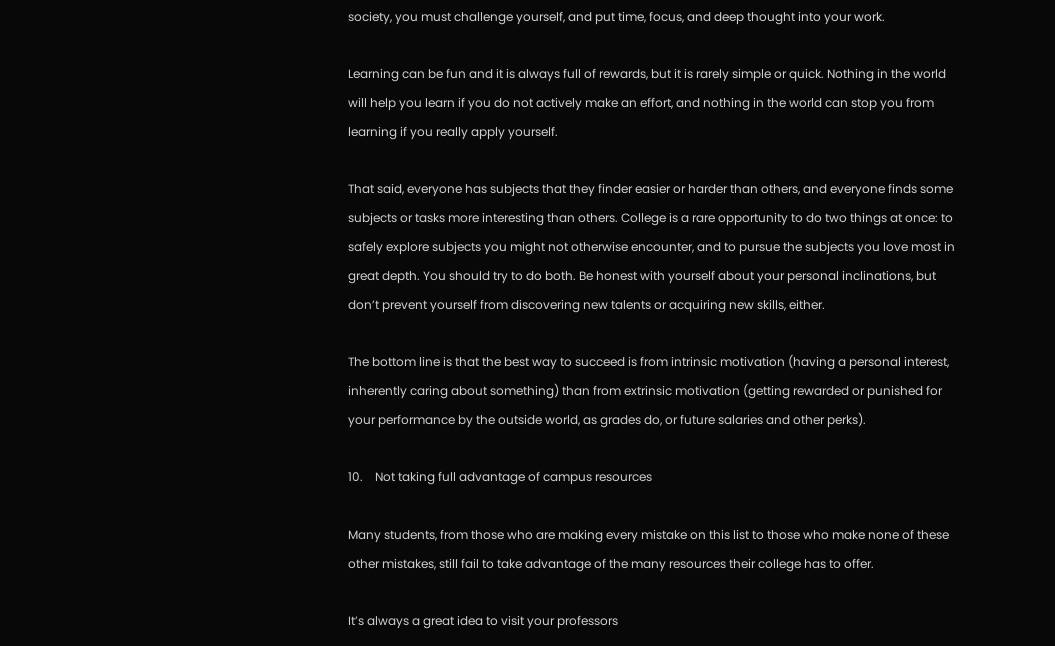society, you must challenge yourself, and put time, focus, and deep thought into your work.

Learning can be fun and it is always full of rewards, but it is rarely simple or quick. Nothing in the world will help you learn if you do not actively make an effort, and nothing in the world can stop you from learning if you really apply yourself.

That said, everyone has subjects that they finder easier or harder than others, and everyone finds some subjects or tasks more interesting than others. College is a rare opportunity to do two things at once: to safely explore subjects you might not otherwise encounter, and to pursue the subjects you love most in great depth. You should try to do both. Be honest with yourself about your personal inclinations, but don’t prevent yourself from discovering new talents or acquiring new skills, either.

The bottom line is that the best way to succeed is from intrinsic motivation (having a personal interest, inherently caring about something) than from extrinsic motivation (getting rewarded or punished for your performance by the outside world, as grades do, or future salaries and other perks).

10.    Not taking full advantage of campus resources

Many students, from those who are making every mistake on this list to those who make none of these other mistakes, still fail to take advantage of the many resources their college has to offer.

It’s always a great idea to visit your professors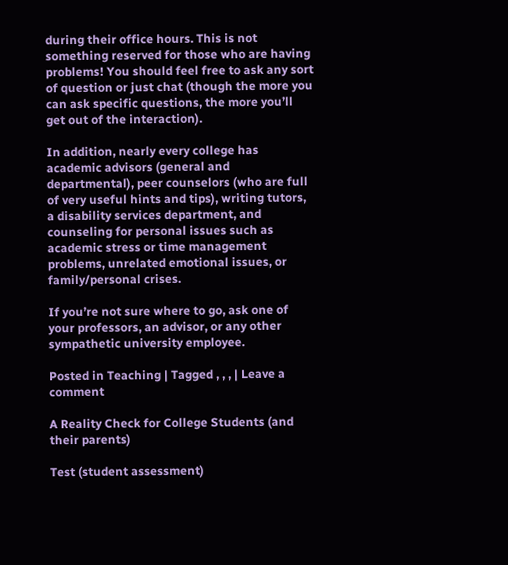during their office hours. This is not something reserved for those who are having problems! You should feel free to ask any sort of question or just chat (though the more you can ask specific questions, the more you’ll get out of the interaction).

In addition, nearly every college has academic advisors (general and departmental), peer counselors (who are full of very useful hints and tips), writing tutors, a disability services department, and counseling for personal issues such as academic stress or time management problems, unrelated emotional issues, or family/personal crises.

If you’re not sure where to go, ask one of your professors, an advisor, or any other sympathetic university employee.

Posted in Teaching | Tagged , , , | Leave a comment

A Reality Check for College Students (and their parents)

Test (student assessment)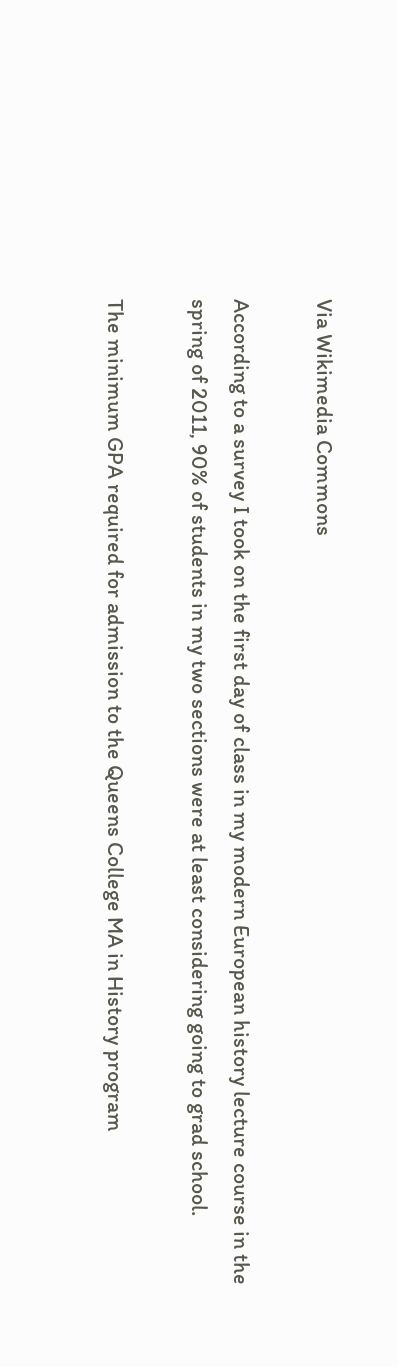Via Wikimedia Commons

According to a survey I took on the first day of class in my modern European history lecture course in the spring of 2011, 90% of students in my two sections were at least considering going to grad school.

The minimum GPA required for admission to the Queens College MA in History program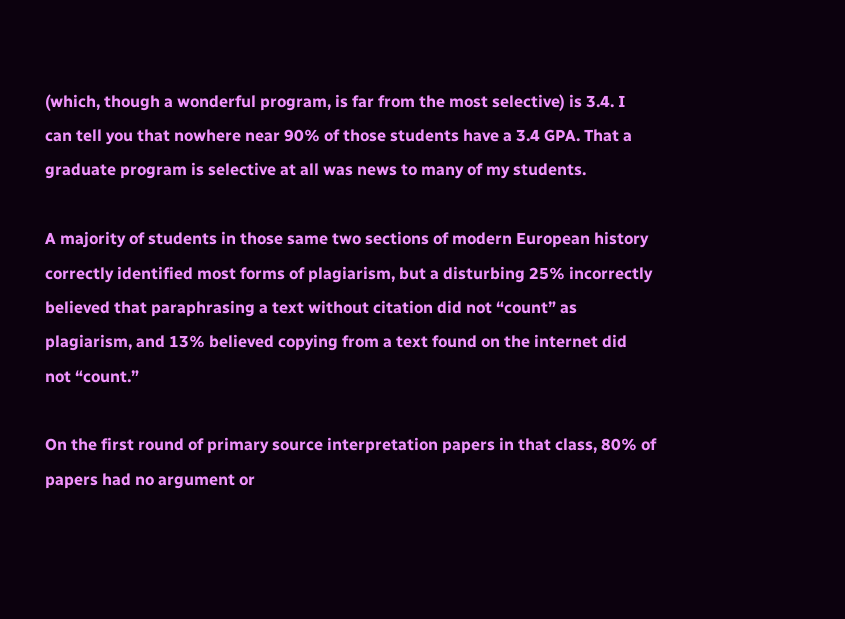(which, though a wonderful program, is far from the most selective) is 3.4. I can tell you that nowhere near 90% of those students have a 3.4 GPA. That a graduate program is selective at all was news to many of my students.

A majority of students in those same two sections of modern European history correctly identified most forms of plagiarism, but a disturbing 25% incorrectly believed that paraphrasing a text without citation did not “count” as plagiarism, and 13% believed copying from a text found on the internet did not “count.”

On the first round of primary source interpretation papers in that class, 80% of papers had no argument or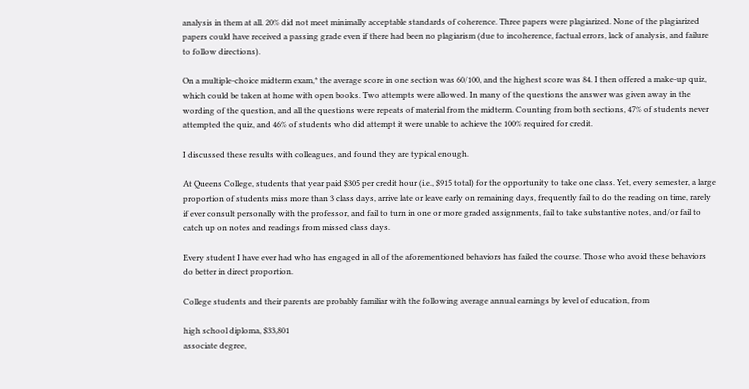analysis in them at all. 20% did not meet minimally acceptable standards of coherence. Three papers were plagiarized. None of the plagiarized papers could have received a passing grade even if there had been no plagiarism (due to incoherence, factual errors, lack of analysis, and failure to follow directions).

On a multiple-choice midterm exam,* the average score in one section was 60/100, and the highest score was 84. I then offered a make-up quiz, which could be taken at home with open books. Two attempts were allowed. In many of the questions the answer was given away in the wording of the question, and all the questions were repeats of material from the midterm. Counting from both sections, 47% of students never attempted the quiz, and 46% of students who did attempt it were unable to achieve the 100% required for credit.

I discussed these results with colleagues, and found they are typical enough.

At Queens College, students that year paid $305 per credit hour (i.e., $915 total) for the opportunity to take one class. Yet, every semester, a large proportion of students miss more than 3 class days, arrive late or leave early on remaining days, frequently fail to do the reading on time, rarely if ever consult personally with the professor, and fail to turn in one or more graded assignments, fail to take substantive notes, and/or fail to catch up on notes and readings from missed class days.

Every student I have ever had who has engaged in all of the aforementioned behaviors has failed the course. Those who avoid these behaviors do better in direct proportion.

College students and their parents are probably familiar with the following average annual earnings by level of education, from

high school diploma, $33,801
associate degree,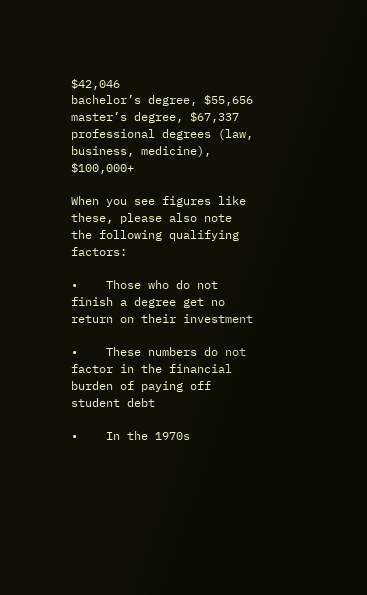$42,046
bachelor’s degree, $55,656
master’s degree, $67,337
professional degrees (law, business, medicine), $100,000+

When you see figures like these, please also note the following qualifying factors:

•    Those who do not finish a degree get no return on their investment

•    These numbers do not factor in the financial burden of paying off student debt

•    In the 1970s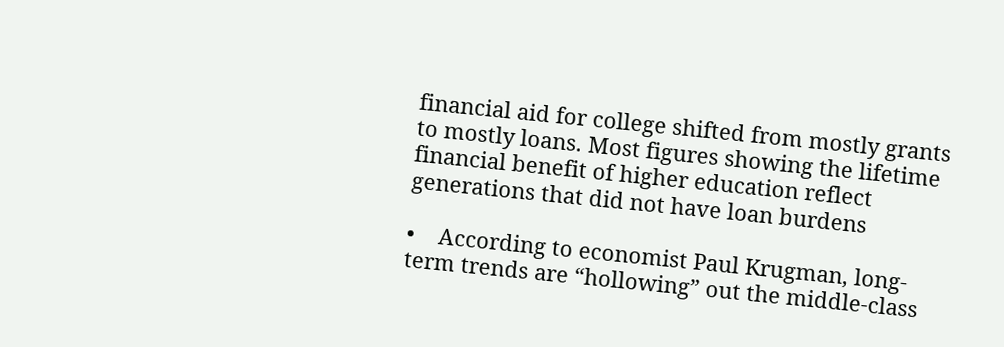financial aid for college shifted from mostly grants to mostly loans. Most figures showing the lifetime financial benefit of higher education reflect generations that did not have loan burdens

•    According to economist Paul Krugman, long-term trends are “hollowing” out the middle-class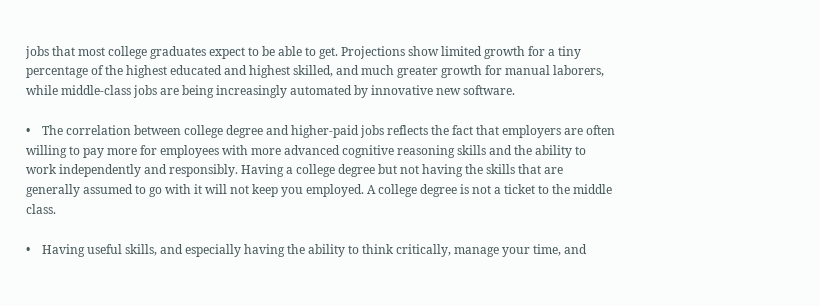jobs that most college graduates expect to be able to get. Projections show limited growth for a tiny percentage of the highest educated and highest skilled, and much greater growth for manual laborers, while middle-class jobs are being increasingly automated by innovative new software.

•    The correlation between college degree and higher-paid jobs reflects the fact that employers are often willing to pay more for employees with more advanced cognitive reasoning skills and the ability to work independently and responsibly. Having a college degree but not having the skills that are generally assumed to go with it will not keep you employed. A college degree is not a ticket to the middle class.

•    Having useful skills, and especially having the ability to think critically, manage your time, and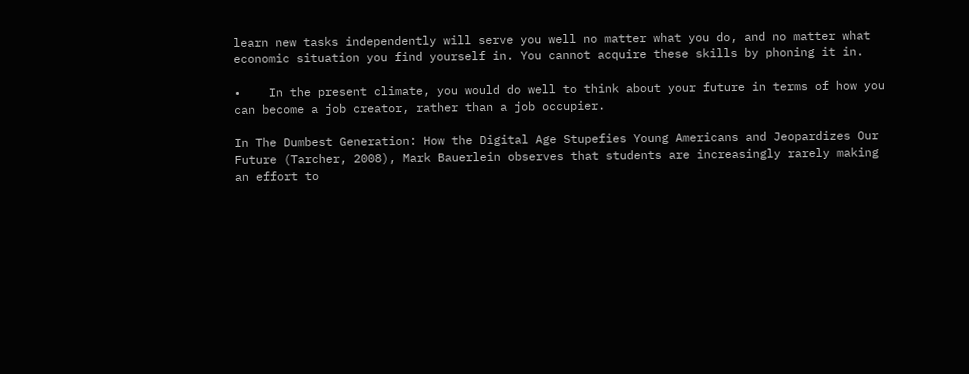learn new tasks independently will serve you well no matter what you do, and no matter what economic situation you find yourself in. You cannot acquire these skills by phoning it in.

•    In the present climate, you would do well to think about your future in terms of how you can become a job creator, rather than a job occupier.

In The Dumbest Generation: How the Digital Age Stupefies Young Americans and Jeopardizes Our Future (Tarcher, 2008), Mark Bauerlein observes that students are increasingly rarely making an effort to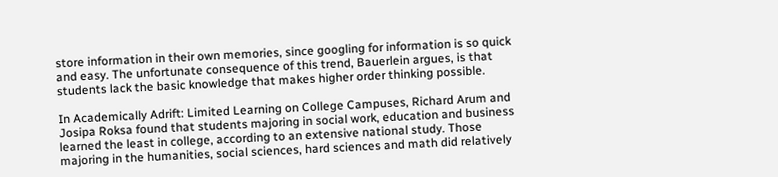store information in their own memories, since googling for information is so quick and easy. The unfortunate consequence of this trend, Bauerlein argues, is that students lack the basic knowledge that makes higher order thinking possible.

In Academically Adrift: Limited Learning on College Campuses, Richard Arum and Josipa Roksa found that students majoring in social work, education and business learned the least in college, according to an extensive national study. Those majoring in the humanities, social sciences, hard sciences and math did relatively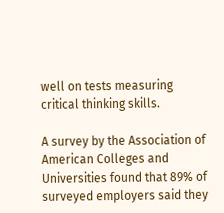well on tests measuring critical thinking skills.

A survey by the Association of American Colleges and Universities found that 89% of surveyed employers said they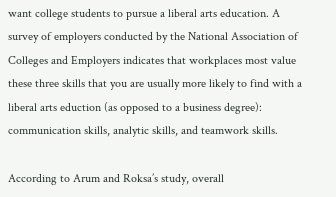want college students to pursue a liberal arts education. A survey of employers conducted by the National Association of Colleges and Employers indicates that workplaces most value these three skills that you are usually more likely to find with a liberal arts eduction (as opposed to a business degree): communication skills, analytic skills, and teamwork skills.

According to Arum and Roksa’s study, overall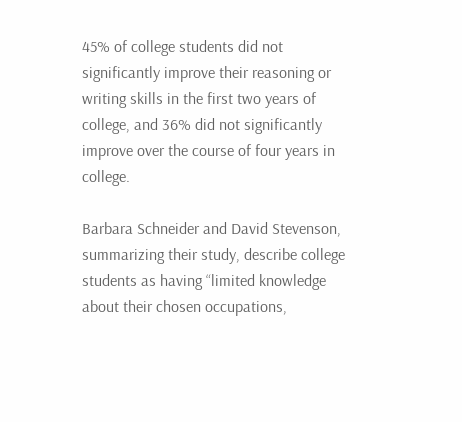45% of college students did not significantly improve their reasoning or writing skills in the first two years of college, and 36% did not significantly improve over the course of four years in college.

Barbara Schneider and David Stevenson, summarizing their study, describe college students as having “limited knowledge about their chosen occupations,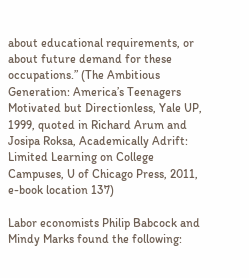about educational requirements, or about future demand for these occupations.” (The Ambitious Generation: America’s Teenagers Motivated but Directionless, Yale UP, 1999, quoted in Richard Arum and Josipa Roksa, Academically Adrift: Limited Learning on College Campuses, U of Chicago Press, 2011, e-book location 137)

Labor economists Philip Babcock and Mindy Marks found the following: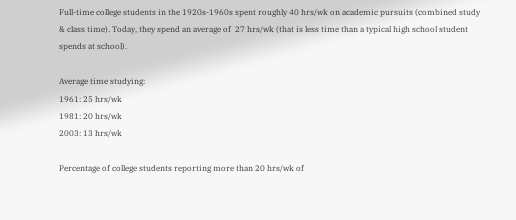Full-time college students in the 1920s-1960s spent roughly 40 hrs/wk on academic pursuits (combined study & class time). Today, they spend an average of  27 hrs/wk (that is less time than a typical high school student spends at school).

Average time studying:
1961: 25 hrs/wk
1981: 20 hrs/wk
2003: 13 hrs/wk

Percentage of college students reporting more than 20 hrs/wk of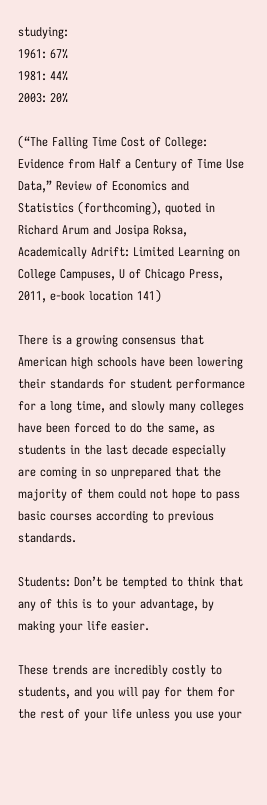studying:
1961: 67%
1981: 44%
2003: 20%

(“The Falling Time Cost of College: Evidence from Half a Century of Time Use Data,” Review of Economics and Statistics (forthcoming), quoted in Richard Arum and Josipa Roksa, Academically Adrift: Limited Learning on College Campuses, U of Chicago Press, 2011, e-book location 141)

There is a growing consensus that American high schools have been lowering their standards for student performance for a long time, and slowly many colleges have been forced to do the same, as students in the last decade especially are coming in so unprepared that the majority of them could not hope to pass basic courses according to previous standards.

Students: Don’t be tempted to think that any of this is to your advantage, by making your life easier.

These trends are incredibly costly to students, and you will pay for them for the rest of your life unless you use your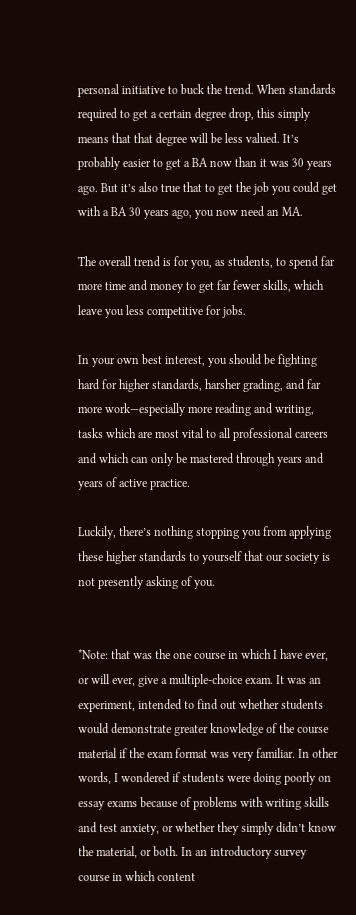personal initiative to buck the trend. When standards required to get a certain degree drop, this simply means that that degree will be less valued. It’s probably easier to get a BA now than it was 30 years ago. But it’s also true that to get the job you could get with a BA 30 years ago, you now need an MA.

The overall trend is for you, as students, to spend far more time and money to get far fewer skills, which leave you less competitive for jobs.

In your own best interest, you should be fighting hard for higher standards, harsher grading, and far more work—especially more reading and writing, tasks which are most vital to all professional careers and which can only be mastered through years and years of active practice.

Luckily, there’s nothing stopping you from applying these higher standards to yourself that our society is not presently asking of you.


*Note: that was the one course in which I have ever, or will ever, give a multiple-choice exam. It was an experiment, intended to find out whether students would demonstrate greater knowledge of the course material if the exam format was very familiar. In other words, I wondered if students were doing poorly on essay exams because of problems with writing skills and test anxiety, or whether they simply didn’t know the material, or both. In an introductory survey course in which content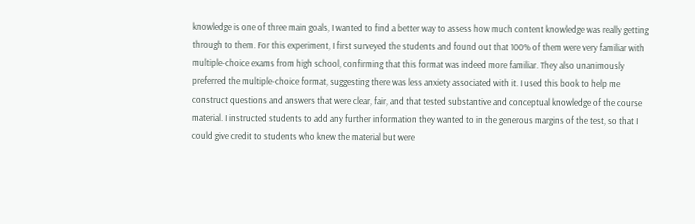knowledge is one of three main goals, I wanted to find a better way to assess how much content knowledge was really getting through to them. For this experiment, I first surveyed the students and found out that 100% of them were very familiar with multiple-choice exams from high school, confirming that this format was indeed more familiar. They also unanimously preferred the multiple-choice format, suggesting there was less anxiety associated with it. I used this book to help me construct questions and answers that were clear, fair, and that tested substantive and conceptual knowledge of the course material. I instructed students to add any further information they wanted to in the generous margins of the test, so that I could give credit to students who knew the material but were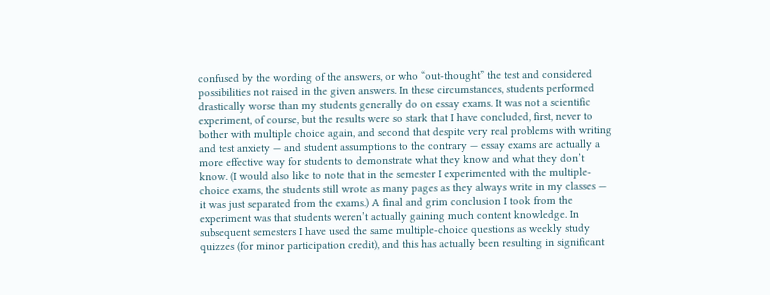confused by the wording of the answers, or who “out-thought” the test and considered possibilities not raised in the given answers. In these circumstances, students performed drastically worse than my students generally do on essay exams. It was not a scientific experiment, of course, but the results were so stark that I have concluded, first, never to bother with multiple choice again, and second that despite very real problems with writing and test anxiety — and student assumptions to the contrary — essay exams are actually a more effective way for students to demonstrate what they know and what they don’t know. (I would also like to note that in the semester I experimented with the multiple-choice exams, the students still wrote as many pages as they always write in my classes — it was just separated from the exams.) A final and grim conclusion I took from the experiment was that students weren’t actually gaining much content knowledge. In subsequent semesters I have used the same multiple-choice questions as weekly study quizzes (for minor participation credit), and this has actually been resulting in significant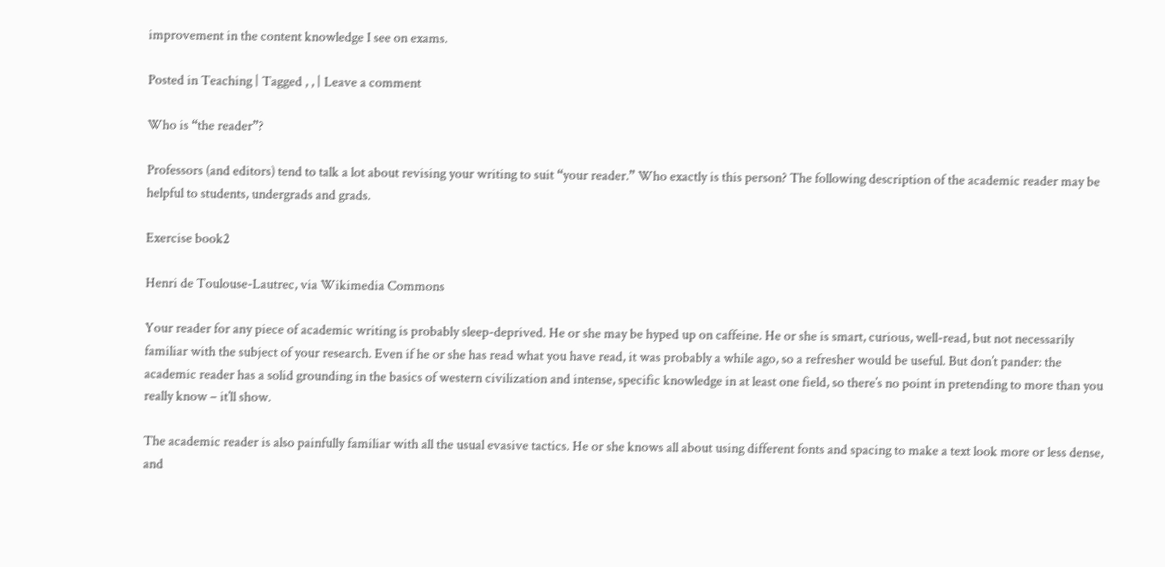improvement in the content knowledge I see on exams.

Posted in Teaching | Tagged , , | Leave a comment

Who is “the reader”?

Professors (and editors) tend to talk a lot about revising your writing to suit “your reader.” Who exactly is this person? The following description of the academic reader may be helpful to students, undergrads and grads.

Exercise book2

Henri de Toulouse-Lautrec, via Wikimedia Commons

Your reader for any piece of academic writing is probably sleep-deprived. He or she may be hyped up on caffeine. He or she is smart, curious, well-read, but not necessarily familiar with the subject of your research. Even if he or she has read what you have read, it was probably a while ago, so a refresher would be useful. But don’t pander: the academic reader has a solid grounding in the basics of western civilization and intense, specific knowledge in at least one field, so there’s no point in pretending to more than you really know – it’ll show.

The academic reader is also painfully familiar with all the usual evasive tactics. He or she knows all about using different fonts and spacing to make a text look more or less dense, and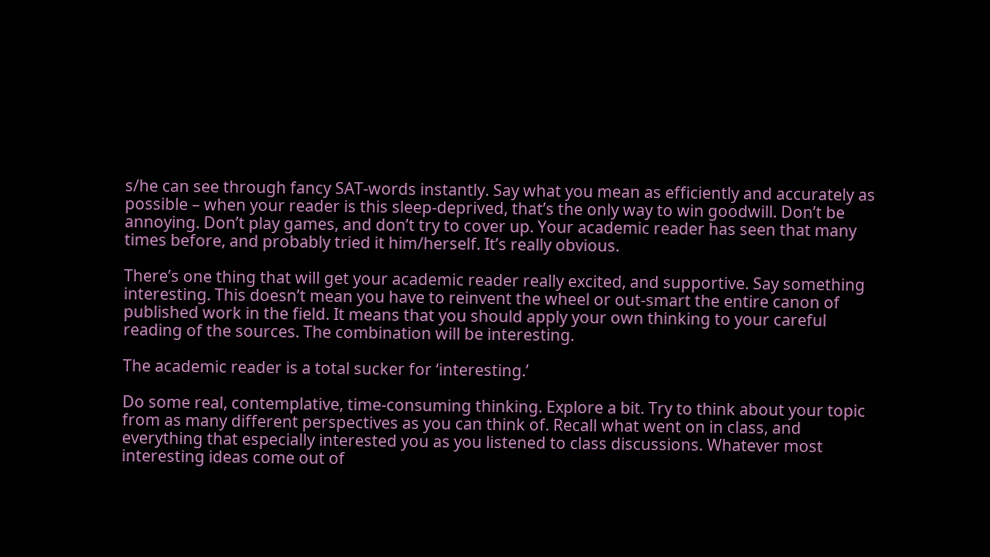s/he can see through fancy SAT-words instantly. Say what you mean as efficiently and accurately as possible – when your reader is this sleep-deprived, that’s the only way to win goodwill. Don’t be annoying. Don’t play games, and don’t try to cover up. Your academic reader has seen that many times before, and probably tried it him/herself. It’s really obvious.

There’s one thing that will get your academic reader really excited, and supportive. Say something interesting. This doesn’t mean you have to reinvent the wheel or out-smart the entire canon of published work in the field. It means that you should apply your own thinking to your careful reading of the sources. The combination will be interesting.

The academic reader is a total sucker for ‘interesting.’

Do some real, contemplative, time-consuming thinking. Explore a bit. Try to think about your topic from as many different perspectives as you can think of. Recall what went on in class, and everything that especially interested you as you listened to class discussions. Whatever most interesting ideas come out of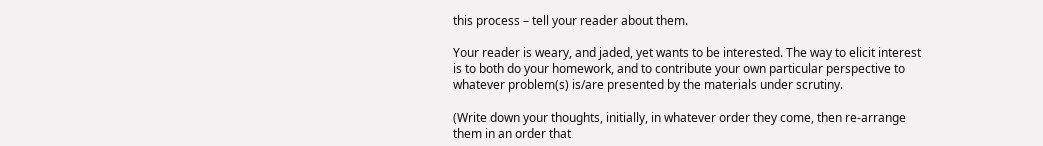this process – tell your reader about them.

Your reader is weary, and jaded, yet wants to be interested. The way to elicit interest is to both do your homework, and to contribute your own particular perspective to whatever problem(s) is/are presented by the materials under scrutiny.

(Write down your thoughts, initially, in whatever order they come, then re-arrange them in an order that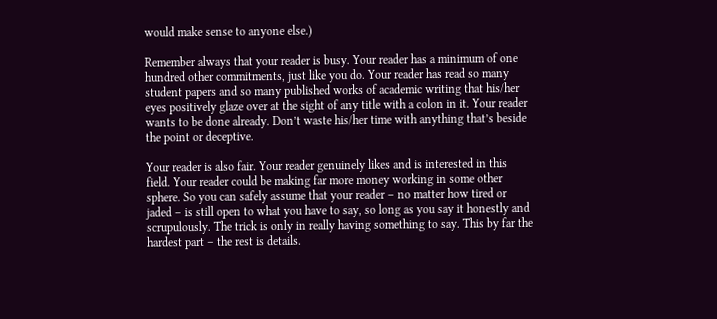would make sense to anyone else.)

Remember always that your reader is busy. Your reader has a minimum of one hundred other commitments, just like you do. Your reader has read so many student papers and so many published works of academic writing that his/her eyes positively glaze over at the sight of any title with a colon in it. Your reader wants to be done already. Don’t waste his/her time with anything that’s beside the point or deceptive.

Your reader is also fair. Your reader genuinely likes and is interested in this field. Your reader could be making far more money working in some other sphere. So you can safely assume that your reader – no matter how tired or jaded – is still open to what you have to say, so long as you say it honestly and scrupulously. The trick is only in really having something to say. This by far the hardest part – the rest is details.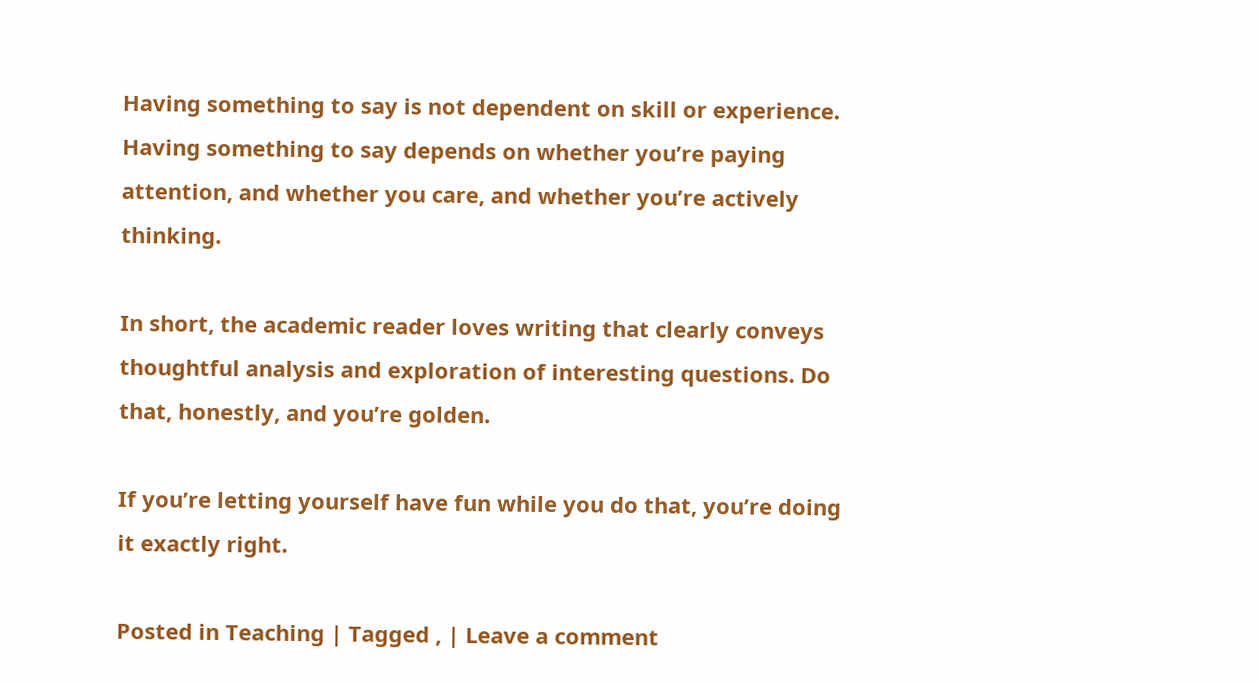Having something to say is not dependent on skill or experience. Having something to say depends on whether you’re paying attention, and whether you care, and whether you’re actively thinking.

In short, the academic reader loves writing that clearly conveys thoughtful analysis and exploration of interesting questions. Do that, honestly, and you’re golden.

If you’re letting yourself have fun while you do that, you’re doing it exactly right.

Posted in Teaching | Tagged , | Leave a comment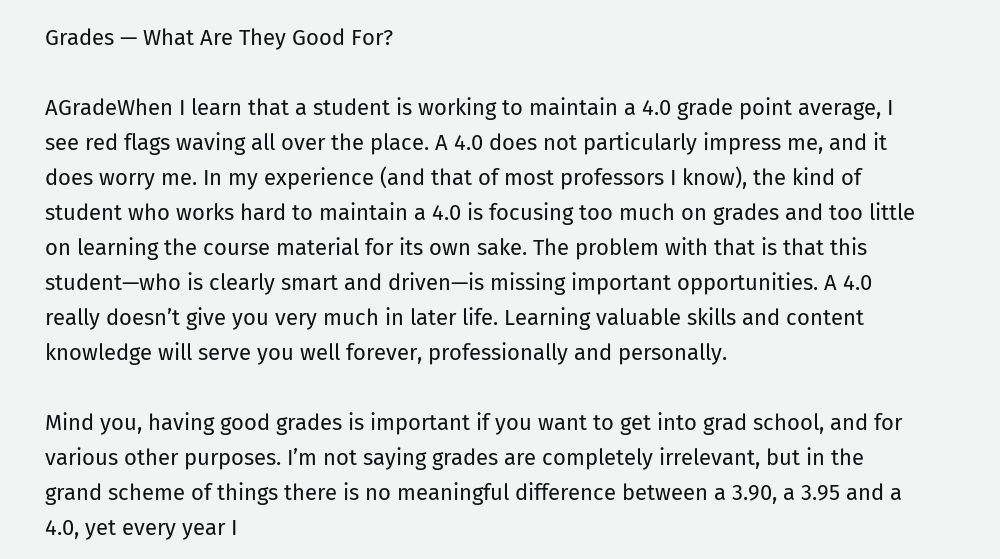Grades — What Are They Good For?

AGradeWhen I learn that a student is working to maintain a 4.0 grade point average, I see red flags waving all over the place. A 4.0 does not particularly impress me, and it does worry me. In my experience (and that of most professors I know), the kind of student who works hard to maintain a 4.0 is focusing too much on grades and too little on learning the course material for its own sake. The problem with that is that this student—who is clearly smart and driven—is missing important opportunities. A 4.0 really doesn’t give you very much in later life. Learning valuable skills and content knowledge will serve you well forever, professionally and personally.

Mind you, having good grades is important if you want to get into grad school, and for various other purposes. I’m not saying grades are completely irrelevant, but in the grand scheme of things there is no meaningful difference between a 3.90, a 3.95 and a 4.0, yet every year I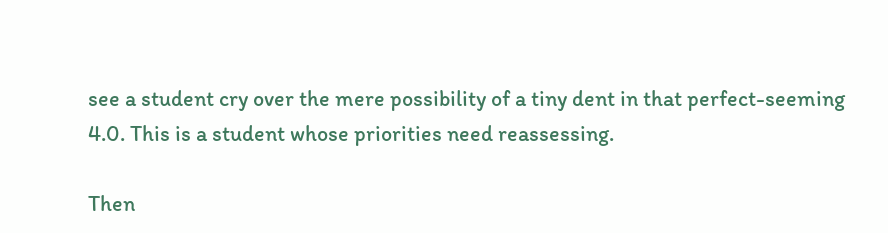see a student cry over the mere possibility of a tiny dent in that perfect-seeming 4.0. This is a student whose priorities need reassessing.

Then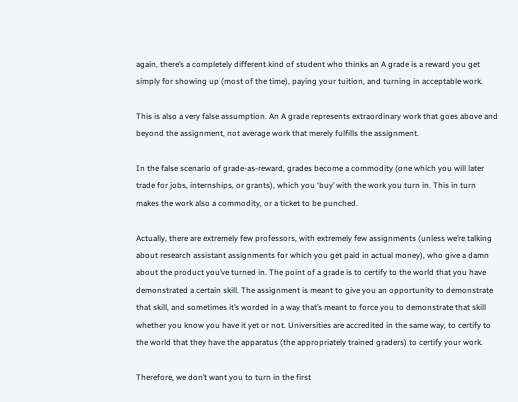again, there’s a completely different kind of student who thinks an A grade is a reward you get simply for showing up (most of the time), paying your tuition, and turning in acceptable work.

This is also a very false assumption. An A grade represents extraordinary work that goes above and beyond the assignment, not average work that merely fulfills the assignment.

In the false scenario of grade-as-reward, grades become a commodity (one which you will later trade for jobs, internships, or grants), which you ‘buy’ with the work you turn in. This in turn makes the work also a commodity, or a ticket to be punched.

Actually, there are extremely few professors, with extremely few assignments (unless we’re talking about research assistant assignments for which you get paid in actual money), who give a damn about the product you’ve turned in. The point of a grade is to certify to the world that you have demonstrated a certain skill. The assignment is meant to give you an opportunity to demonstrate that skill, and sometimes it’s worded in a way that’s meant to force you to demonstrate that skill whether you know you have it yet or not. Universities are accredited in the same way, to certify to the world that they have the apparatus (the appropriately trained graders) to certify your work.

Therefore, we don’t want you to turn in the first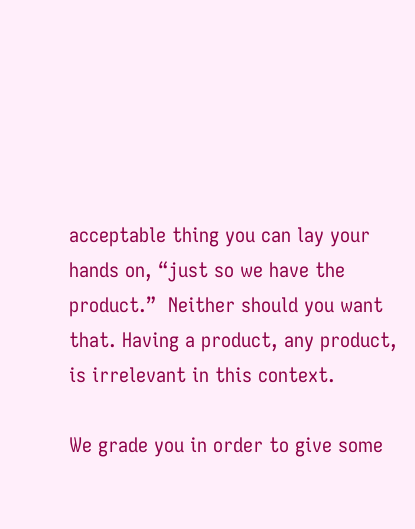acceptable thing you can lay your hands on, “just so we have the product.”  Neither should you want that. Having a product, any product, is irrelevant in this context.

We grade you in order to give some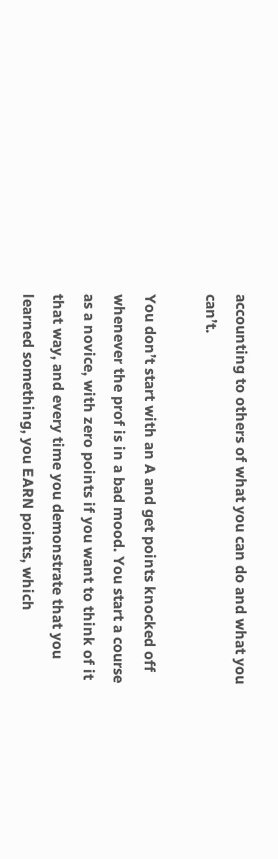accounting to others of what you can do and what you can’t.

You don’t start with an A and get points knocked off whenever the prof is in a bad mood. You start a course as a novice, with zero points if you want to think of it that way, and every time you demonstrate that you learned something, you EARN points, which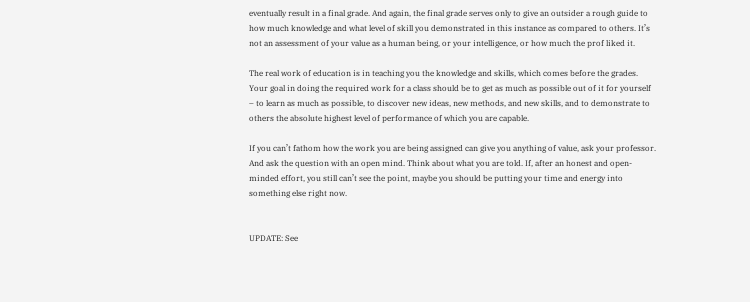eventually result in a final grade. And again, the final grade serves only to give an outsider a rough guide to how much knowledge and what level of skill you demonstrated in this instance as compared to others. It’s not an assessment of your value as a human being, or your intelligence, or how much the prof liked it.

The real work of education is in teaching you the knowledge and skills, which comes before the grades. Your goal in doing the required work for a class should be to get as much as possible out of it for yourself – to learn as much as possible, to discover new ideas, new methods, and new skills, and to demonstrate to others the absolute highest level of performance of which you are capable.

If you can’t fathom how the work you are being assigned can give you anything of value, ask your professor. And ask the question with an open mind. Think about what you are told. If, after an honest and open-minded effort, you still can’t see the point, maybe you should be putting your time and energy into something else right now.


UPDATE: See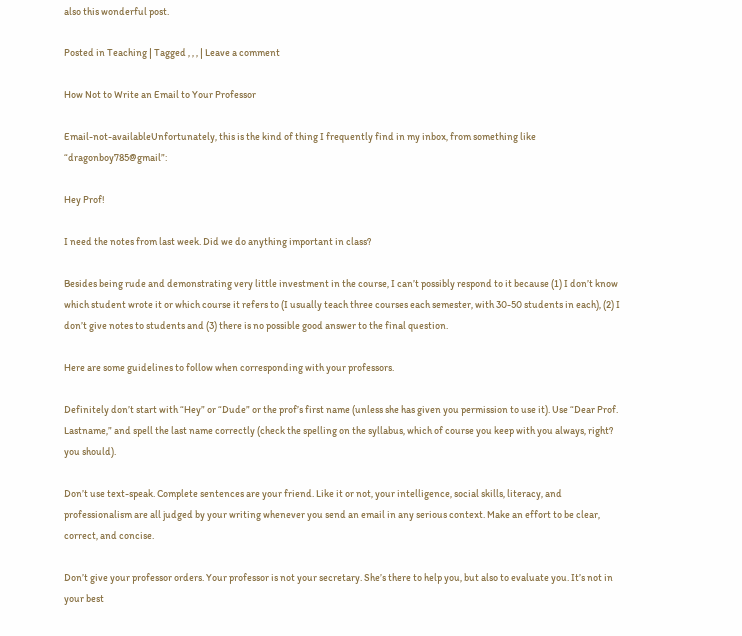also this wonderful post.

Posted in Teaching | Tagged , , , | Leave a comment

How Not to Write an Email to Your Professor

Email-not-availableUnfortunately, this is the kind of thing I frequently find in my inbox, from something like “dragonboy785@gmail”:

Hey Prof!

I need the notes from last week. Did we do anything important in class?

Besides being rude and demonstrating very little investment in the course, I can’t possibly respond to it because (1) I don’t know which student wrote it or which course it refers to (I usually teach three courses each semester, with 30-50 students in each), (2) I don’t give notes to students and (3) there is no possible good answer to the final question.

Here are some guidelines to follow when corresponding with your professors.

Definitely don’t start with “Hey” or “Dude” or the prof’s first name (unless she has given you permission to use it). Use “Dear Prof. Lastname,” and spell the last name correctly (check the spelling on the syllabus, which of course you keep with you always, right? you should).

Don’t use text-speak. Complete sentences are your friend. Like it or not, your intelligence, social skills, literacy, and professionalism are all judged by your writing whenever you send an email in any serious context. Make an effort to be clear, correct, and concise.

Don’t give your professor orders. Your professor is not your secretary. She’s there to help you, but also to evaluate you. It’s not in your best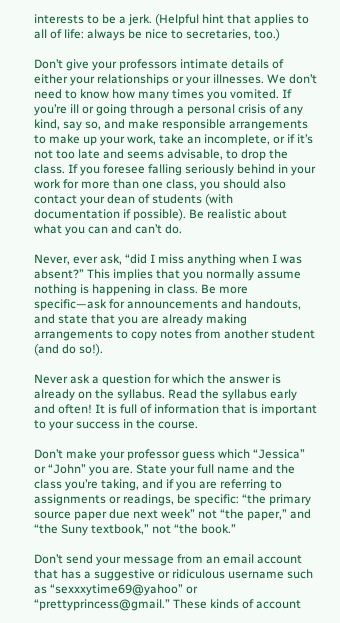interests to be a jerk. (Helpful hint that applies to all of life: always be nice to secretaries, too.)

Don’t give your professors intimate details of either your relationships or your illnesses. We don’t need to know how many times you vomited. If you’re ill or going through a personal crisis of any kind, say so, and make responsible arrangements to make up your work, take an incomplete, or if it’s not too late and seems advisable, to drop the class. If you foresee falling seriously behind in your work for more than one class, you should also contact your dean of students (with documentation if possible). Be realistic about what you can and can’t do.

Never, ever ask, “did I miss anything when I was absent?” This implies that you normally assume nothing is happening in class. Be more specific—ask for announcements and handouts, and state that you are already making arrangements to copy notes from another student (and do so!).

Never ask a question for which the answer is already on the syllabus. Read the syllabus early and often! It is full of information that is important to your success in the course.

Don’t make your professor guess which “Jessica” or “John” you are. State your full name and the class you’re taking, and if you are referring to assignments or readings, be specific: “the primary source paper due next week” not “the paper,” and “the Suny textbook,” not “the book.”

Don’t send your message from an email account that has a suggestive or ridiculous username such as “sexxxytime69@yahoo” or “prettyprincess@gmail.” These kinds of account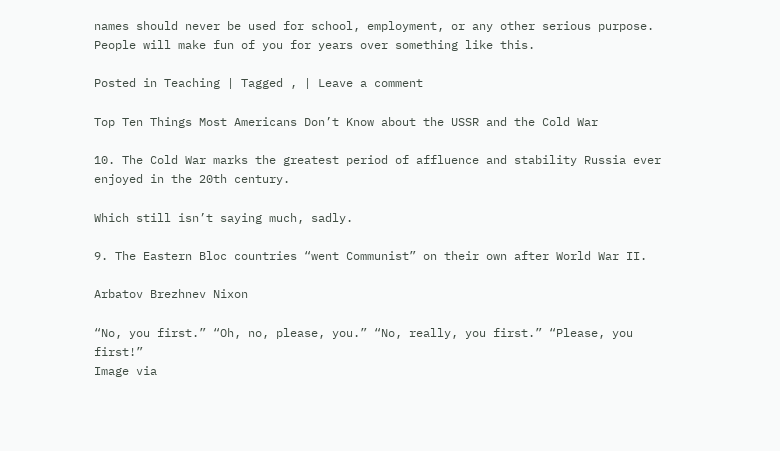names should never be used for school, employment, or any other serious purpose. People will make fun of you for years over something like this.

Posted in Teaching | Tagged , | Leave a comment

Top Ten Things Most Americans Don’t Know about the USSR and the Cold War

10. The Cold War marks the greatest period of affluence and stability Russia ever enjoyed in the 20th century.

Which still isn’t saying much, sadly.

9. The Eastern Bloc countries “went Communist” on their own after World War II.

Arbatov Brezhnev Nixon

“No, you first.” “Oh, no, please, you.” “No, really, you first.” “Please, you first!”
Image via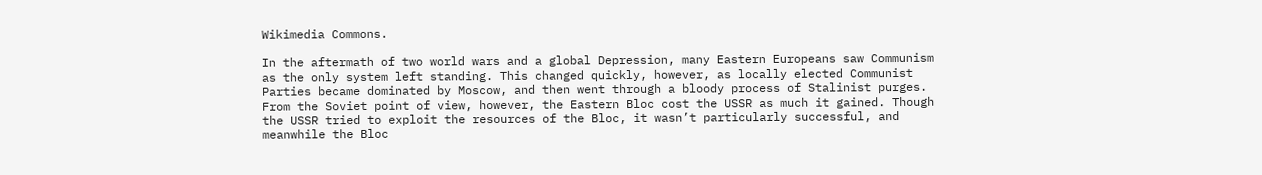Wikimedia Commons.

In the aftermath of two world wars and a global Depression, many Eastern Europeans saw Communism as the only system left standing. This changed quickly, however, as locally elected Communist Parties became dominated by Moscow, and then went through a bloody process of Stalinist purges. From the Soviet point of view, however, the Eastern Bloc cost the USSR as much it gained. Though the USSR tried to exploit the resources of the Bloc, it wasn’t particularly successful, and meanwhile the Bloc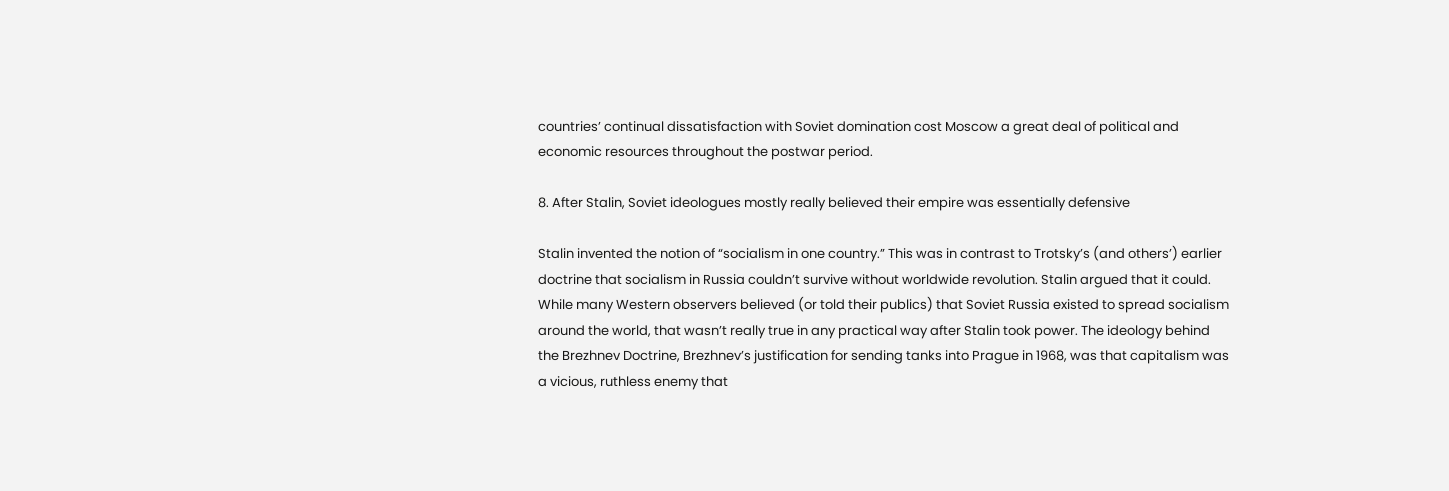countries’ continual dissatisfaction with Soviet domination cost Moscow a great deal of political and economic resources throughout the postwar period.

8. After Stalin, Soviet ideologues mostly really believed their empire was essentially defensive

Stalin invented the notion of “socialism in one country.” This was in contrast to Trotsky’s (and others’) earlier doctrine that socialism in Russia couldn’t survive without worldwide revolution. Stalin argued that it could. While many Western observers believed (or told their publics) that Soviet Russia existed to spread socialism around the world, that wasn’t really true in any practical way after Stalin took power. The ideology behind the Brezhnev Doctrine, Brezhnev’s justification for sending tanks into Prague in 1968, was that capitalism was a vicious, ruthless enemy that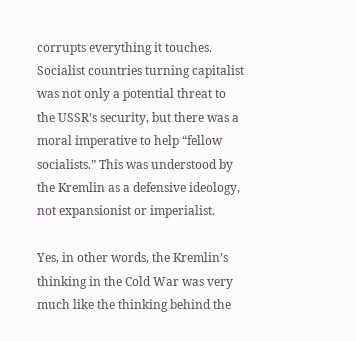corrupts everything it touches. Socialist countries turning capitalist was not only a potential threat to the USSR’s security, but there was a moral imperative to help “fellow socialists.” This was understood by the Kremlin as a defensive ideology, not expansionist or imperialist.

Yes, in other words, the Kremlin’s thinking in the Cold War was very much like the thinking behind the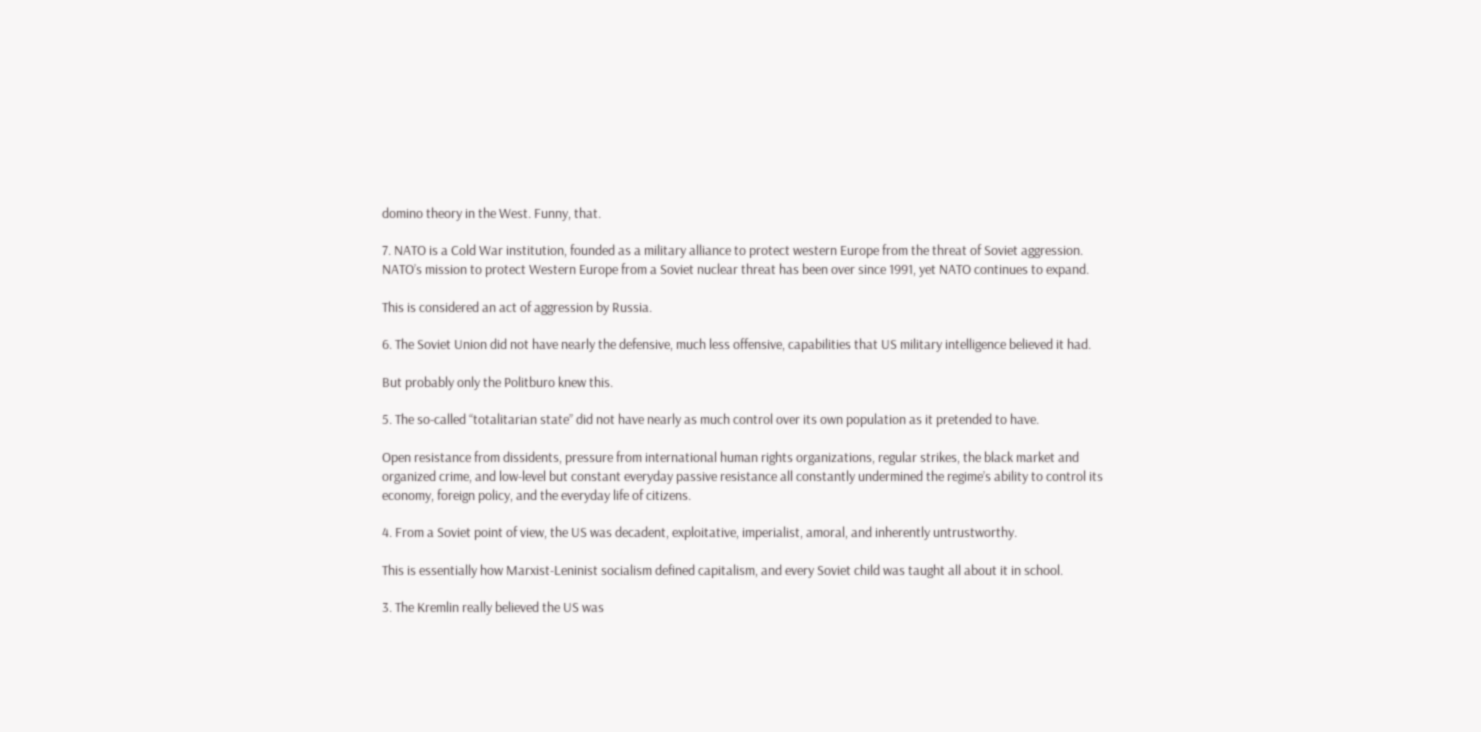domino theory in the West. Funny, that.

7. NATO is a Cold War institution, founded as a military alliance to protect western Europe from the threat of Soviet aggression. NATO’s mission to protect Western Europe from a Soviet nuclear threat has been over since 1991, yet NATO continues to expand.

This is considered an act of aggression by Russia.

6. The Soviet Union did not have nearly the defensive, much less offensive, capabilities that US military intelligence believed it had.

But probably only the Politburo knew this.

5. The so-called “totalitarian state” did not have nearly as much control over its own population as it pretended to have.

Open resistance from dissidents, pressure from international human rights organizations, regular strikes, the black market and organized crime, and low-level but constant everyday passive resistance all constantly undermined the regime’s ability to control its economy, foreign policy, and the everyday life of citizens.

4. From a Soviet point of view, the US was decadent, exploitative, imperialist, amoral, and inherently untrustworthy.

This is essentially how Marxist-Leninist socialism defined capitalism, and every Soviet child was taught all about it in school.

3. The Kremlin really believed the US was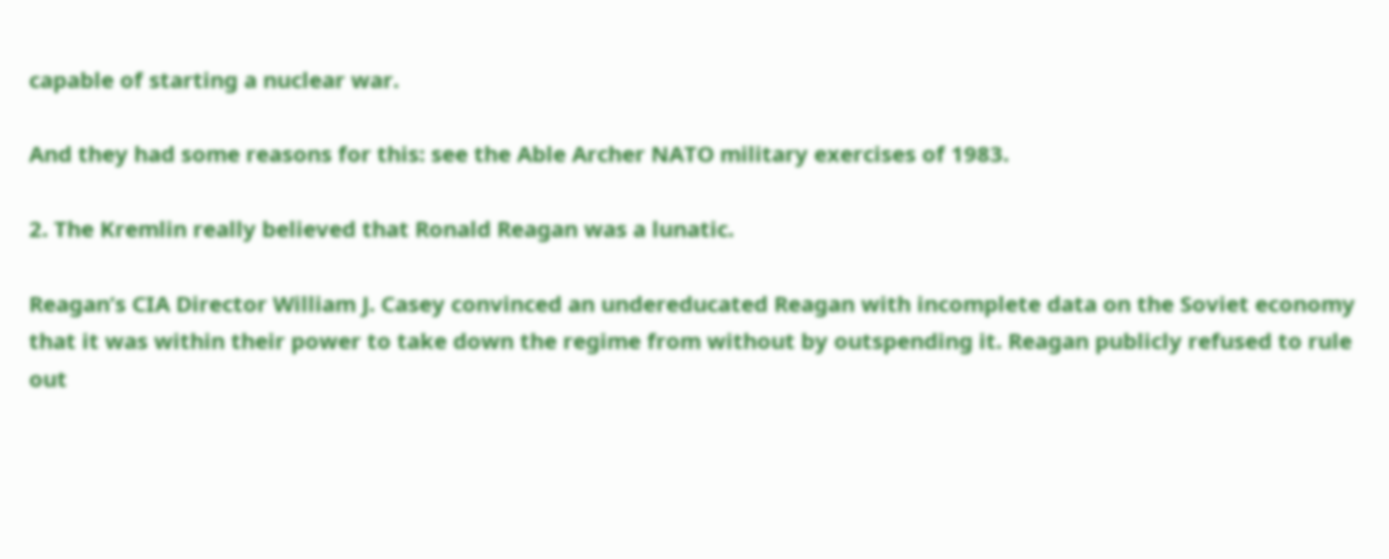capable of starting a nuclear war.

And they had some reasons for this: see the Able Archer NATO military exercises of 1983.

2. The Kremlin really believed that Ronald Reagan was a lunatic.

Reagan’s CIA Director William J. Casey convinced an undereducated Reagan with incomplete data on the Soviet economy that it was within their power to take down the regime from without by outspending it. Reagan publicly refused to rule out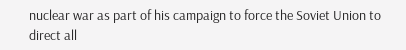nuclear war as part of his campaign to force the Soviet Union to direct all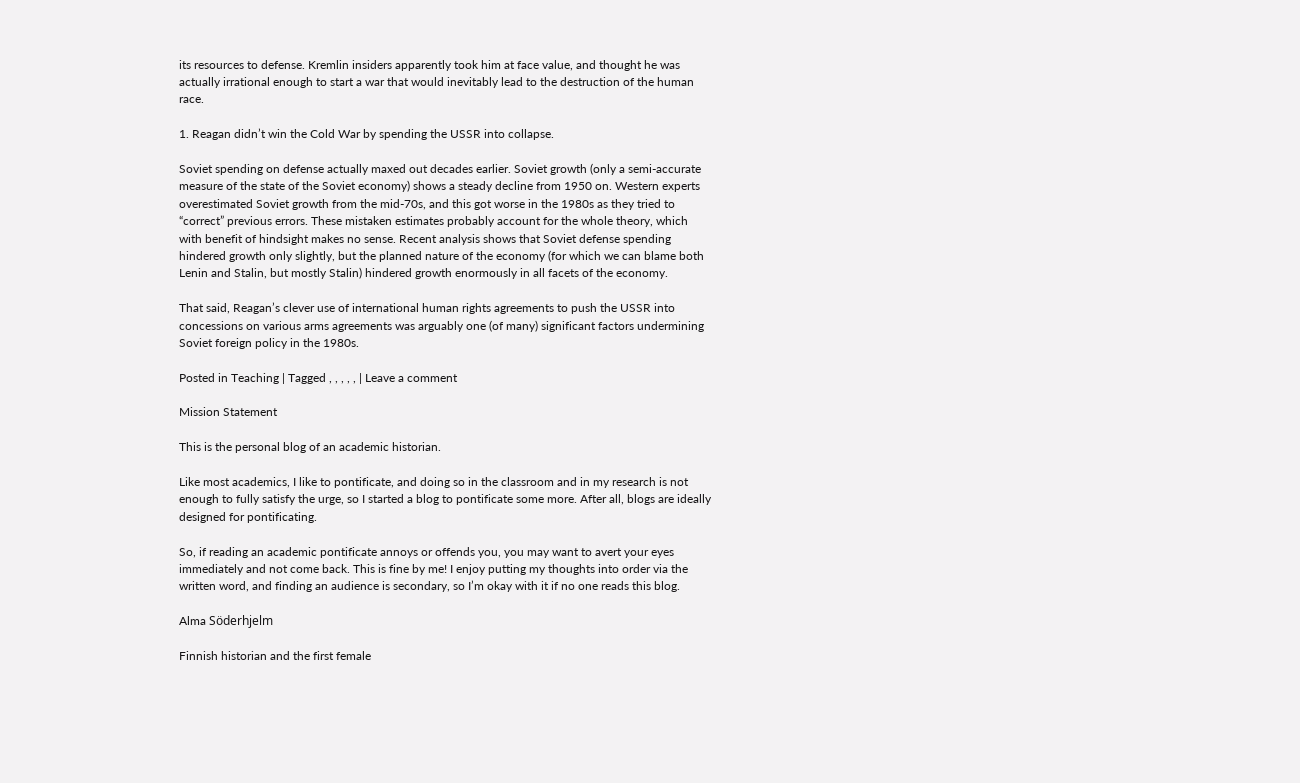its resources to defense. Kremlin insiders apparently took him at face value, and thought he was actually irrational enough to start a war that would inevitably lead to the destruction of the human race.

1. Reagan didn’t win the Cold War by spending the USSR into collapse.

Soviet spending on defense actually maxed out decades earlier. Soviet growth (only a semi-accurate measure of the state of the Soviet economy) shows a steady decline from 1950 on. Western experts overestimated Soviet growth from the mid-70s, and this got worse in the 1980s as they tried to “correct” previous errors. These mistaken estimates probably account for the whole theory, which with benefit of hindsight makes no sense. Recent analysis shows that Soviet defense spending hindered growth only slightly, but the planned nature of the economy (for which we can blame both Lenin and Stalin, but mostly Stalin) hindered growth enormously in all facets of the economy.

That said, Reagan’s clever use of international human rights agreements to push the USSR into concessions on various arms agreements was arguably one (of many) significant factors undermining Soviet foreign policy in the 1980s.

Posted in Teaching | Tagged , , , , , | Leave a comment

Mission Statement

This is the personal blog of an academic historian.

Like most academics, I like to pontificate, and doing so in the classroom and in my research is not enough to fully satisfy the urge, so I started a blog to pontificate some more. After all, blogs are ideally designed for pontificating.

So, if reading an academic pontificate annoys or offends you, you may want to avert your eyes immediately and not come back. This is fine by me! I enjoy putting my thoughts into order via the written word, and finding an audience is secondary, so I’m okay with it if no one reads this blog.

Alma Söderhjelm

Finnish historian and the first female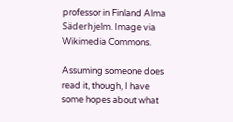professor in Finland Alma Säderhjelm. Image via Wikimedia Commons.

Assuming someone does read it, though, I have some hopes about what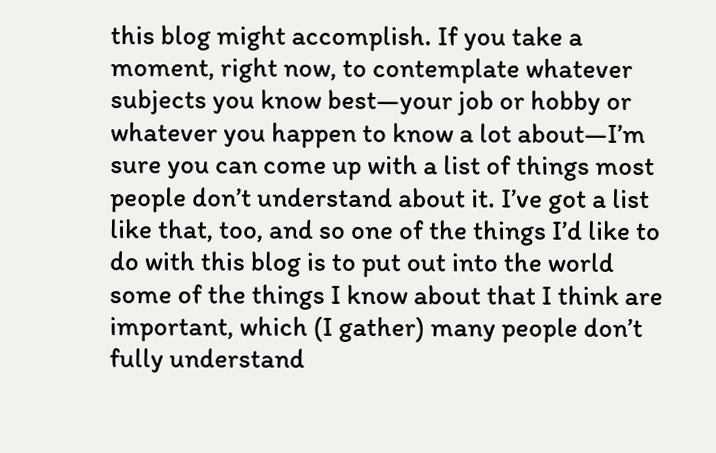this blog might accomplish. If you take a moment, right now, to contemplate whatever subjects you know best—your job or hobby or whatever you happen to know a lot about—I’m sure you can come up with a list of things most people don’t understand about it. I’ve got a list like that, too, and so one of the things I’d like to do with this blog is to put out into the world some of the things I know about that I think are important, which (I gather) many people don’t fully understand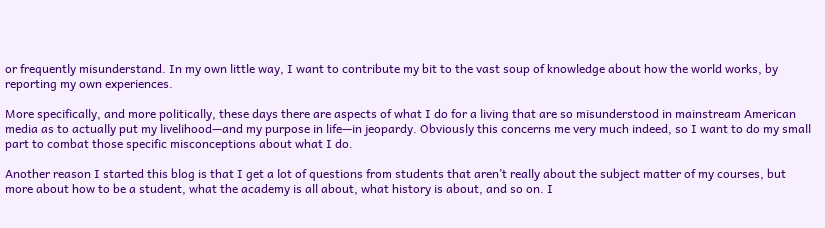or frequently misunderstand. In my own little way, I want to contribute my bit to the vast soup of knowledge about how the world works, by reporting my own experiences.

More specifically, and more politically, these days there are aspects of what I do for a living that are so misunderstood in mainstream American media as to actually put my livelihood—and my purpose in life—in jeopardy. Obviously this concerns me very much indeed, so I want to do my small part to combat those specific misconceptions about what I do.

Another reason I started this blog is that I get a lot of questions from students that aren’t really about the subject matter of my courses, but more about how to be a student, what the academy is all about, what history is about, and so on. I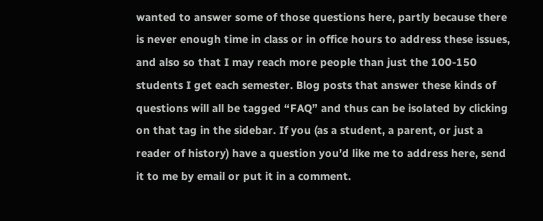wanted to answer some of those questions here, partly because there is never enough time in class or in office hours to address these issues, and also so that I may reach more people than just the 100-150 students I get each semester. Blog posts that answer these kinds of questions will all be tagged “FAQ” and thus can be isolated by clicking on that tag in the sidebar. If you (as a student, a parent, or just a reader of history) have a question you’d like me to address here, send it to me by email or put it in a comment.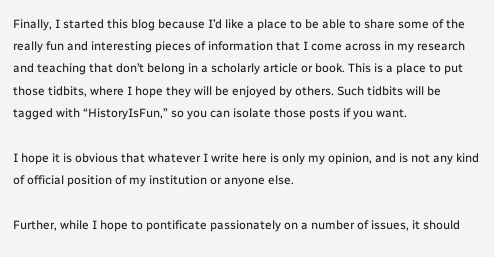Finally, I started this blog because I’d like a place to be able to share some of the really fun and interesting pieces of information that I come across in my research and teaching that don’t belong in a scholarly article or book. This is a place to put those tidbits, where I hope they will be enjoyed by others. Such tidbits will be tagged with “HistoryIsFun,” so you can isolate those posts if you want.

I hope it is obvious that whatever I write here is only my opinion, and is not any kind of official position of my institution or anyone else.

Further, while I hope to pontificate passionately on a number of issues, it should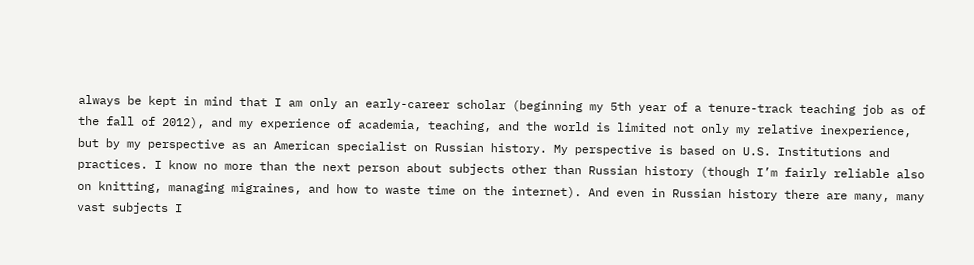always be kept in mind that I am only an early-career scholar (beginning my 5th year of a tenure-track teaching job as of the fall of 2012), and my experience of academia, teaching, and the world is limited not only my relative inexperience, but by my perspective as an American specialist on Russian history. My perspective is based on U.S. Institutions and practices. I know no more than the next person about subjects other than Russian history (though I’m fairly reliable also on knitting, managing migraines, and how to waste time on the internet). And even in Russian history there are many, many vast subjects I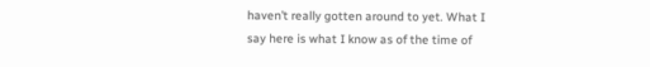haven’t really gotten around to yet. What I say here is what I know as of the time of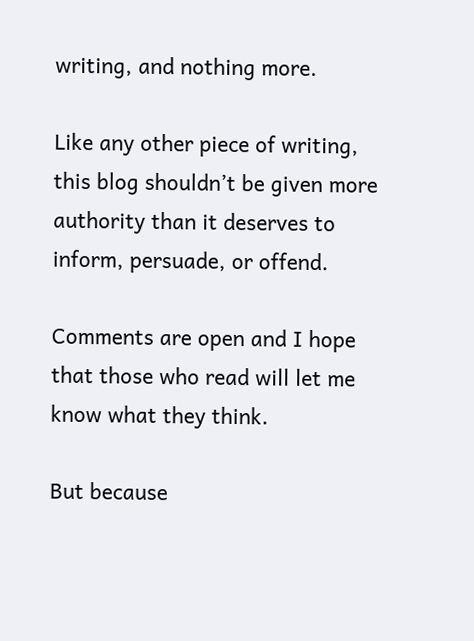writing, and nothing more.

Like any other piece of writing, this blog shouldn’t be given more authority than it deserves to inform, persuade, or offend.

Comments are open and I hope that those who read will let me know what they think.

But because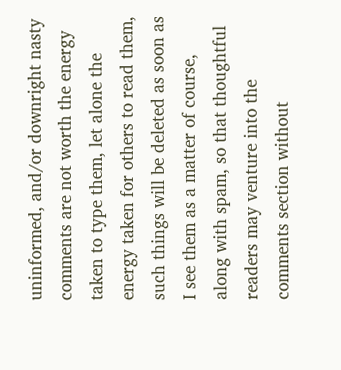uninformed, and/or downright nasty comments are not worth the energy taken to type them, let alone the energy taken for others to read them, such things will be deleted as soon as I see them as a matter of course, along with spam, so that thoughtful readers may venture into the comments section without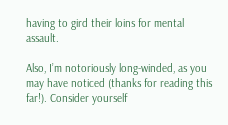having to gird their loins for mental assault.

Also, I’m notoriously long-winded, as you may have noticed (thanks for reading this far!). Consider yourself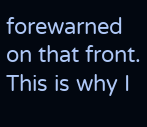forewarned on that front. This is why I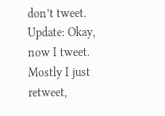don’t tweet. Update: Okay, now I tweet. Mostly I just retweet,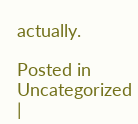actually.

Posted in Uncategorized |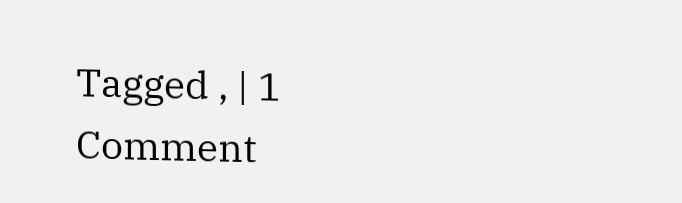Tagged , | 1 Comment